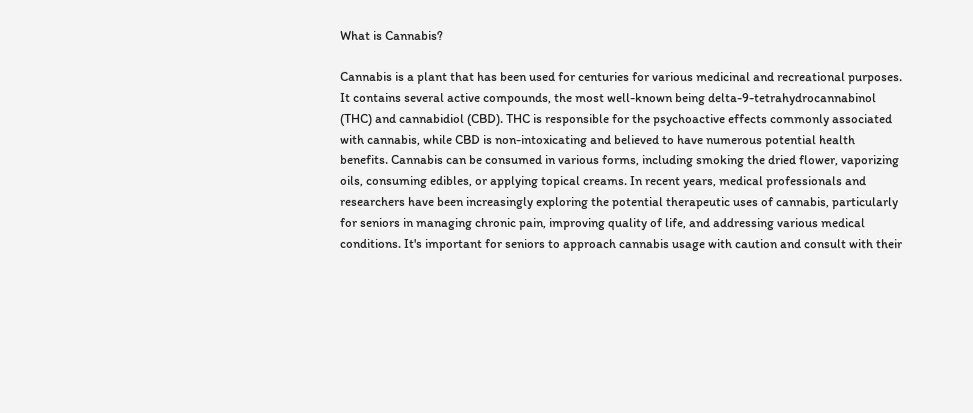What is Cannabis?

Cannabis is a plant that has been used for centuries for various medicinal and recreational purposes. It contains several active compounds, the most well-known being delta-9-tetrahydrocannabinol (THC) and cannabidiol (CBD). THC is responsible for the psychoactive effects commonly associated with cannabis, while CBD is non-intoxicating and believed to have numerous potential health benefits. Cannabis can be consumed in various forms, including smoking the dried flower, vaporizing oils, consuming edibles, or applying topical creams. In recent years, medical professionals and researchers have been increasingly exploring the potential therapeutic uses of cannabis, particularly for seniors in managing chronic pain, improving quality of life, and addressing various medical conditions. It's important for seniors to approach cannabis usage with caution and consult with their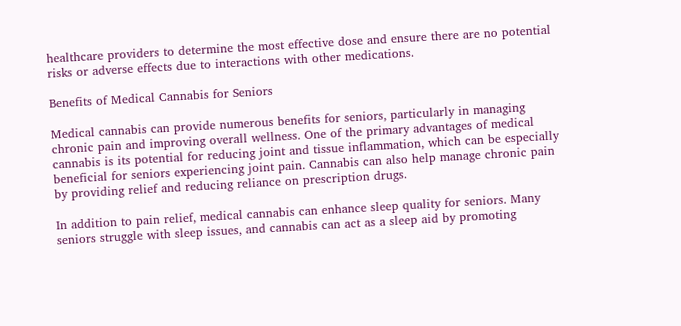healthcare providers to determine the most effective dose and ensure there are no potential risks or adverse effects due to interactions with other medications.

Benefits of Medical Cannabis for Seniors

Medical cannabis can provide numerous benefits for seniors, particularly in managing chronic pain and improving overall wellness. One of the primary advantages of medical cannabis is its potential for reducing joint and tissue inflammation, which can be especially beneficial for seniors experiencing joint pain. Cannabis can also help manage chronic pain by providing relief and reducing reliance on prescription drugs.

In addition to pain relief, medical cannabis can enhance sleep quality for seniors. Many seniors struggle with sleep issues, and cannabis can act as a sleep aid by promoting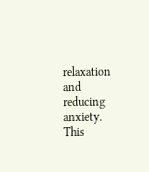relaxation and reducing anxiety. This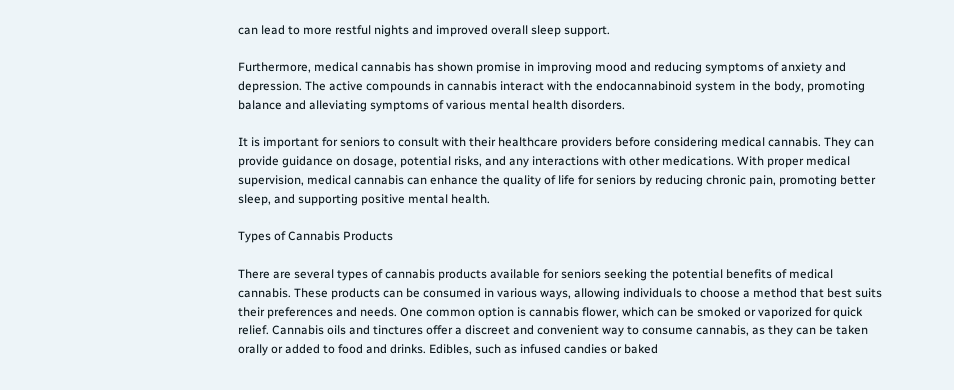can lead to more restful nights and improved overall sleep support.

Furthermore, medical cannabis has shown promise in improving mood and reducing symptoms of anxiety and depression. The active compounds in cannabis interact with the endocannabinoid system in the body, promoting balance and alleviating symptoms of various mental health disorders.

It is important for seniors to consult with their healthcare providers before considering medical cannabis. They can provide guidance on dosage, potential risks, and any interactions with other medications. With proper medical supervision, medical cannabis can enhance the quality of life for seniors by reducing chronic pain, promoting better sleep, and supporting positive mental health.

Types of Cannabis Products

There are several types of cannabis products available for seniors seeking the potential benefits of medical cannabis. These products can be consumed in various ways, allowing individuals to choose a method that best suits their preferences and needs. One common option is cannabis flower, which can be smoked or vaporized for quick relief. Cannabis oils and tinctures offer a discreet and convenient way to consume cannabis, as they can be taken orally or added to food and drinks. Edibles, such as infused candies or baked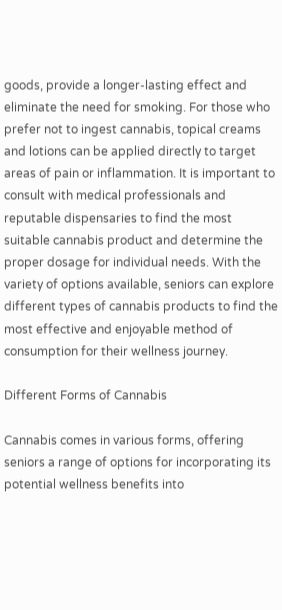goods, provide a longer-lasting effect and eliminate the need for smoking. For those who prefer not to ingest cannabis, topical creams and lotions can be applied directly to target areas of pain or inflammation. It is important to consult with medical professionals and reputable dispensaries to find the most suitable cannabis product and determine the proper dosage for individual needs. With the variety of options available, seniors can explore different types of cannabis products to find the most effective and enjoyable method of consumption for their wellness journey.

Different Forms of Cannabis

Cannabis comes in various forms, offering seniors a range of options for incorporating its potential wellness benefits into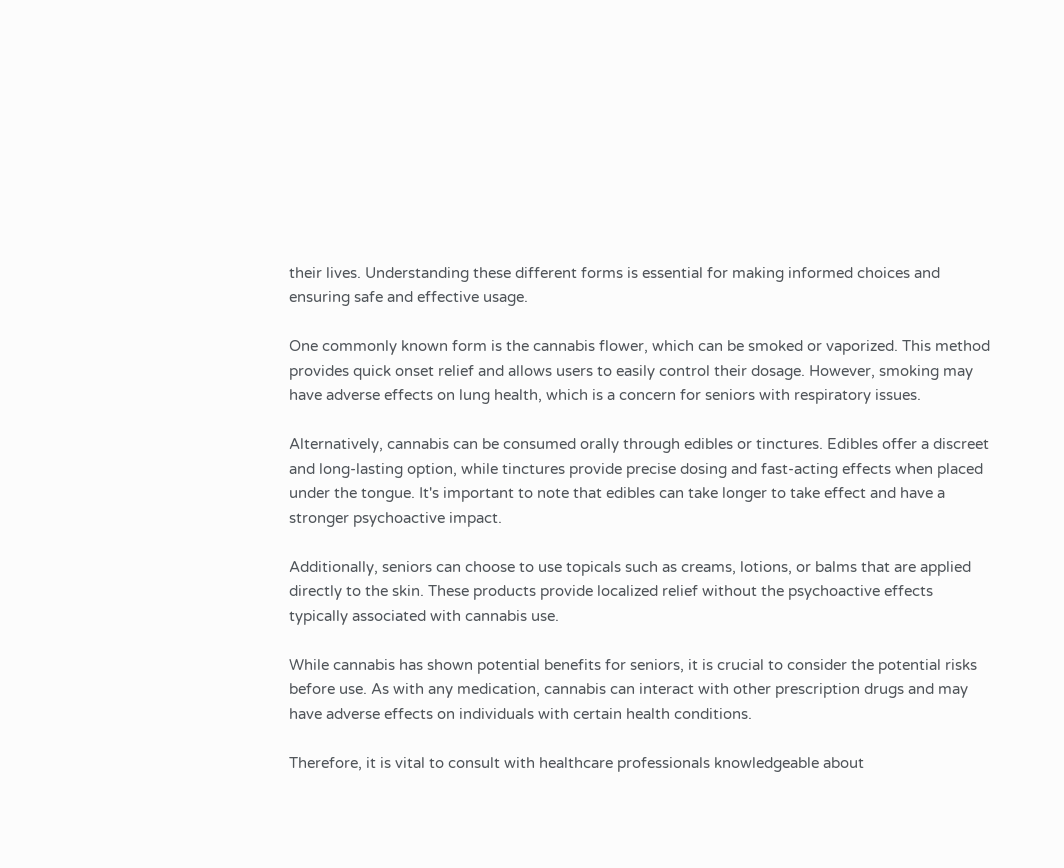their lives. Understanding these different forms is essential for making informed choices and ensuring safe and effective usage.

One commonly known form is the cannabis flower, which can be smoked or vaporized. This method provides quick onset relief and allows users to easily control their dosage. However, smoking may have adverse effects on lung health, which is a concern for seniors with respiratory issues.

Alternatively, cannabis can be consumed orally through edibles or tinctures. Edibles offer a discreet and long-lasting option, while tinctures provide precise dosing and fast-acting effects when placed under the tongue. It's important to note that edibles can take longer to take effect and have a stronger psychoactive impact.

Additionally, seniors can choose to use topicals such as creams, lotions, or balms that are applied directly to the skin. These products provide localized relief without the psychoactive effects typically associated with cannabis use.

While cannabis has shown potential benefits for seniors, it is crucial to consider the potential risks before use. As with any medication, cannabis can interact with other prescription drugs and may have adverse effects on individuals with certain health conditions.

Therefore, it is vital to consult with healthcare professionals knowledgeable about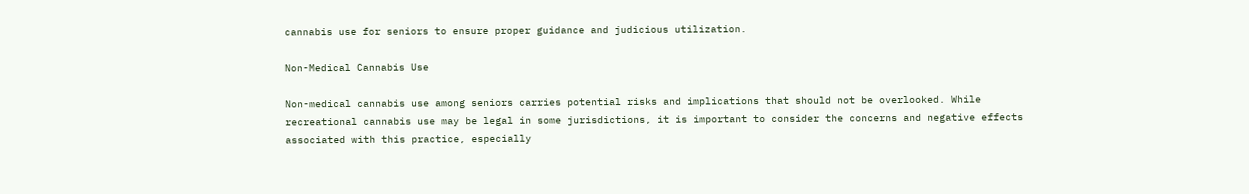cannabis use for seniors to ensure proper guidance and judicious utilization.

Non-Medical Cannabis Use

Non-medical cannabis use among seniors carries potential risks and implications that should not be overlooked. While recreational cannabis use may be legal in some jurisdictions, it is important to consider the concerns and negative effects associated with this practice, especially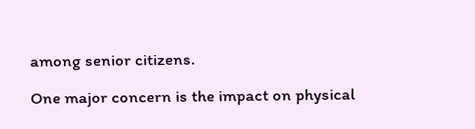among senior citizens.

One major concern is the impact on physical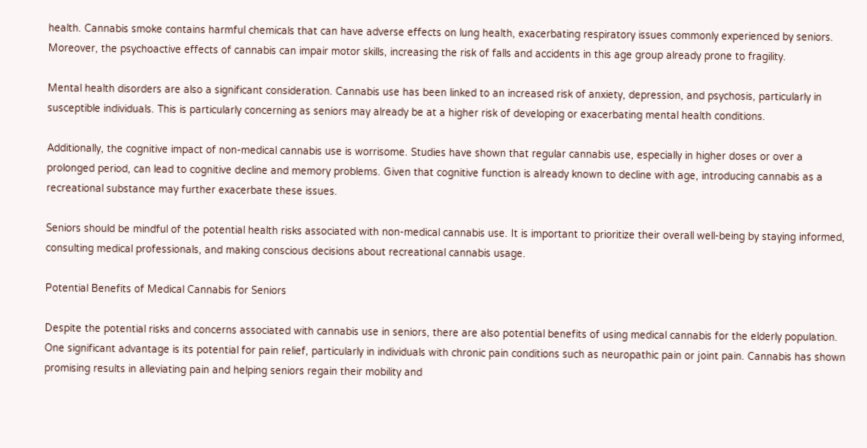health. Cannabis smoke contains harmful chemicals that can have adverse effects on lung health, exacerbating respiratory issues commonly experienced by seniors. Moreover, the psychoactive effects of cannabis can impair motor skills, increasing the risk of falls and accidents in this age group already prone to fragility.

Mental health disorders are also a significant consideration. Cannabis use has been linked to an increased risk of anxiety, depression, and psychosis, particularly in susceptible individuals. This is particularly concerning as seniors may already be at a higher risk of developing or exacerbating mental health conditions.

Additionally, the cognitive impact of non-medical cannabis use is worrisome. Studies have shown that regular cannabis use, especially in higher doses or over a prolonged period, can lead to cognitive decline and memory problems. Given that cognitive function is already known to decline with age, introducing cannabis as a recreational substance may further exacerbate these issues.

Seniors should be mindful of the potential health risks associated with non-medical cannabis use. It is important to prioritize their overall well-being by staying informed, consulting medical professionals, and making conscious decisions about recreational cannabis usage.

Potential Benefits of Medical Cannabis for Seniors

Despite the potential risks and concerns associated with cannabis use in seniors, there are also potential benefits of using medical cannabis for the elderly population. One significant advantage is its potential for pain relief, particularly in individuals with chronic pain conditions such as neuropathic pain or joint pain. Cannabis has shown promising results in alleviating pain and helping seniors regain their mobility and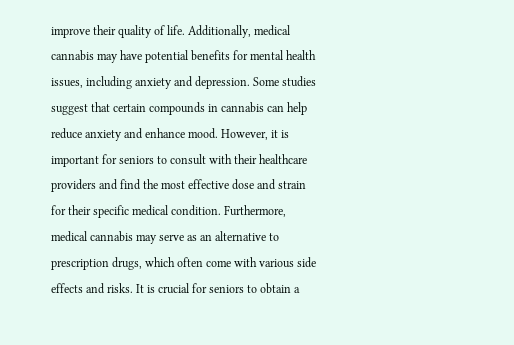improve their quality of life. Additionally, medical cannabis may have potential benefits for mental health issues, including anxiety and depression. Some studies suggest that certain compounds in cannabis can help reduce anxiety and enhance mood. However, it is important for seniors to consult with their healthcare providers and find the most effective dose and strain for their specific medical condition. Furthermore, medical cannabis may serve as an alternative to prescription drugs, which often come with various side effects and risks. It is crucial for seniors to obtain a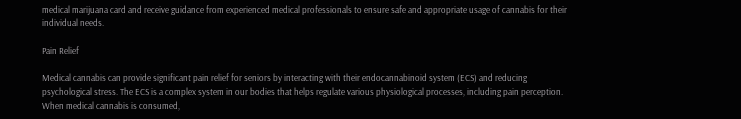medical marijuana card and receive guidance from experienced medical professionals to ensure safe and appropriate usage of cannabis for their individual needs.

Pain Relief

Medical cannabis can provide significant pain relief for seniors by interacting with their endocannabinoid system (ECS) and reducing psychological stress. The ECS is a complex system in our bodies that helps regulate various physiological processes, including pain perception. When medical cannabis is consumed,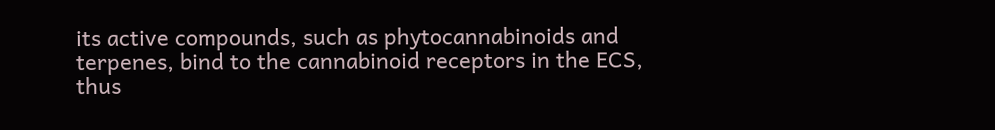its active compounds, such as phytocannabinoids and terpenes, bind to the cannabinoid receptors in the ECS, thus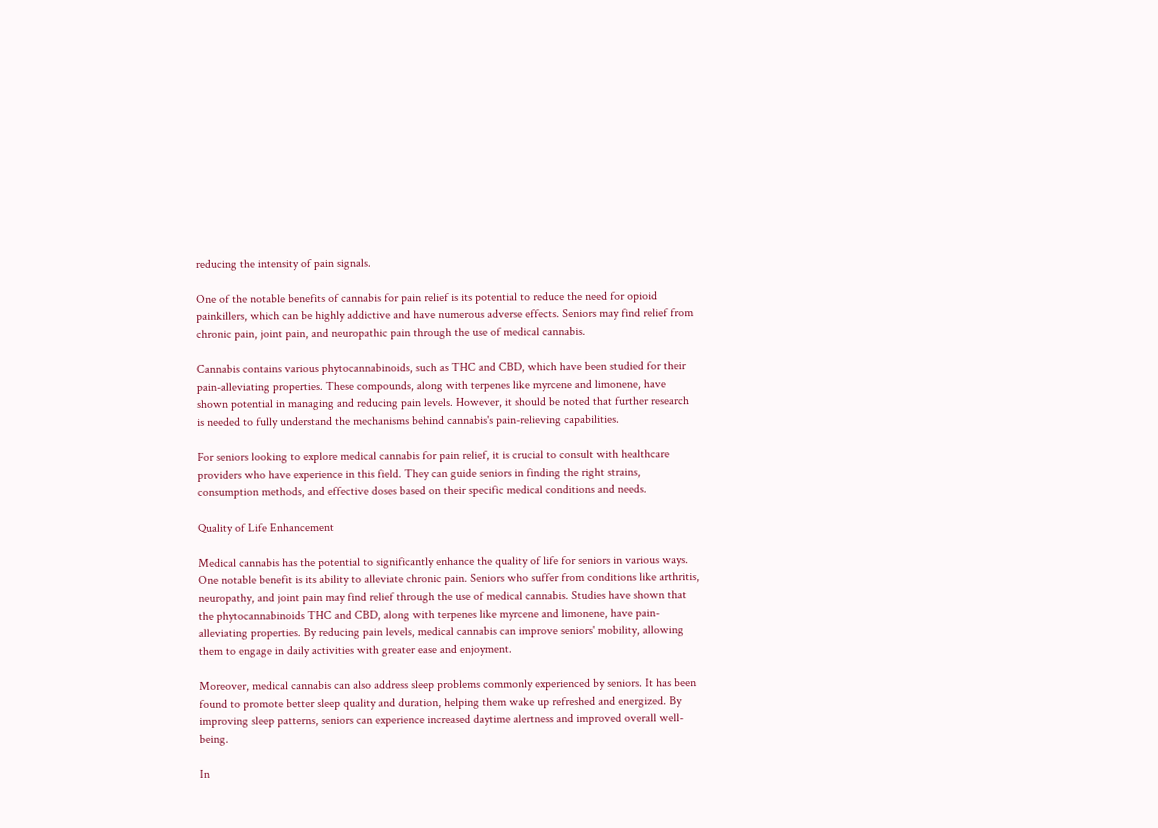reducing the intensity of pain signals.

One of the notable benefits of cannabis for pain relief is its potential to reduce the need for opioid painkillers, which can be highly addictive and have numerous adverse effects. Seniors may find relief from chronic pain, joint pain, and neuropathic pain through the use of medical cannabis.

Cannabis contains various phytocannabinoids, such as THC and CBD, which have been studied for their pain-alleviating properties. These compounds, along with terpenes like myrcene and limonene, have shown potential in managing and reducing pain levels. However, it should be noted that further research is needed to fully understand the mechanisms behind cannabis's pain-relieving capabilities.

For seniors looking to explore medical cannabis for pain relief, it is crucial to consult with healthcare providers who have experience in this field. They can guide seniors in finding the right strains, consumption methods, and effective doses based on their specific medical conditions and needs.

Quality of Life Enhancement

Medical cannabis has the potential to significantly enhance the quality of life for seniors in various ways. One notable benefit is its ability to alleviate chronic pain. Seniors who suffer from conditions like arthritis, neuropathy, and joint pain may find relief through the use of medical cannabis. Studies have shown that the phytocannabinoids THC and CBD, along with terpenes like myrcene and limonene, have pain-alleviating properties. By reducing pain levels, medical cannabis can improve seniors' mobility, allowing them to engage in daily activities with greater ease and enjoyment.

Moreover, medical cannabis can also address sleep problems commonly experienced by seniors. It has been found to promote better sleep quality and duration, helping them wake up refreshed and energized. By improving sleep patterns, seniors can experience increased daytime alertness and improved overall well-being.

In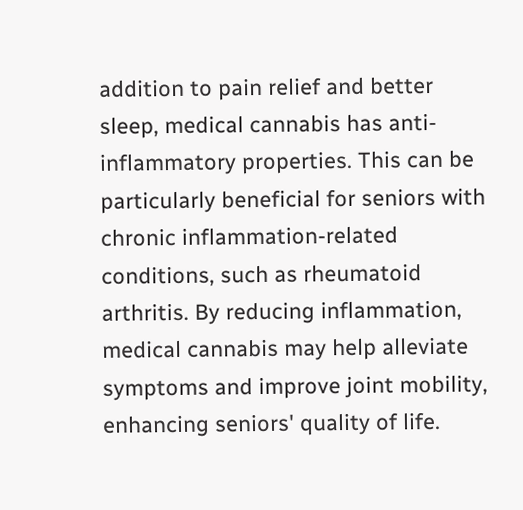addition to pain relief and better sleep, medical cannabis has anti-inflammatory properties. This can be particularly beneficial for seniors with chronic inflammation-related conditions, such as rheumatoid arthritis. By reducing inflammation, medical cannabis may help alleviate symptoms and improve joint mobility, enhancing seniors' quality of life.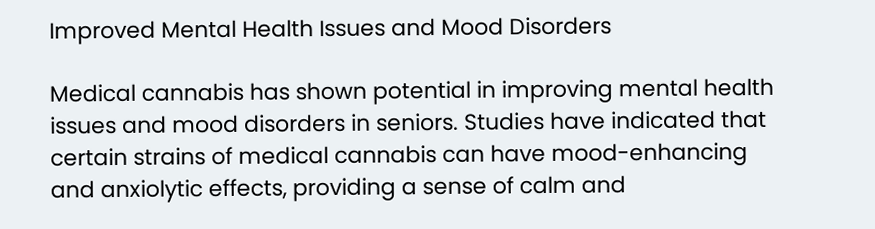Improved Mental Health Issues and Mood Disorders

Medical cannabis has shown potential in improving mental health issues and mood disorders in seniors. Studies have indicated that certain strains of medical cannabis can have mood-enhancing and anxiolytic effects, providing a sense of calm and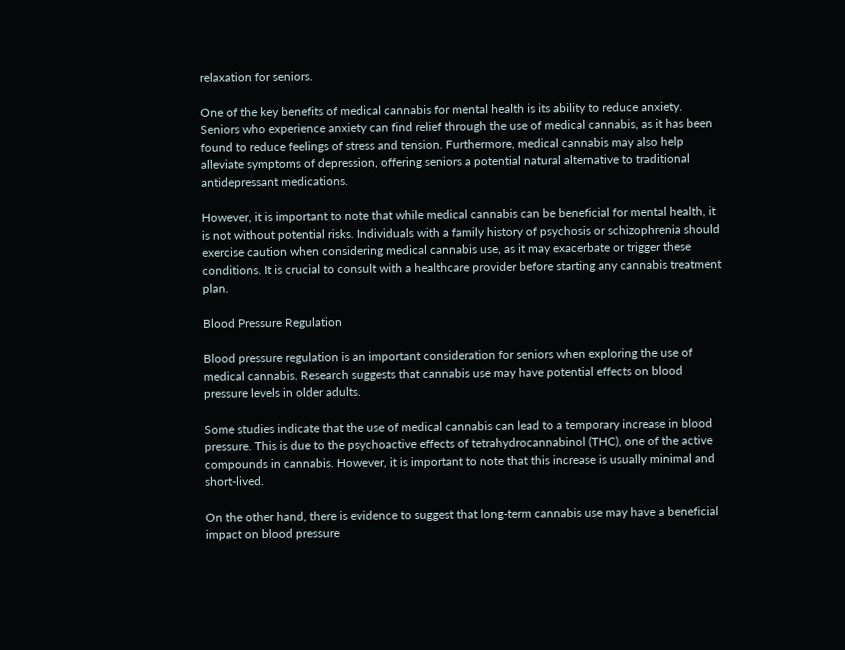relaxation for seniors.

One of the key benefits of medical cannabis for mental health is its ability to reduce anxiety. Seniors who experience anxiety can find relief through the use of medical cannabis, as it has been found to reduce feelings of stress and tension. Furthermore, medical cannabis may also help alleviate symptoms of depression, offering seniors a potential natural alternative to traditional antidepressant medications.

However, it is important to note that while medical cannabis can be beneficial for mental health, it is not without potential risks. Individuals with a family history of psychosis or schizophrenia should exercise caution when considering medical cannabis use, as it may exacerbate or trigger these conditions. It is crucial to consult with a healthcare provider before starting any cannabis treatment plan.

Blood Pressure Regulation

Blood pressure regulation is an important consideration for seniors when exploring the use of medical cannabis. Research suggests that cannabis use may have potential effects on blood pressure levels in older adults.

Some studies indicate that the use of medical cannabis can lead to a temporary increase in blood pressure. This is due to the psychoactive effects of tetrahydrocannabinol (THC), one of the active compounds in cannabis. However, it is important to note that this increase is usually minimal and short-lived.

On the other hand, there is evidence to suggest that long-term cannabis use may have a beneficial impact on blood pressure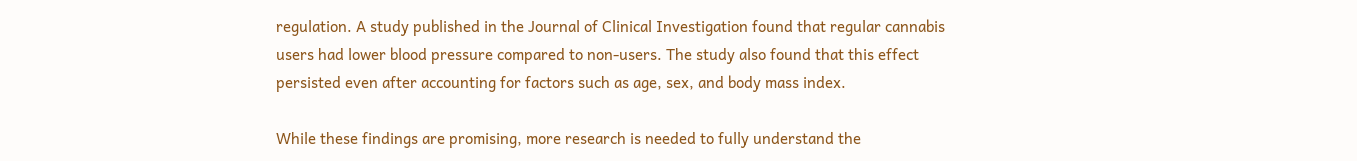regulation. A study published in the Journal of Clinical Investigation found that regular cannabis users had lower blood pressure compared to non-users. The study also found that this effect persisted even after accounting for factors such as age, sex, and body mass index.

While these findings are promising, more research is needed to fully understand the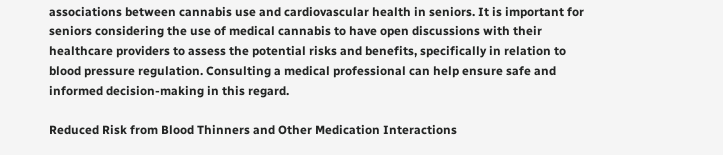associations between cannabis use and cardiovascular health in seniors. It is important for seniors considering the use of medical cannabis to have open discussions with their healthcare providers to assess the potential risks and benefits, specifically in relation to blood pressure regulation. Consulting a medical professional can help ensure safe and informed decision-making in this regard.

Reduced Risk from Blood Thinners and Other Medication Interactions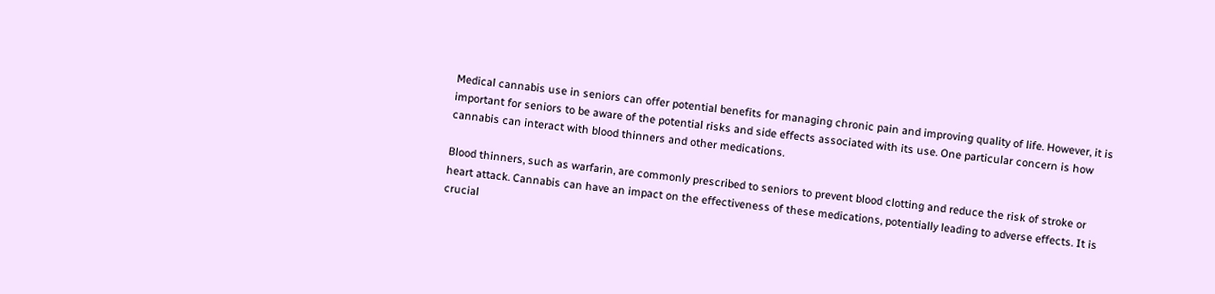Medical cannabis use in seniors can offer potential benefits for managing chronic pain and improving quality of life. However, it is important for seniors to be aware of the potential risks and side effects associated with its use. One particular concern is how cannabis can interact with blood thinners and other medications.

Blood thinners, such as warfarin, are commonly prescribed to seniors to prevent blood clotting and reduce the risk of stroke or heart attack. Cannabis can have an impact on the effectiveness of these medications, potentially leading to adverse effects. It is crucial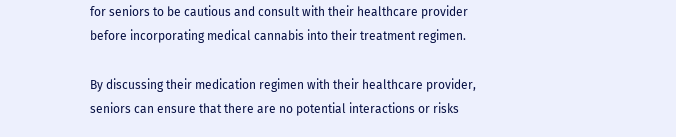for seniors to be cautious and consult with their healthcare provider before incorporating medical cannabis into their treatment regimen.

By discussing their medication regimen with their healthcare provider, seniors can ensure that there are no potential interactions or risks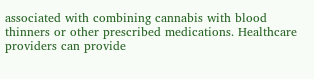associated with combining cannabis with blood thinners or other prescribed medications. Healthcare providers can provide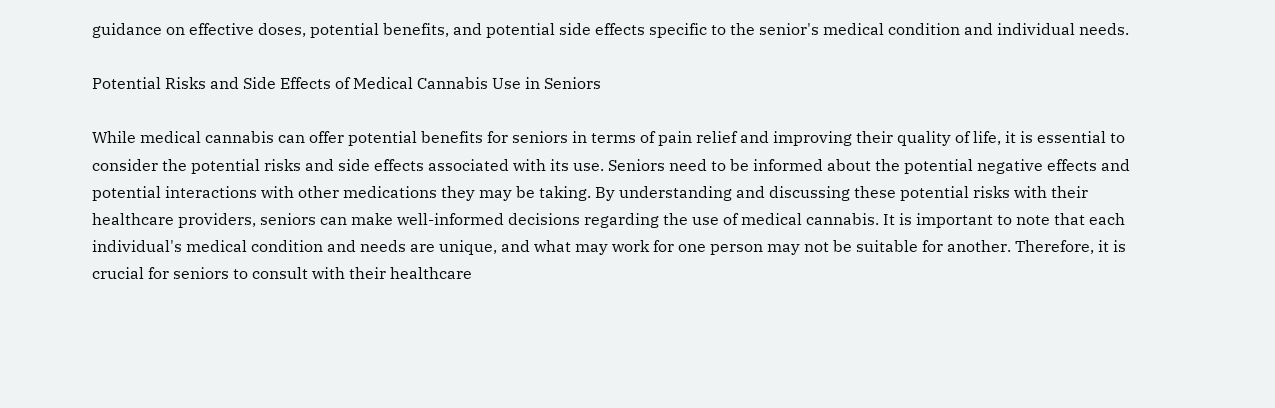guidance on effective doses, potential benefits, and potential side effects specific to the senior's medical condition and individual needs.

Potential Risks and Side Effects of Medical Cannabis Use in Seniors

While medical cannabis can offer potential benefits for seniors in terms of pain relief and improving their quality of life, it is essential to consider the potential risks and side effects associated with its use. Seniors need to be informed about the potential negative effects and potential interactions with other medications they may be taking. By understanding and discussing these potential risks with their healthcare providers, seniors can make well-informed decisions regarding the use of medical cannabis. It is important to note that each individual's medical condition and needs are unique, and what may work for one person may not be suitable for another. Therefore, it is crucial for seniors to consult with their healthcare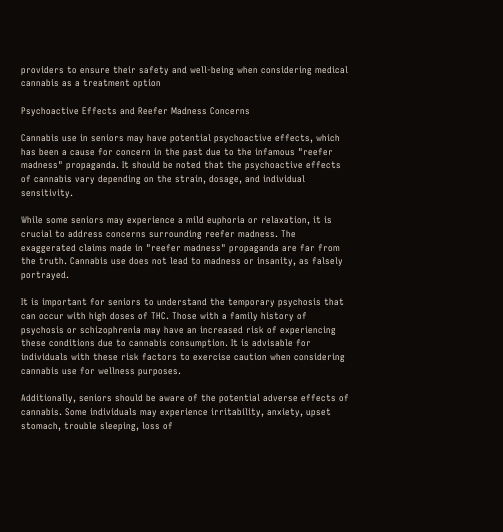providers to ensure their safety and well-being when considering medical cannabis as a treatment option

Psychoactive Effects and Reefer Madness Concerns

Cannabis use in seniors may have potential psychoactive effects, which has been a cause for concern in the past due to the infamous "reefer madness" propaganda. It should be noted that the psychoactive effects of cannabis vary depending on the strain, dosage, and individual sensitivity.

While some seniors may experience a mild euphoria or relaxation, it is crucial to address concerns surrounding reefer madness. The exaggerated claims made in "reefer madness" propaganda are far from the truth. Cannabis use does not lead to madness or insanity, as falsely portrayed.

It is important for seniors to understand the temporary psychosis that can occur with high doses of THC. Those with a family history of psychosis or schizophrenia may have an increased risk of experiencing these conditions due to cannabis consumption. It is advisable for individuals with these risk factors to exercise caution when considering cannabis use for wellness purposes.

Additionally, seniors should be aware of the potential adverse effects of cannabis. Some individuals may experience irritability, anxiety, upset stomach, trouble sleeping, loss of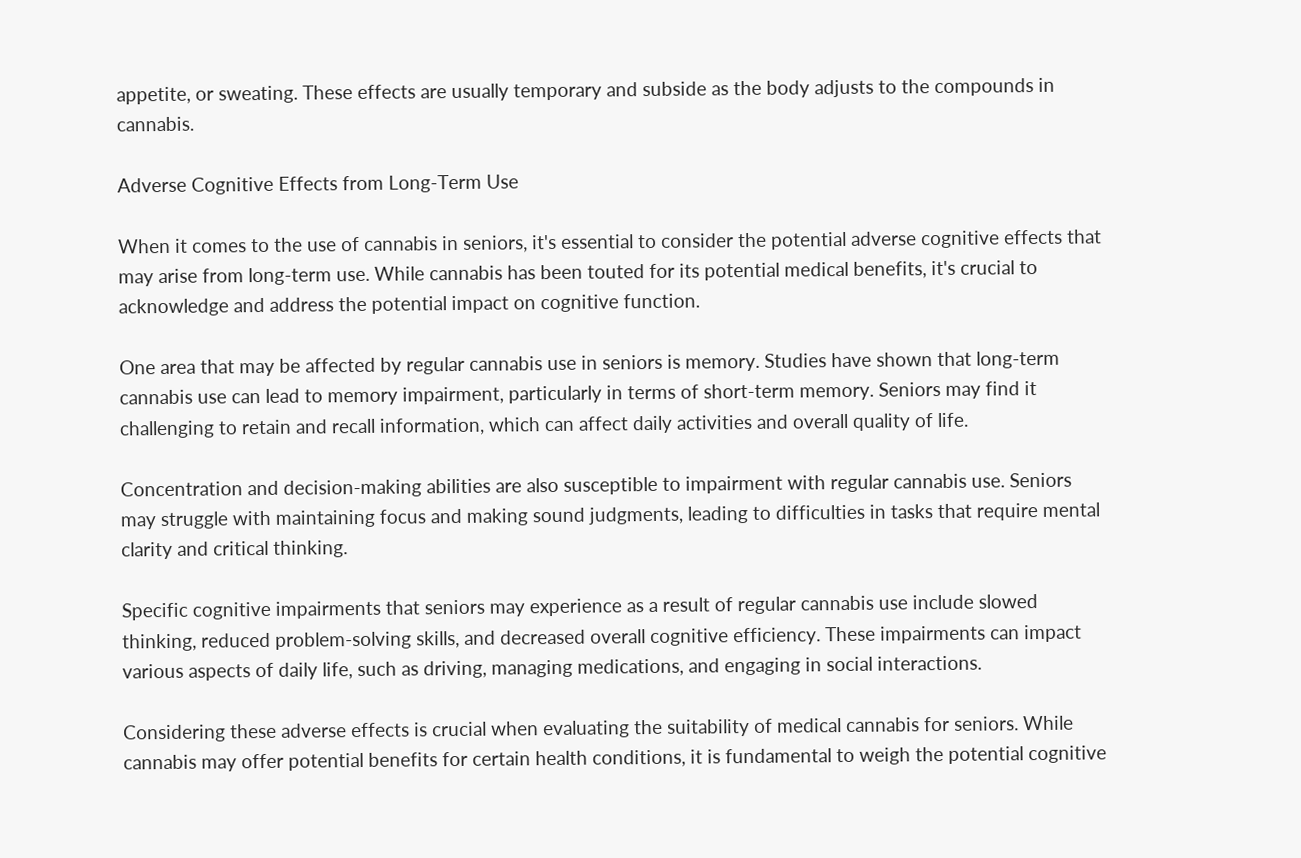appetite, or sweating. These effects are usually temporary and subside as the body adjusts to the compounds in cannabis.

Adverse Cognitive Effects from Long-Term Use

When it comes to the use of cannabis in seniors, it's essential to consider the potential adverse cognitive effects that may arise from long-term use. While cannabis has been touted for its potential medical benefits, it's crucial to acknowledge and address the potential impact on cognitive function.

One area that may be affected by regular cannabis use in seniors is memory. Studies have shown that long-term cannabis use can lead to memory impairment, particularly in terms of short-term memory. Seniors may find it challenging to retain and recall information, which can affect daily activities and overall quality of life.

Concentration and decision-making abilities are also susceptible to impairment with regular cannabis use. Seniors may struggle with maintaining focus and making sound judgments, leading to difficulties in tasks that require mental clarity and critical thinking.

Specific cognitive impairments that seniors may experience as a result of regular cannabis use include slowed thinking, reduced problem-solving skills, and decreased overall cognitive efficiency. These impairments can impact various aspects of daily life, such as driving, managing medications, and engaging in social interactions.

Considering these adverse effects is crucial when evaluating the suitability of medical cannabis for seniors. While cannabis may offer potential benefits for certain health conditions, it is fundamental to weigh the potential cognitive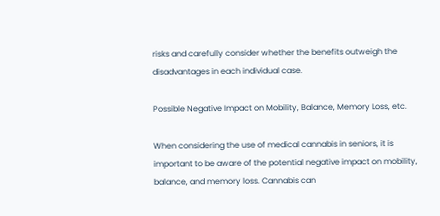risks and carefully consider whether the benefits outweigh the disadvantages in each individual case.

Possible Negative Impact on Mobility, Balance, Memory Loss, etc.

When considering the use of medical cannabis in seniors, it is important to be aware of the potential negative impact on mobility, balance, and memory loss. Cannabis can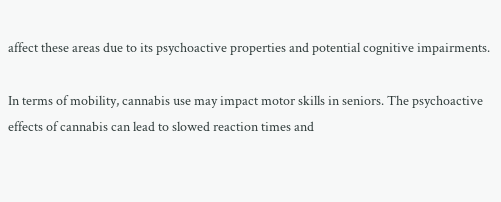affect these areas due to its psychoactive properties and potential cognitive impairments.

In terms of mobility, cannabis use may impact motor skills in seniors. The psychoactive effects of cannabis can lead to slowed reaction times and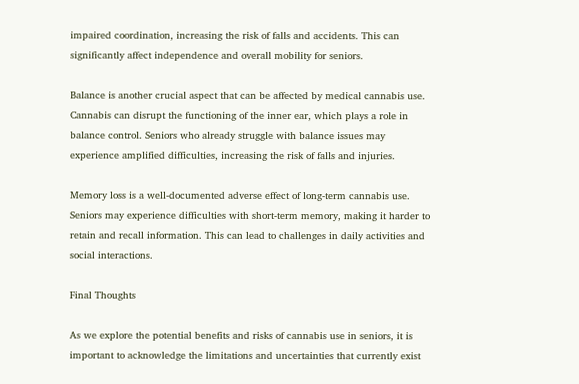impaired coordination, increasing the risk of falls and accidents. This can significantly affect independence and overall mobility for seniors.

Balance is another crucial aspect that can be affected by medical cannabis use. Cannabis can disrupt the functioning of the inner ear, which plays a role in balance control. Seniors who already struggle with balance issues may experience amplified difficulties, increasing the risk of falls and injuries.

Memory loss is a well-documented adverse effect of long-term cannabis use. Seniors may experience difficulties with short-term memory, making it harder to retain and recall information. This can lead to challenges in daily activities and social interactions.

Final Thoughts

As we explore the potential benefits and risks of cannabis use in seniors, it is important to acknowledge the limitations and uncertainties that currently exist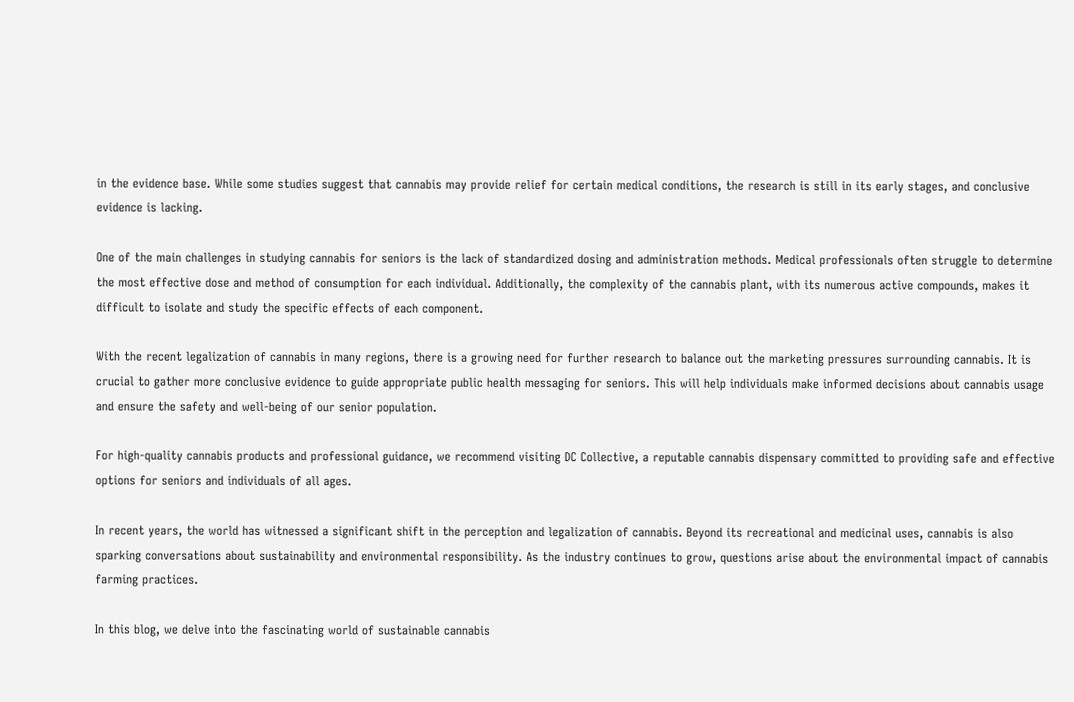in the evidence base. While some studies suggest that cannabis may provide relief for certain medical conditions, the research is still in its early stages, and conclusive evidence is lacking.

One of the main challenges in studying cannabis for seniors is the lack of standardized dosing and administration methods. Medical professionals often struggle to determine the most effective dose and method of consumption for each individual. Additionally, the complexity of the cannabis plant, with its numerous active compounds, makes it difficult to isolate and study the specific effects of each component.

With the recent legalization of cannabis in many regions, there is a growing need for further research to balance out the marketing pressures surrounding cannabis. It is crucial to gather more conclusive evidence to guide appropriate public health messaging for seniors. This will help individuals make informed decisions about cannabis usage and ensure the safety and well-being of our senior population.

For high-quality cannabis products and professional guidance, we recommend visiting DC Collective, a reputable cannabis dispensary committed to providing safe and effective options for seniors and individuals of all ages.

In recent years, the world has witnessed a significant shift in the perception and legalization of cannabis. Beyond its recreational and medicinal uses, cannabis is also sparking conversations about sustainability and environmental responsibility. As the industry continues to grow, questions arise about the environmental impact of cannabis farming practices.

In this blog, we delve into the fascinating world of sustainable cannabis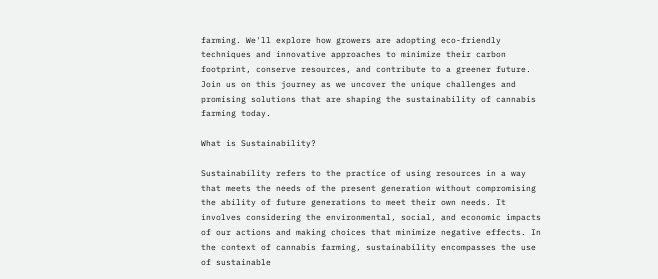farming. We'll explore how growers are adopting eco-friendly techniques and innovative approaches to minimize their carbon footprint, conserve resources, and contribute to a greener future. Join us on this journey as we uncover the unique challenges and promising solutions that are shaping the sustainability of cannabis farming today.

What is Sustainability?

Sustainability refers to the practice of using resources in a way that meets the needs of the present generation without compromising the ability of future generations to meet their own needs. It involves considering the environmental, social, and economic impacts of our actions and making choices that minimize negative effects. In the context of cannabis farming, sustainability encompasses the use of sustainable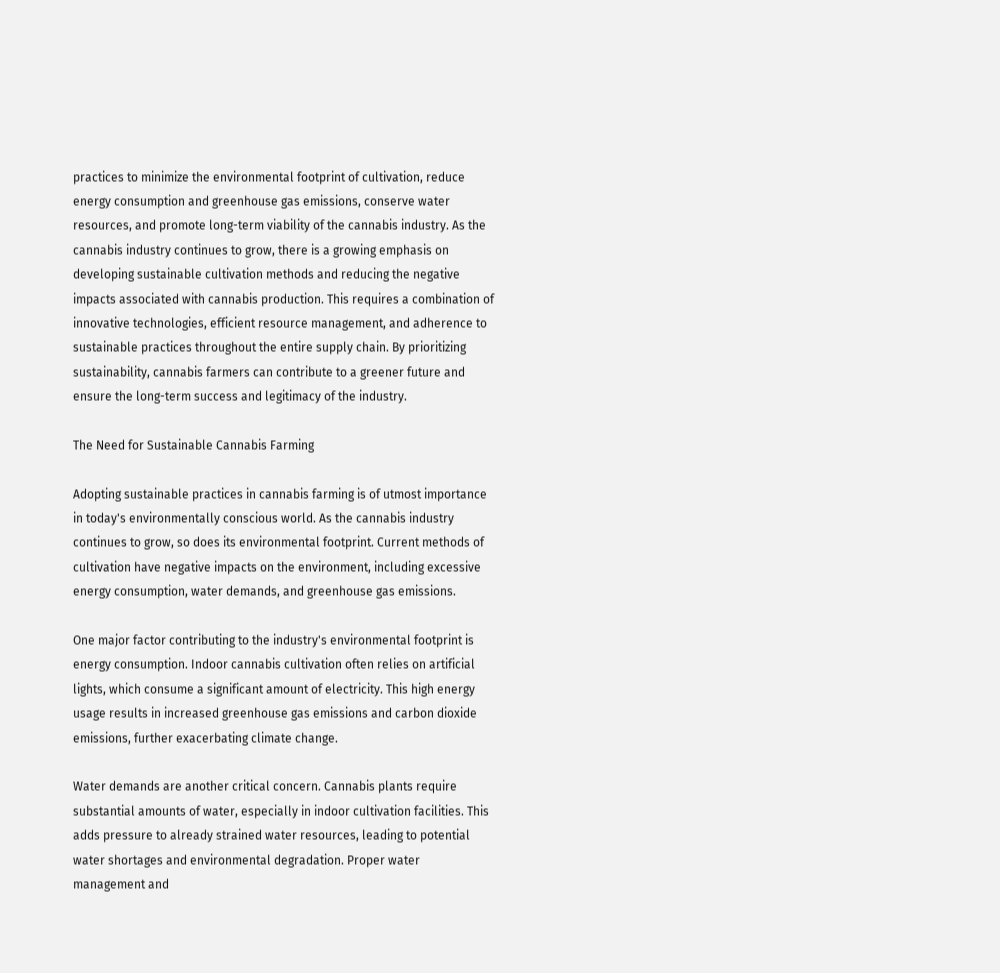practices to minimize the environmental footprint of cultivation, reduce energy consumption and greenhouse gas emissions, conserve water resources, and promote long-term viability of the cannabis industry. As the cannabis industry continues to grow, there is a growing emphasis on developing sustainable cultivation methods and reducing the negative impacts associated with cannabis production. This requires a combination of innovative technologies, efficient resource management, and adherence to sustainable practices throughout the entire supply chain. By prioritizing sustainability, cannabis farmers can contribute to a greener future and ensure the long-term success and legitimacy of the industry.

The Need for Sustainable Cannabis Farming

Adopting sustainable practices in cannabis farming is of utmost importance in today's environmentally conscious world. As the cannabis industry continues to grow, so does its environmental footprint. Current methods of cultivation have negative impacts on the environment, including excessive energy consumption, water demands, and greenhouse gas emissions.

One major factor contributing to the industry's environmental footprint is energy consumption. Indoor cannabis cultivation often relies on artificial lights, which consume a significant amount of electricity. This high energy usage results in increased greenhouse gas emissions and carbon dioxide emissions, further exacerbating climate change.

Water demands are another critical concern. Cannabis plants require substantial amounts of water, especially in indoor cultivation facilities. This adds pressure to already strained water resources, leading to potential water shortages and environmental degradation. Proper water management and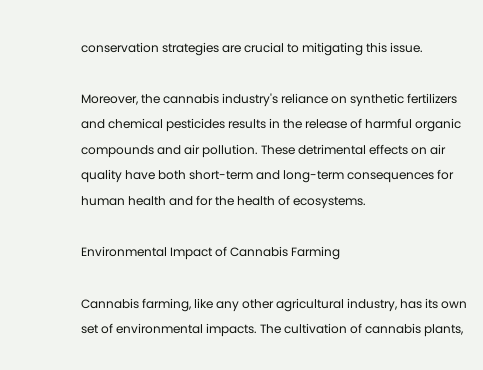conservation strategies are crucial to mitigating this issue.

Moreover, the cannabis industry's reliance on synthetic fertilizers and chemical pesticides results in the release of harmful organic compounds and air pollution. These detrimental effects on air quality have both short-term and long-term consequences for human health and for the health of ecosystems.

Environmental Impact of Cannabis Farming

Cannabis farming, like any other agricultural industry, has its own set of environmental impacts. The cultivation of cannabis plants,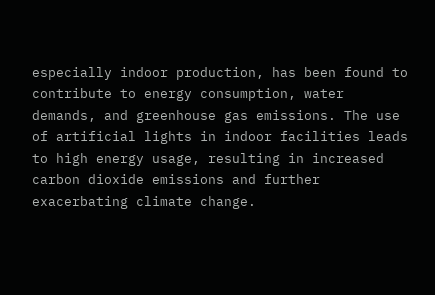especially indoor production, has been found to contribute to energy consumption, water demands, and greenhouse gas emissions. The use of artificial lights in indoor facilities leads to high energy usage, resulting in increased carbon dioxide emissions and further exacerbating climate change.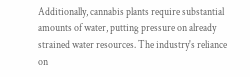Additionally, cannabis plants require substantial amounts of water, putting pressure on already strained water resources. The industry's reliance on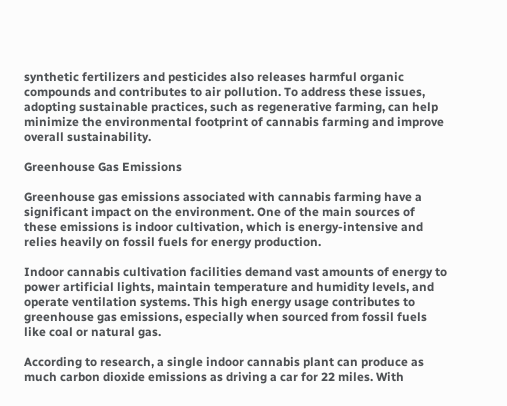synthetic fertilizers and pesticides also releases harmful organic compounds and contributes to air pollution. To address these issues, adopting sustainable practices, such as regenerative farming, can help minimize the environmental footprint of cannabis farming and improve overall sustainability.

Greenhouse Gas Emissions

Greenhouse gas emissions associated with cannabis farming have a significant impact on the environment. One of the main sources of these emissions is indoor cultivation, which is energy-intensive and relies heavily on fossil fuels for energy production.

Indoor cannabis cultivation facilities demand vast amounts of energy to power artificial lights, maintain temperature and humidity levels, and operate ventilation systems. This high energy usage contributes to greenhouse gas emissions, especially when sourced from fossil fuels like coal or natural gas.

According to research, a single indoor cannabis plant can produce as much carbon dioxide emissions as driving a car for 22 miles. With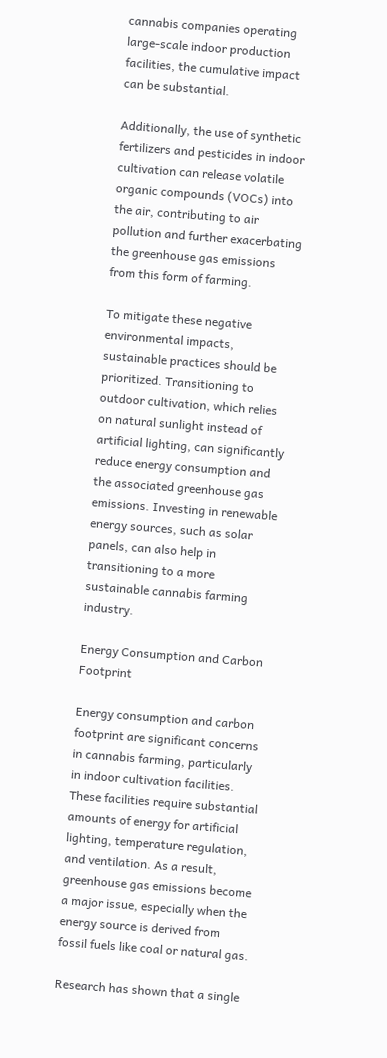cannabis companies operating large-scale indoor production facilities, the cumulative impact can be substantial.

Additionally, the use of synthetic fertilizers and pesticides in indoor cultivation can release volatile organic compounds (VOCs) into the air, contributing to air pollution and further exacerbating the greenhouse gas emissions from this form of farming.

To mitigate these negative environmental impacts, sustainable practices should be prioritized. Transitioning to outdoor cultivation, which relies on natural sunlight instead of artificial lighting, can significantly reduce energy consumption and the associated greenhouse gas emissions. Investing in renewable energy sources, such as solar panels, can also help in transitioning to a more sustainable cannabis farming industry.

Energy Consumption and Carbon Footprint

Energy consumption and carbon footprint are significant concerns in cannabis farming, particularly in indoor cultivation facilities. These facilities require substantial amounts of energy for artificial lighting, temperature regulation, and ventilation. As a result, greenhouse gas emissions become a major issue, especially when the energy source is derived from fossil fuels like coal or natural gas.

Research has shown that a single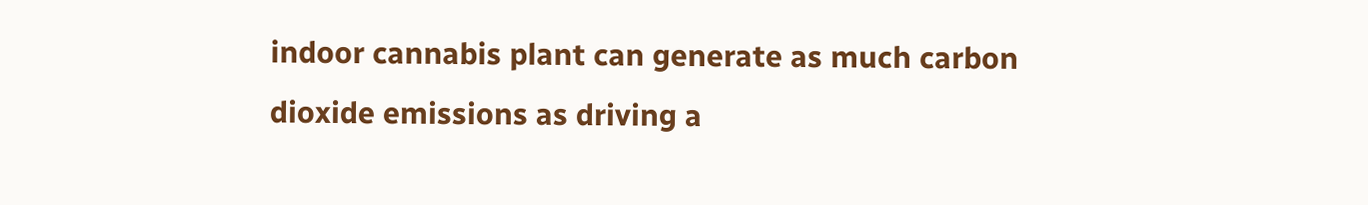indoor cannabis plant can generate as much carbon dioxide emissions as driving a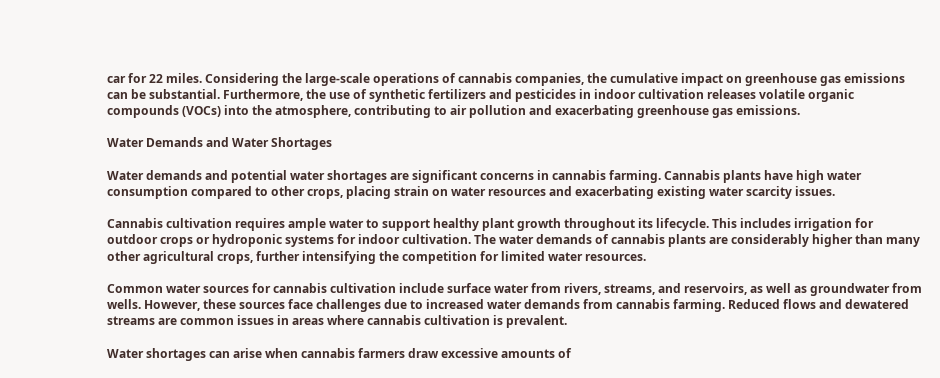car for 22 miles. Considering the large-scale operations of cannabis companies, the cumulative impact on greenhouse gas emissions can be substantial. Furthermore, the use of synthetic fertilizers and pesticides in indoor cultivation releases volatile organic compounds (VOCs) into the atmosphere, contributing to air pollution and exacerbating greenhouse gas emissions.

Water Demands and Water Shortages

Water demands and potential water shortages are significant concerns in cannabis farming. Cannabis plants have high water consumption compared to other crops, placing strain on water resources and exacerbating existing water scarcity issues.

Cannabis cultivation requires ample water to support healthy plant growth throughout its lifecycle. This includes irrigation for outdoor crops or hydroponic systems for indoor cultivation. The water demands of cannabis plants are considerably higher than many other agricultural crops, further intensifying the competition for limited water resources.

Common water sources for cannabis cultivation include surface water from rivers, streams, and reservoirs, as well as groundwater from wells. However, these sources face challenges due to increased water demands from cannabis farming. Reduced flows and dewatered streams are common issues in areas where cannabis cultivation is prevalent.

Water shortages can arise when cannabis farmers draw excessive amounts of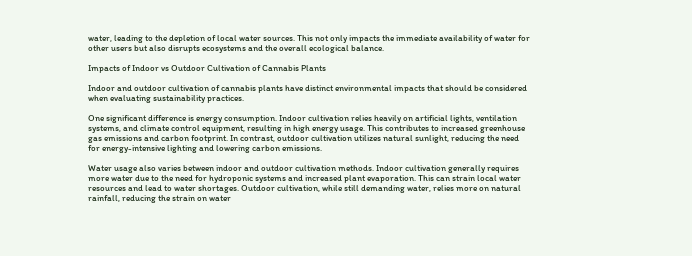water, leading to the depletion of local water sources. This not only impacts the immediate availability of water for other users but also disrupts ecosystems and the overall ecological balance.

Impacts of Indoor vs Outdoor Cultivation of Cannabis Plants

Indoor and outdoor cultivation of cannabis plants have distinct environmental impacts that should be considered when evaluating sustainability practices.

One significant difference is energy consumption. Indoor cultivation relies heavily on artificial lights, ventilation systems, and climate control equipment, resulting in high energy usage. This contributes to increased greenhouse gas emissions and carbon footprint. In contrast, outdoor cultivation utilizes natural sunlight, reducing the need for energy-intensive lighting and lowering carbon emissions.

Water usage also varies between indoor and outdoor cultivation methods. Indoor cultivation generally requires more water due to the need for hydroponic systems and increased plant evaporation. This can strain local water resources and lead to water shortages. Outdoor cultivation, while still demanding water, relies more on natural rainfall, reducing the strain on water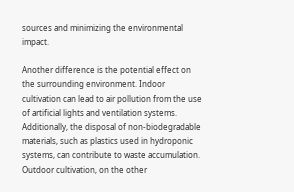sources and minimizing the environmental impact.

Another difference is the potential effect on the surrounding environment. Indoor cultivation can lead to air pollution from the use of artificial lights and ventilation systems. Additionally, the disposal of non-biodegradable materials, such as plastics used in hydroponic systems, can contribute to waste accumulation. Outdoor cultivation, on the other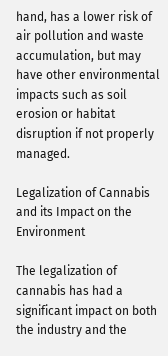hand, has a lower risk of air pollution and waste accumulation, but may have other environmental impacts such as soil erosion or habitat disruption if not properly managed.

Legalization of Cannabis and its Impact on the Environment

The legalization of cannabis has had a significant impact on both the industry and the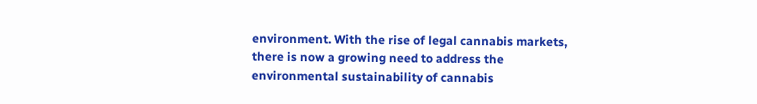environment. With the rise of legal cannabis markets, there is now a growing need to address the environmental sustainability of cannabis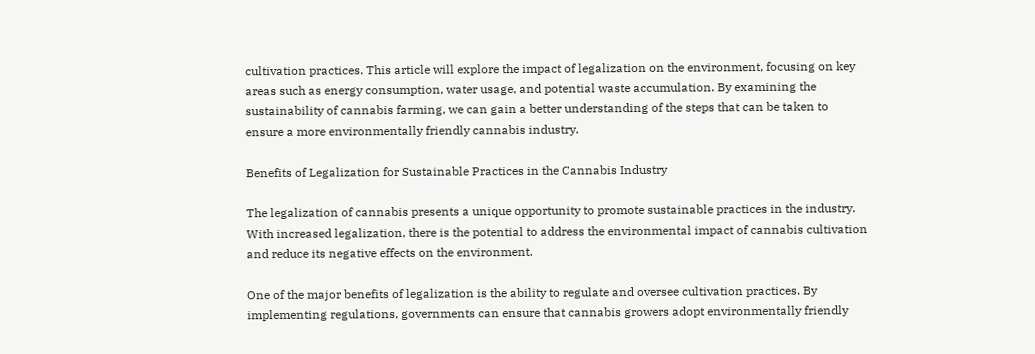cultivation practices. This article will explore the impact of legalization on the environment, focusing on key areas such as energy consumption, water usage, and potential waste accumulation. By examining the sustainability of cannabis farming, we can gain a better understanding of the steps that can be taken to ensure a more environmentally friendly cannabis industry.

Benefits of Legalization for Sustainable Practices in the Cannabis Industry

The legalization of cannabis presents a unique opportunity to promote sustainable practices in the industry. With increased legalization, there is the potential to address the environmental impact of cannabis cultivation and reduce its negative effects on the environment.

One of the major benefits of legalization is the ability to regulate and oversee cultivation practices. By implementing regulations, governments can ensure that cannabis growers adopt environmentally friendly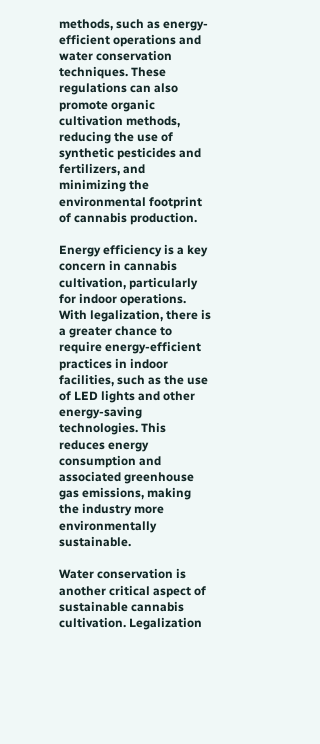methods, such as energy-efficient operations and water conservation techniques. These regulations can also promote organic cultivation methods, reducing the use of synthetic pesticides and fertilizers, and minimizing the environmental footprint of cannabis production.

Energy efficiency is a key concern in cannabis cultivation, particularly for indoor operations. With legalization, there is a greater chance to require energy-efficient practices in indoor facilities, such as the use of LED lights and other energy-saving technologies. This reduces energy consumption and associated greenhouse gas emissions, making the industry more environmentally sustainable.

Water conservation is another critical aspect of sustainable cannabis cultivation. Legalization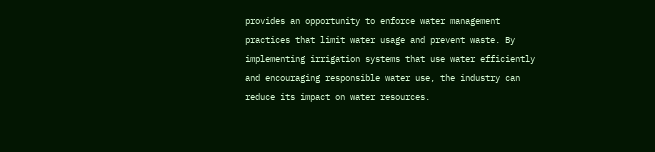provides an opportunity to enforce water management practices that limit water usage and prevent waste. By implementing irrigation systems that use water efficiently and encouraging responsible water use, the industry can reduce its impact on water resources.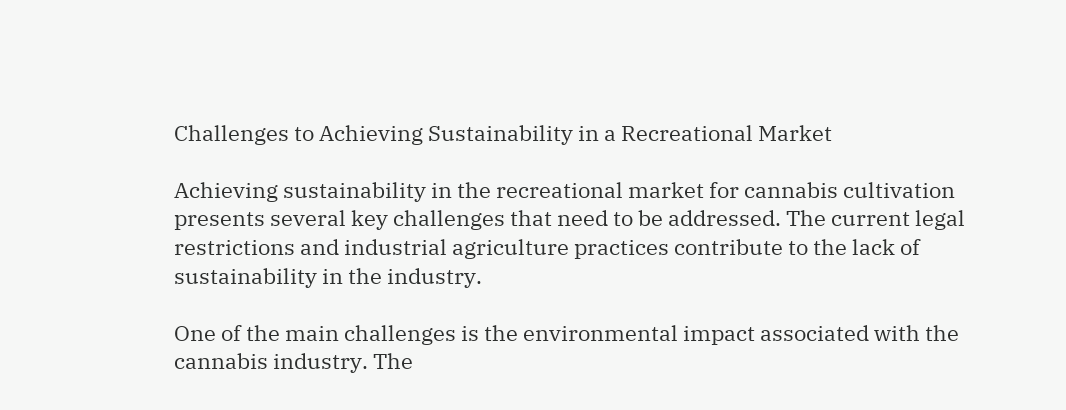Challenges to Achieving Sustainability in a Recreational Market

Achieving sustainability in the recreational market for cannabis cultivation presents several key challenges that need to be addressed. The current legal restrictions and industrial agriculture practices contribute to the lack of sustainability in the industry.

One of the main challenges is the environmental impact associated with the cannabis industry. The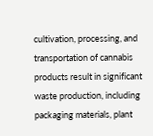cultivation, processing, and transportation of cannabis products result in significant waste production, including packaging materials, plant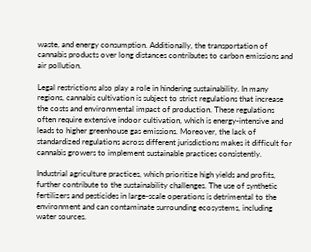waste, and energy consumption. Additionally, the transportation of cannabis products over long distances contributes to carbon emissions and air pollution.

Legal restrictions also play a role in hindering sustainability. In many regions, cannabis cultivation is subject to strict regulations that increase the costs and environmental impact of production. These regulations often require extensive indoor cultivation, which is energy-intensive and leads to higher greenhouse gas emissions. Moreover, the lack of standardized regulations across different jurisdictions makes it difficult for cannabis growers to implement sustainable practices consistently.

Industrial agriculture practices, which prioritize high yields and profits, further contribute to the sustainability challenges. The use of synthetic fertilizers and pesticides in large-scale operations is detrimental to the environment and can contaminate surrounding ecosystems, including water sources.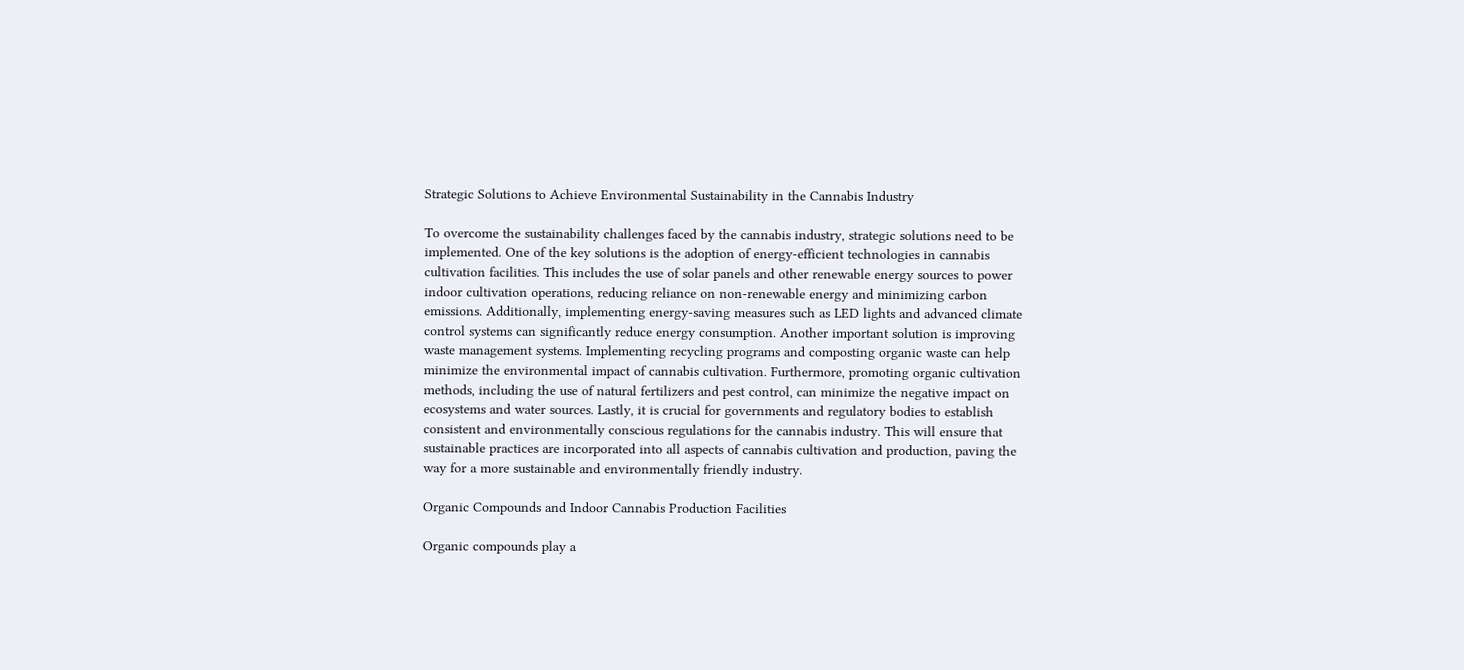Strategic Solutions to Achieve Environmental Sustainability in the Cannabis Industry

To overcome the sustainability challenges faced by the cannabis industry, strategic solutions need to be implemented. One of the key solutions is the adoption of energy-efficient technologies in cannabis cultivation facilities. This includes the use of solar panels and other renewable energy sources to power indoor cultivation operations, reducing reliance on non-renewable energy and minimizing carbon emissions. Additionally, implementing energy-saving measures such as LED lights and advanced climate control systems can significantly reduce energy consumption. Another important solution is improving waste management systems. Implementing recycling programs and composting organic waste can help minimize the environmental impact of cannabis cultivation. Furthermore, promoting organic cultivation methods, including the use of natural fertilizers and pest control, can minimize the negative impact on ecosystems and water sources. Lastly, it is crucial for governments and regulatory bodies to establish consistent and environmentally conscious regulations for the cannabis industry. This will ensure that sustainable practices are incorporated into all aspects of cannabis cultivation and production, paving the way for a more sustainable and environmentally friendly industry.

Organic Compounds and Indoor Cannabis Production Facilities

Organic compounds play a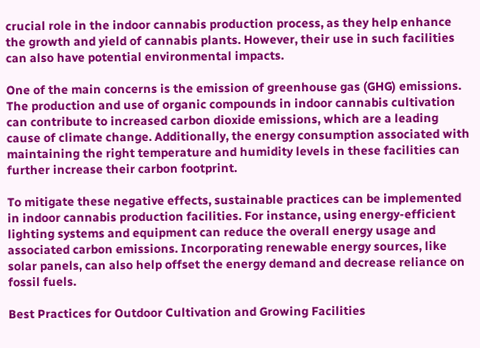crucial role in the indoor cannabis production process, as they help enhance the growth and yield of cannabis plants. However, their use in such facilities can also have potential environmental impacts.

One of the main concerns is the emission of greenhouse gas (GHG) emissions. The production and use of organic compounds in indoor cannabis cultivation can contribute to increased carbon dioxide emissions, which are a leading cause of climate change. Additionally, the energy consumption associated with maintaining the right temperature and humidity levels in these facilities can further increase their carbon footprint.

To mitigate these negative effects, sustainable practices can be implemented in indoor cannabis production facilities. For instance, using energy-efficient lighting systems and equipment can reduce the overall energy usage and associated carbon emissions. Incorporating renewable energy sources, like solar panels, can also help offset the energy demand and decrease reliance on fossil fuels.

Best Practices for Outdoor Cultivation and Growing Facilities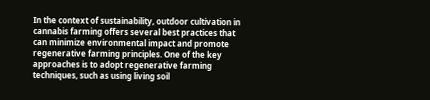In the context of sustainability, outdoor cultivation in cannabis farming offers several best practices that can minimize environmental impact and promote regenerative farming principles. One of the key approaches is to adopt regenerative farming techniques, such as using living soil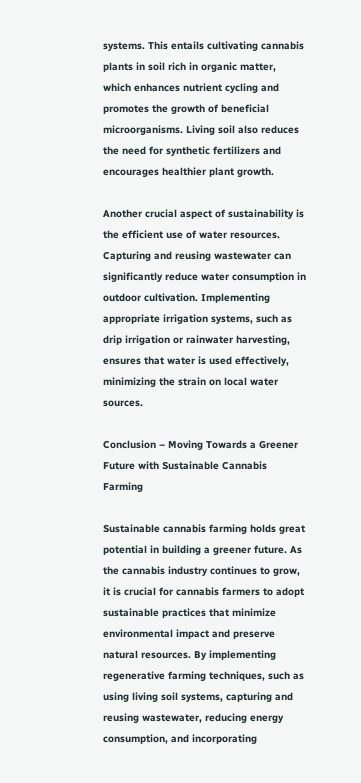systems. This entails cultivating cannabis plants in soil rich in organic matter, which enhances nutrient cycling and promotes the growth of beneficial microorganisms. Living soil also reduces the need for synthetic fertilizers and encourages healthier plant growth.

Another crucial aspect of sustainability is the efficient use of water resources. Capturing and reusing wastewater can significantly reduce water consumption in outdoor cultivation. Implementing appropriate irrigation systems, such as drip irrigation or rainwater harvesting, ensures that water is used effectively, minimizing the strain on local water sources.

Conclusion – Moving Towards a Greener Future with Sustainable Cannabis Farming

Sustainable cannabis farming holds great potential in building a greener future. As the cannabis industry continues to grow, it is crucial for cannabis farmers to adopt sustainable practices that minimize environmental impact and preserve natural resources. By implementing regenerative farming techniques, such as using living soil systems, capturing and reusing wastewater, reducing energy consumption, and incorporating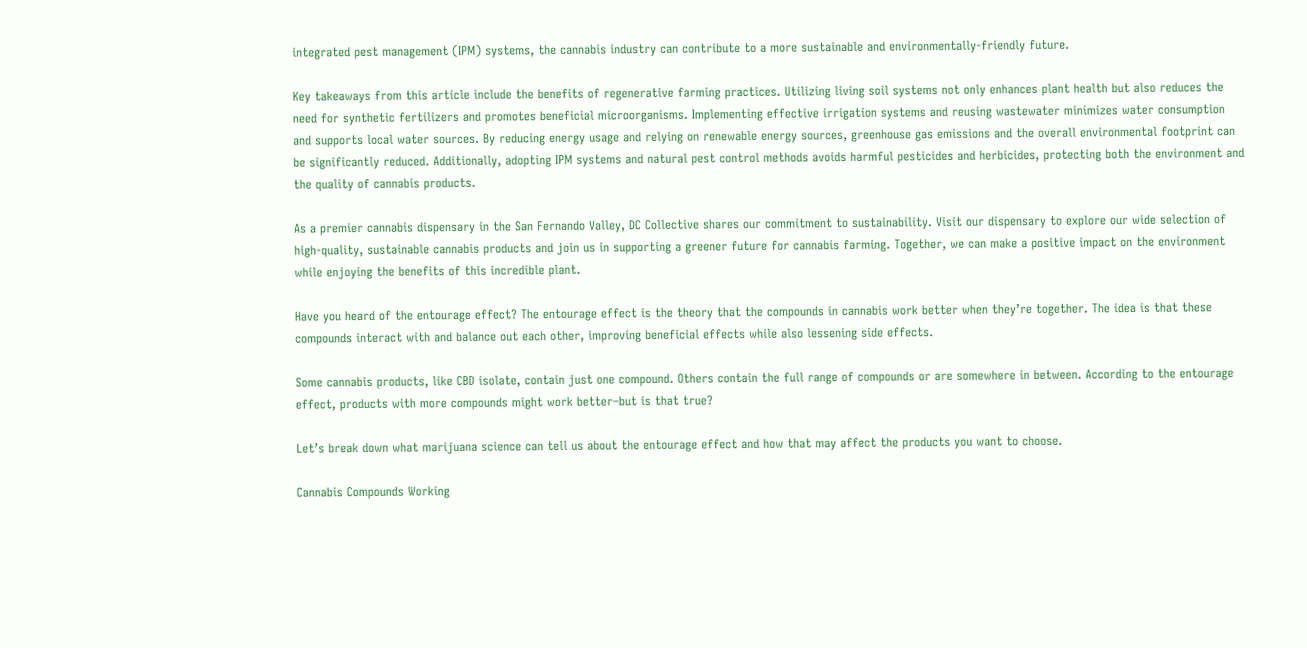integrated pest management (IPM) systems, the cannabis industry can contribute to a more sustainable and environmentally-friendly future.

Key takeaways from this article include the benefits of regenerative farming practices. Utilizing living soil systems not only enhances plant health but also reduces the need for synthetic fertilizers and promotes beneficial microorganisms. Implementing effective irrigation systems and reusing wastewater minimizes water consumption and supports local water sources. By reducing energy usage and relying on renewable energy sources, greenhouse gas emissions and the overall environmental footprint can be significantly reduced. Additionally, adopting IPM systems and natural pest control methods avoids harmful pesticides and herbicides, protecting both the environment and the quality of cannabis products.

As a premier cannabis dispensary in the San Fernando Valley, DC Collective shares our commitment to sustainability. Visit our dispensary to explore our wide selection of high-quality, sustainable cannabis products and join us in supporting a greener future for cannabis farming. Together, we can make a positive impact on the environment while enjoying the benefits of this incredible plant.

Have you heard of the entourage effect? The entourage effect is the theory that the compounds in cannabis work better when they’re together. The idea is that these compounds interact with and balance out each other, improving beneficial effects while also lessening side effects.

Some cannabis products, like CBD isolate, contain just one compound. Others contain the full range of compounds or are somewhere in between. According to the entourage effect, products with more compounds might work better–but is that true?

Let’s break down what marijuana science can tell us about the entourage effect and how that may affect the products you want to choose.

Cannabis Compounds Working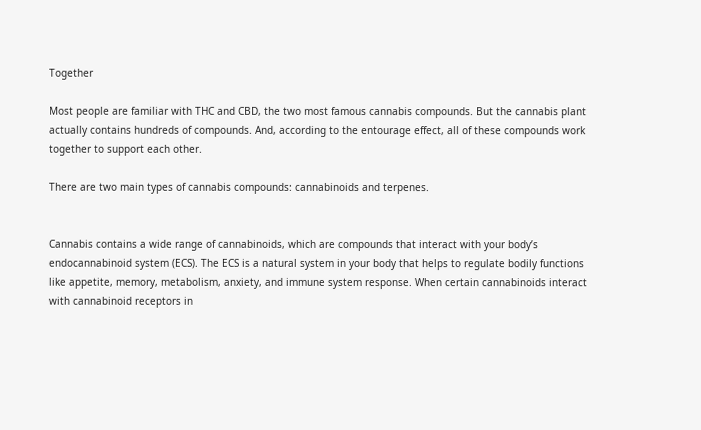Together

Most people are familiar with THC and CBD, the two most famous cannabis compounds. But the cannabis plant actually contains hundreds of compounds. And, according to the entourage effect, all of these compounds work together to support each other.

There are two main types of cannabis compounds: cannabinoids and terpenes.


Cannabis contains a wide range of cannabinoids, which are compounds that interact with your body’s endocannabinoid system (ECS). The ECS is a natural system in your body that helps to regulate bodily functions like appetite, memory, metabolism, anxiety, and immune system response. When certain cannabinoids interact with cannabinoid receptors in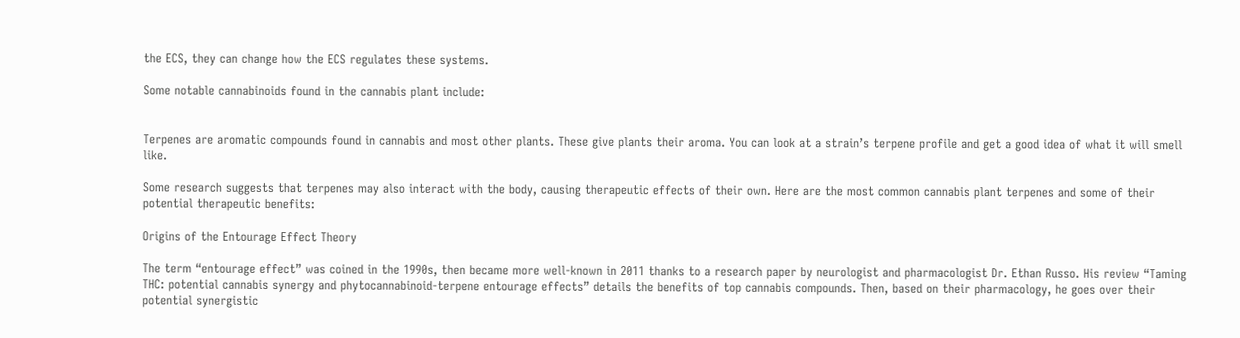the ECS, they can change how the ECS regulates these systems.

Some notable cannabinoids found in the cannabis plant include:


Terpenes are aromatic compounds found in cannabis and most other plants. These give plants their aroma. You can look at a strain’s terpene profile and get a good idea of what it will smell like.

Some research suggests that terpenes may also interact with the body, causing therapeutic effects of their own. Here are the most common cannabis plant terpenes and some of their potential therapeutic benefits:

Origins of the Entourage Effect Theory

The term “entourage effect” was coined in the 1990s, then became more well-known in 2011 thanks to a research paper by neurologist and pharmacologist Dr. Ethan Russo. His review “Taming THC: potential cannabis synergy and phytocannabinoid-terpene entourage effects” details the benefits of top cannabis compounds. Then, based on their pharmacology, he goes over their potential synergistic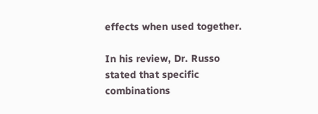effects when used together.

In his review, Dr. Russo stated that specific combinations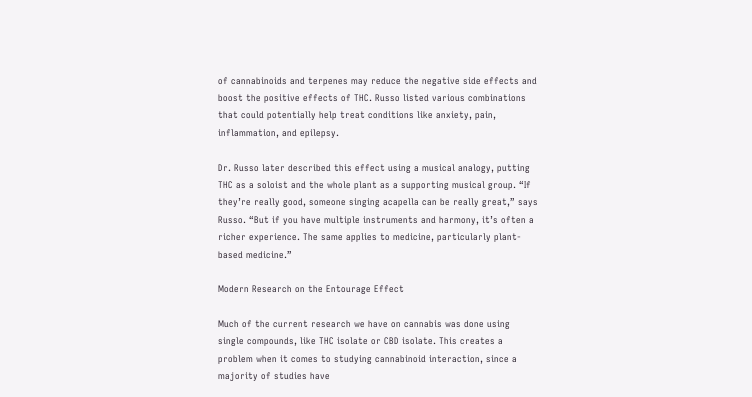of cannabinoids and terpenes may reduce the negative side effects and boost the positive effects of THC. Russo listed various combinations that could potentially help treat conditions like anxiety, pain, inflammation, and epilepsy.

Dr. Russo later described this effect using a musical analogy, putting THC as a soloist and the whole plant as a supporting musical group. “If they’re really good, someone singing acapella can be really great,” says Russo. “But if you have multiple instruments and harmony, it’s often a richer experience. The same applies to medicine, particularly plant-based medicine.”

Modern Research on the Entourage Effect

Much of the current research we have on cannabis was done using single compounds, like THC isolate or CBD isolate. This creates a problem when it comes to studying cannabinoid interaction, since a majority of studies have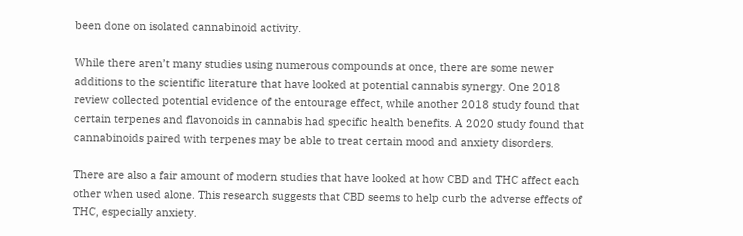been done on isolated cannabinoid activity.

While there aren’t many studies using numerous compounds at once, there are some newer additions to the scientific literature that have looked at potential cannabis synergy. One 2018 review collected potential evidence of the entourage effect, while another 2018 study found that certain terpenes and flavonoids in cannabis had specific health benefits. A 2020 study found that cannabinoids paired with terpenes may be able to treat certain mood and anxiety disorders.

There are also a fair amount of modern studies that have looked at how CBD and THC affect each other when used alone. This research suggests that CBD seems to help curb the adverse effects of THC, especially anxiety.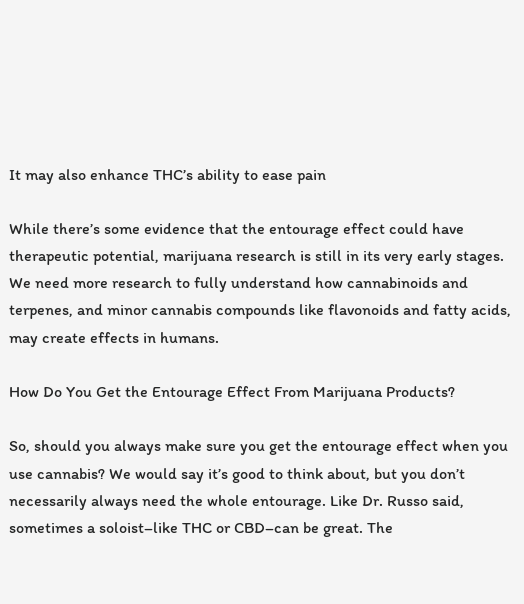It may also enhance THC’s ability to ease pain

While there’s some evidence that the entourage effect could have therapeutic potential, marijuana research is still in its very early stages. We need more research to fully understand how cannabinoids and terpenes, and minor cannabis compounds like flavonoids and fatty acids, may create effects in humans.

How Do You Get the Entourage Effect From Marijuana Products?

So, should you always make sure you get the entourage effect when you use cannabis? We would say it’s good to think about, but you don’t necessarily always need the whole entourage. Like Dr. Russo said, sometimes a soloist–like THC or CBD–can be great. The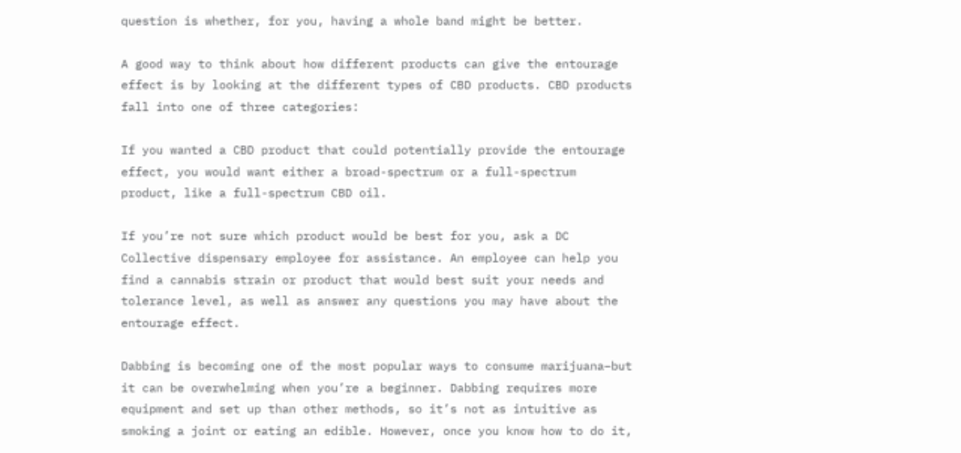question is whether, for you, having a whole band might be better.

A good way to think about how different products can give the entourage effect is by looking at the different types of CBD products. CBD products fall into one of three categories:

If you wanted a CBD product that could potentially provide the entourage effect, you would want either a broad-spectrum or a full-spectrum product, like a full-spectrum CBD oil.

If you’re not sure which product would be best for you, ask a DC Collective dispensary employee for assistance. An employee can help you find a cannabis strain or product that would best suit your needs and tolerance level, as well as answer any questions you may have about the entourage effect.

Dabbing is becoming one of the most popular ways to consume marijuana–but it can be overwhelming when you’re a beginner. Dabbing requires more equipment and set up than other methods, so it’s not as intuitive as smoking a joint or eating an edible. However, once you know how to do it,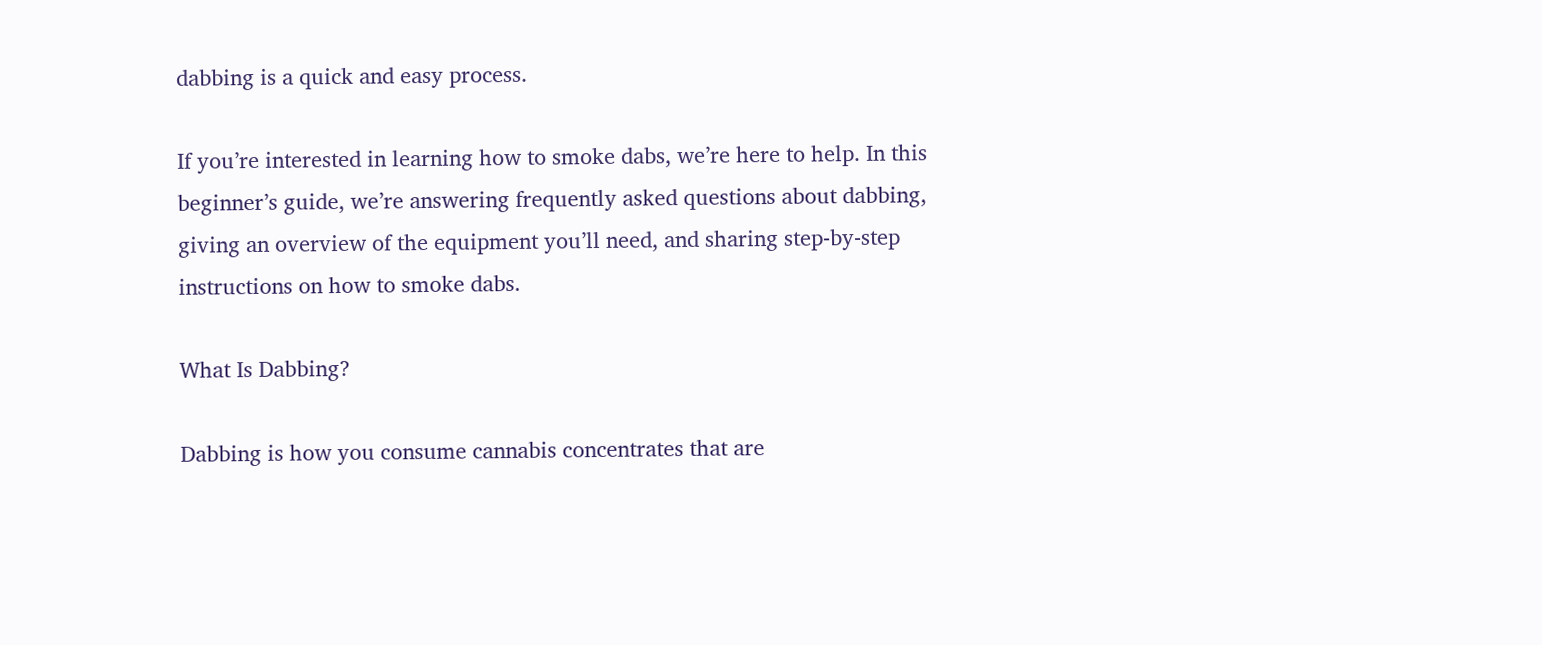dabbing is a quick and easy process.

If you’re interested in learning how to smoke dabs, we’re here to help. In this beginner’s guide, we’re answering frequently asked questions about dabbing, giving an overview of the equipment you’ll need, and sharing step-by-step instructions on how to smoke dabs.

What Is Dabbing?

Dabbing is how you consume cannabis concentrates that are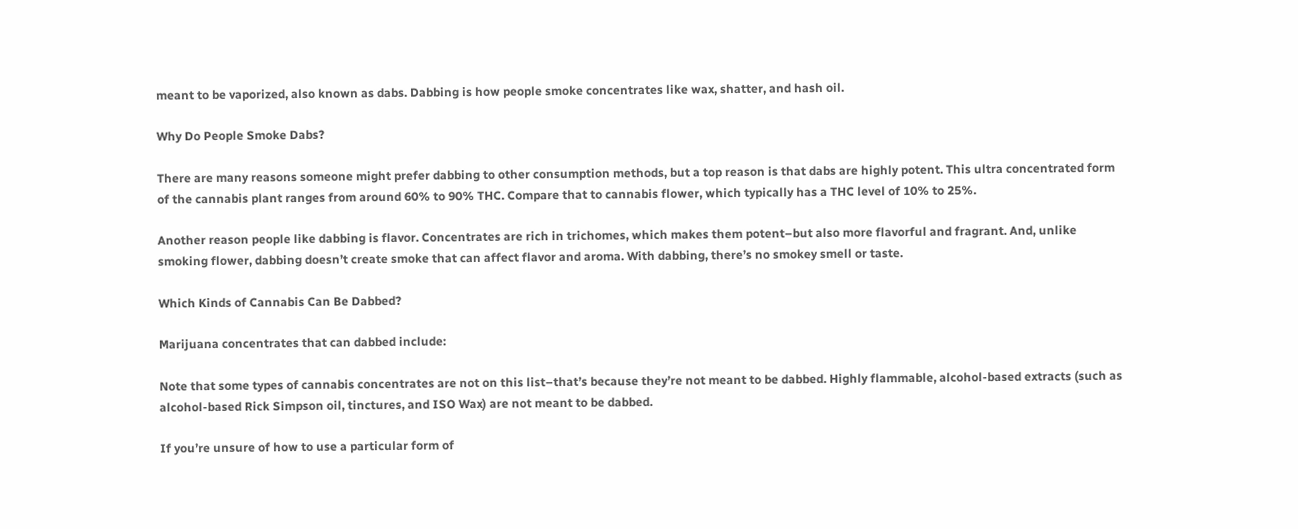meant to be vaporized, also known as dabs. Dabbing is how people smoke concentrates like wax, shatter, and hash oil.

Why Do People Smoke Dabs?

There are many reasons someone might prefer dabbing to other consumption methods, but a top reason is that dabs are highly potent. This ultra concentrated form of the cannabis plant ranges from around 60% to 90% THC. Compare that to cannabis flower, which typically has a THC level of 10% to 25%.

Another reason people like dabbing is flavor. Concentrates are rich in trichomes, which makes them potent–but also more flavorful and fragrant. And, unlike smoking flower, dabbing doesn’t create smoke that can affect flavor and aroma. With dabbing, there’s no smokey smell or taste.

Which Kinds of Cannabis Can Be Dabbed?

Marijuana concentrates that can dabbed include:

Note that some types of cannabis concentrates are not on this list–that’s because they’re not meant to be dabbed. Highly flammable, alcohol-based extracts (such as alcohol-based Rick Simpson oil, tinctures, and ISO Wax) are not meant to be dabbed.

If you’re unsure of how to use a particular form of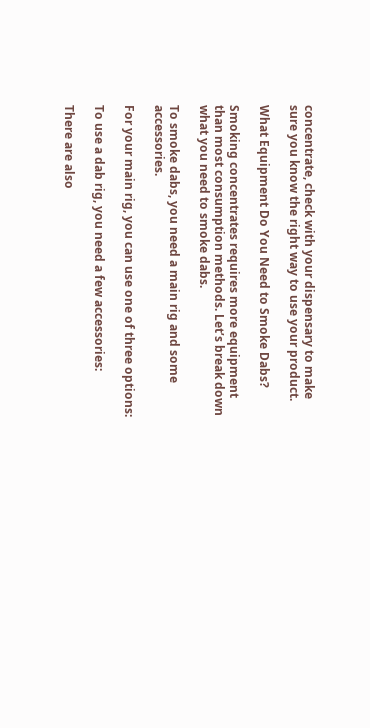concentrate, check with your dispensary to make sure you know the right way to use your product.

What Equipment Do You Need to Smoke Dabs?

Smoking concentrates requires more equipment than most consumption methods. Let’s break down what you need to smoke dabs.

To smoke dabs, you need a main rig and some accessories.

For your main rig, you can use one of three options:

To use a dab rig, you need a few accessories:

There are also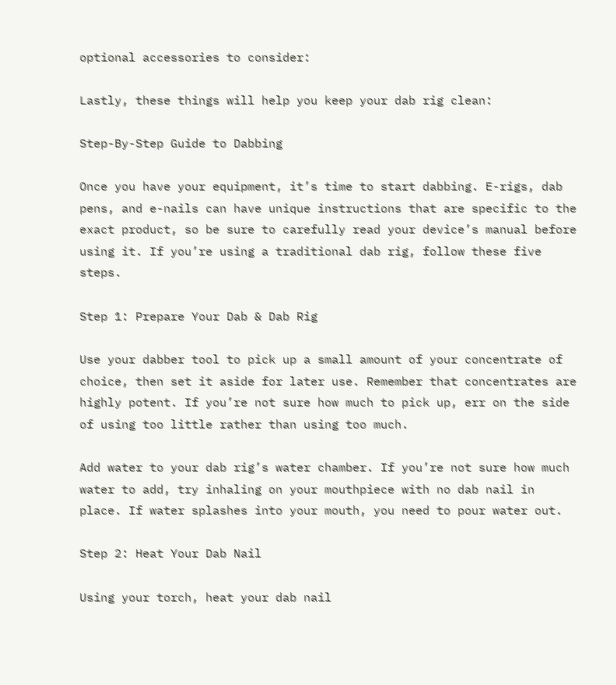optional accessories to consider:

Lastly, these things will help you keep your dab rig clean:

Step-By-Step Guide to Dabbing

Once you have your equipment, it’s time to start dabbing. E-rigs, dab pens, and e-nails can have unique instructions that are specific to the exact product, so be sure to carefully read your device’s manual before using it. If you’re using a traditional dab rig, follow these five steps.

Step 1: Prepare Your Dab & Dab Rig

Use your dabber tool to pick up a small amount of your concentrate of choice, then set it aside for later use. Remember that concentrates are highly potent. If you’re not sure how much to pick up, err on the side of using too little rather than using too much.

Add water to your dab rig’s water chamber. If you’re not sure how much water to add, try inhaling on your mouthpiece with no dab nail in place. If water splashes into your mouth, you need to pour water out.

Step 2: Heat Your Dab Nail

Using your torch, heat your dab nail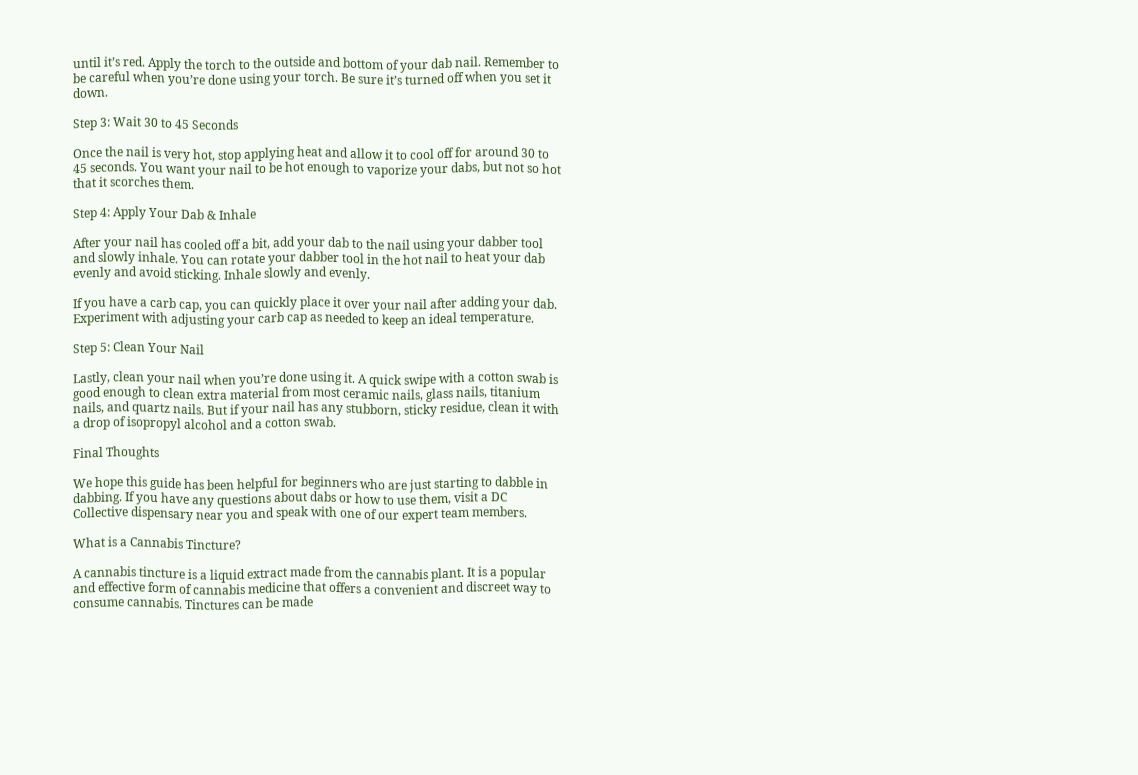until it’s red. Apply the torch to the outside and bottom of your dab nail. Remember to be careful when you’re done using your torch. Be sure it’s turned off when you set it down.

Step 3: Wait 30 to 45 Seconds

Once the nail is very hot, stop applying heat and allow it to cool off for around 30 to 45 seconds. You want your nail to be hot enough to vaporize your dabs, but not so hot that it scorches them.

Step 4: Apply Your Dab & Inhale

After your nail has cooled off a bit, add your dab to the nail using your dabber tool and slowly inhale. You can rotate your dabber tool in the hot nail to heat your dab evenly and avoid sticking. Inhale slowly and evenly.

If you have a carb cap, you can quickly place it over your nail after adding your dab. Experiment with adjusting your carb cap as needed to keep an ideal temperature.

Step 5: Clean Your Nail

Lastly, clean your nail when you’re done using it. A quick swipe with a cotton swab is good enough to clean extra material from most ceramic nails, glass nails, titanium nails, and quartz nails. But if your nail has any stubborn, sticky residue, clean it with a drop of isopropyl alcohol and a cotton swab.

Final Thoughts

We hope this guide has been helpful for beginners who are just starting to dabble in dabbing. If you have any questions about dabs or how to use them, visit a DC Collective dispensary near you and speak with one of our expert team members.

What is a Cannabis Tincture?

A cannabis tincture is a liquid extract made from the cannabis plant. It is a popular and effective form of cannabis medicine that offers a convenient and discreet way to consume cannabis. Tinctures can be made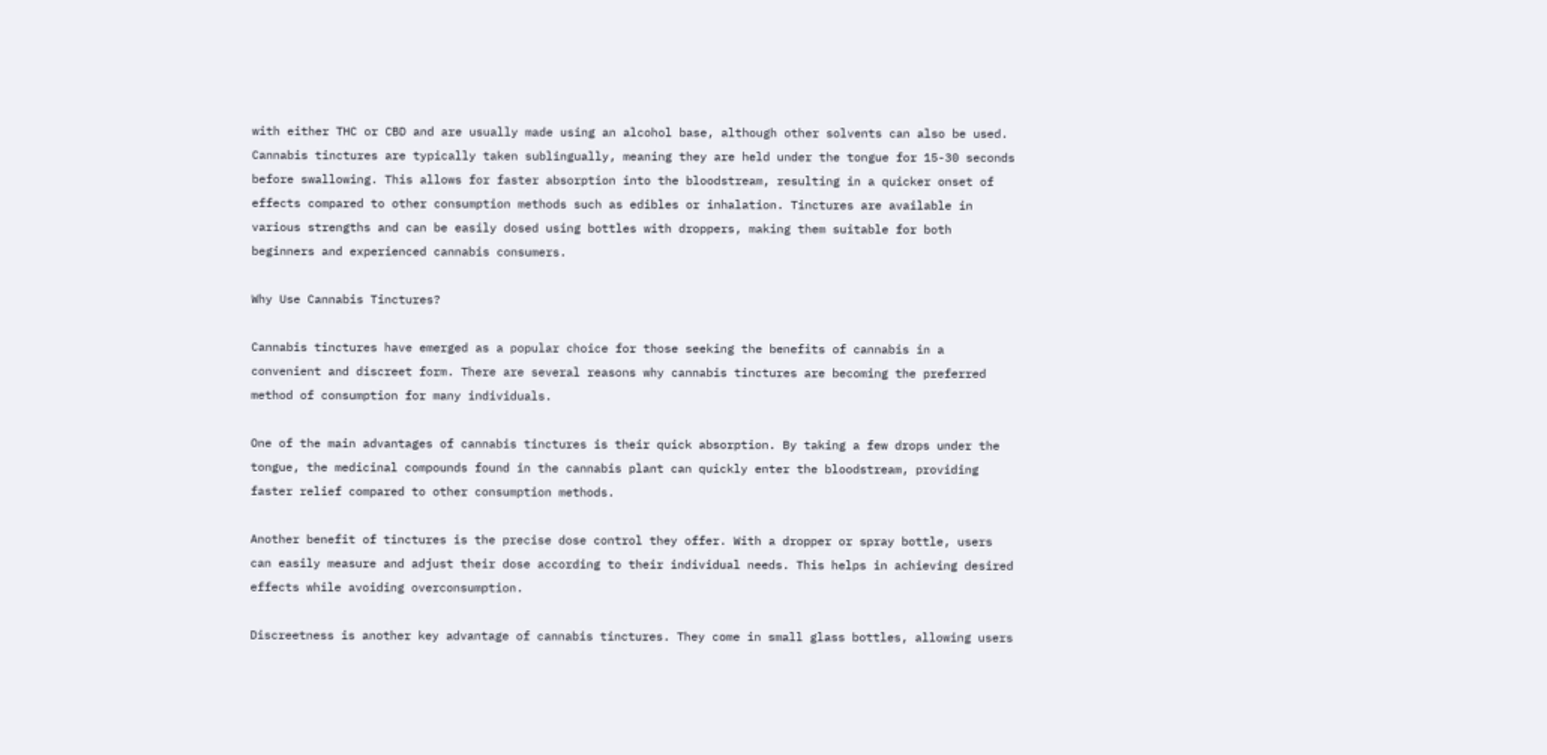with either THC or CBD and are usually made using an alcohol base, although other solvents can also be used. Cannabis tinctures are typically taken sublingually, meaning they are held under the tongue for 15-30 seconds before swallowing. This allows for faster absorption into the bloodstream, resulting in a quicker onset of effects compared to other consumption methods such as edibles or inhalation. Tinctures are available in various strengths and can be easily dosed using bottles with droppers, making them suitable for both beginners and experienced cannabis consumers.

Why Use Cannabis Tinctures?

Cannabis tinctures have emerged as a popular choice for those seeking the benefits of cannabis in a convenient and discreet form. There are several reasons why cannabis tinctures are becoming the preferred method of consumption for many individuals.

One of the main advantages of cannabis tinctures is their quick absorption. By taking a few drops under the tongue, the medicinal compounds found in the cannabis plant can quickly enter the bloodstream, providing faster relief compared to other consumption methods.

Another benefit of tinctures is the precise dose control they offer. With a dropper or spray bottle, users can easily measure and adjust their dose according to their individual needs. This helps in achieving desired effects while avoiding overconsumption.

Discreetness is another key advantage of cannabis tinctures. They come in small glass bottles, allowing users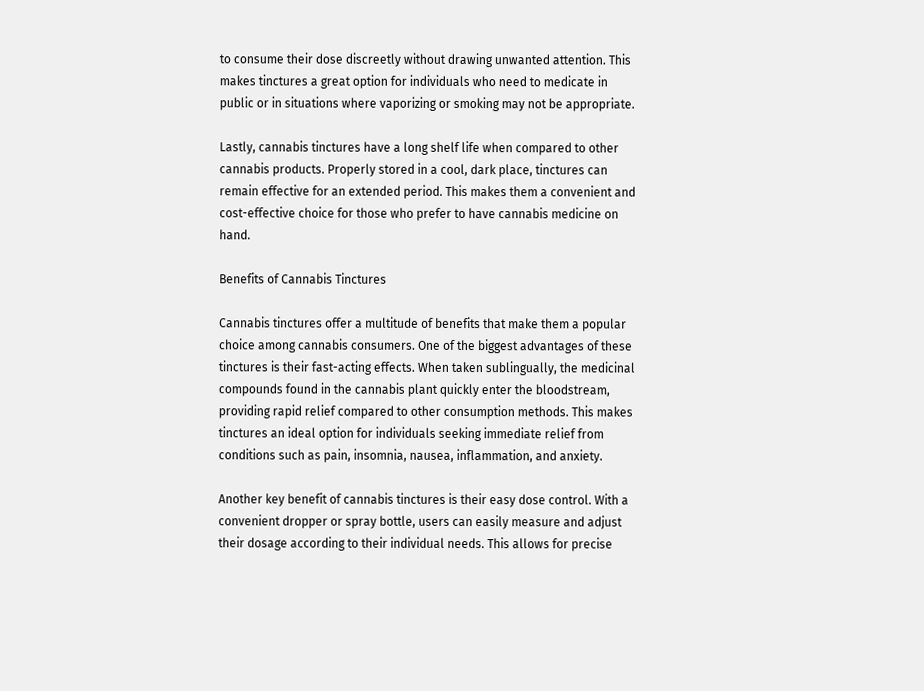to consume their dose discreetly without drawing unwanted attention. This makes tinctures a great option for individuals who need to medicate in public or in situations where vaporizing or smoking may not be appropriate.

Lastly, cannabis tinctures have a long shelf life when compared to other cannabis products. Properly stored in a cool, dark place, tinctures can remain effective for an extended period. This makes them a convenient and cost-effective choice for those who prefer to have cannabis medicine on hand.

Benefits of Cannabis Tinctures

Cannabis tinctures offer a multitude of benefits that make them a popular choice among cannabis consumers. One of the biggest advantages of these tinctures is their fast-acting effects. When taken sublingually, the medicinal compounds found in the cannabis plant quickly enter the bloodstream, providing rapid relief compared to other consumption methods. This makes tinctures an ideal option for individuals seeking immediate relief from conditions such as pain, insomnia, nausea, inflammation, and anxiety.

Another key benefit of cannabis tinctures is their easy dose control. With a convenient dropper or spray bottle, users can easily measure and adjust their dosage according to their individual needs. This allows for precise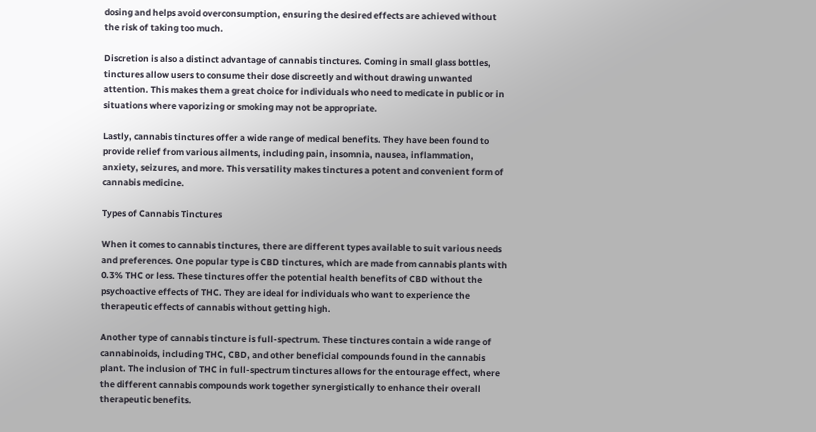dosing and helps avoid overconsumption, ensuring the desired effects are achieved without the risk of taking too much.

Discretion is also a distinct advantage of cannabis tinctures. Coming in small glass bottles, tinctures allow users to consume their dose discreetly and without drawing unwanted attention. This makes them a great choice for individuals who need to medicate in public or in situations where vaporizing or smoking may not be appropriate.

Lastly, cannabis tinctures offer a wide range of medical benefits. They have been found to provide relief from various ailments, including pain, insomnia, nausea, inflammation, anxiety, seizures, and more. This versatility makes tinctures a potent and convenient form of cannabis medicine.

Types of Cannabis Tinctures

When it comes to cannabis tinctures, there are different types available to suit various needs and preferences. One popular type is CBD tinctures, which are made from cannabis plants with 0.3% THC or less. These tinctures offer the potential health benefits of CBD without the psychoactive effects of THC. They are ideal for individuals who want to experience the therapeutic effects of cannabis without getting high.

Another type of cannabis tincture is full-spectrum. These tinctures contain a wide range of cannabinoids, including THC, CBD, and other beneficial compounds found in the cannabis plant. The inclusion of THC in full-spectrum tinctures allows for the entourage effect, where the different cannabis compounds work together synergistically to enhance their overall therapeutic benefits.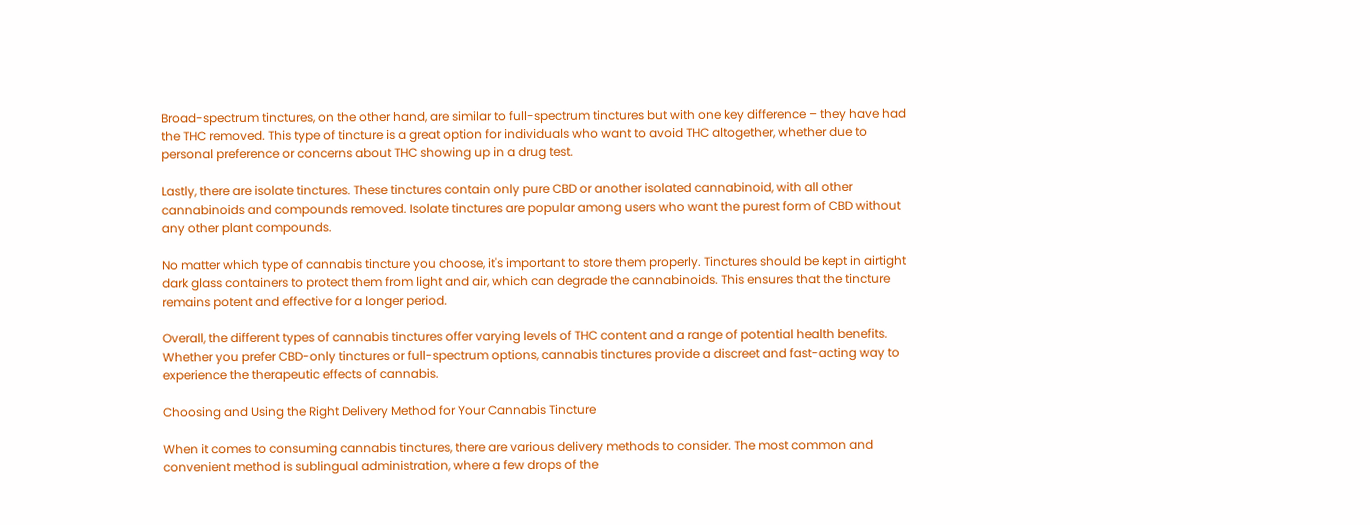Broad-spectrum tinctures, on the other hand, are similar to full-spectrum tinctures but with one key difference – they have had the THC removed. This type of tincture is a great option for individuals who want to avoid THC altogether, whether due to personal preference or concerns about THC showing up in a drug test.

Lastly, there are isolate tinctures. These tinctures contain only pure CBD or another isolated cannabinoid, with all other cannabinoids and compounds removed. Isolate tinctures are popular among users who want the purest form of CBD without any other plant compounds.

No matter which type of cannabis tincture you choose, it's important to store them properly. Tinctures should be kept in airtight dark glass containers to protect them from light and air, which can degrade the cannabinoids. This ensures that the tincture remains potent and effective for a longer period.

Overall, the different types of cannabis tinctures offer varying levels of THC content and a range of potential health benefits. Whether you prefer CBD-only tinctures or full-spectrum options, cannabis tinctures provide a discreet and fast-acting way to experience the therapeutic effects of cannabis.

Choosing and Using the Right Delivery Method for Your Cannabis Tincture

When it comes to consuming cannabis tinctures, there are various delivery methods to consider. The most common and convenient method is sublingual administration, where a few drops of the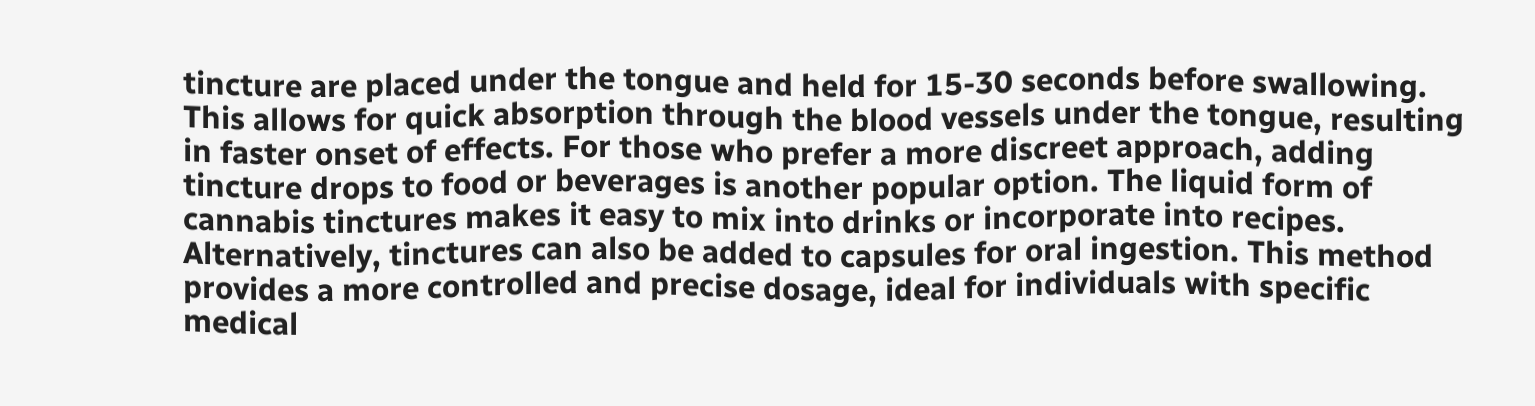tincture are placed under the tongue and held for 15-30 seconds before swallowing. This allows for quick absorption through the blood vessels under the tongue, resulting in faster onset of effects. For those who prefer a more discreet approach, adding tincture drops to food or beverages is another popular option. The liquid form of cannabis tinctures makes it easy to mix into drinks or incorporate into recipes. Alternatively, tinctures can also be added to capsules for oral ingestion. This method provides a more controlled and precise dosage, ideal for individuals with specific medical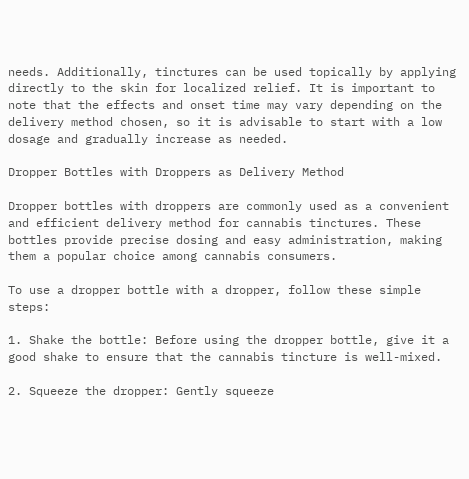needs. Additionally, tinctures can be used topically by applying directly to the skin for localized relief. It is important to note that the effects and onset time may vary depending on the delivery method chosen, so it is advisable to start with a low dosage and gradually increase as needed.

Dropper Bottles with Droppers as Delivery Method

Dropper bottles with droppers are commonly used as a convenient and efficient delivery method for cannabis tinctures. These bottles provide precise dosing and easy administration, making them a popular choice among cannabis consumers.

To use a dropper bottle with a dropper, follow these simple steps:

1. Shake the bottle: Before using the dropper bottle, give it a good shake to ensure that the cannabis tincture is well-mixed.

2. Squeeze the dropper: Gently squeeze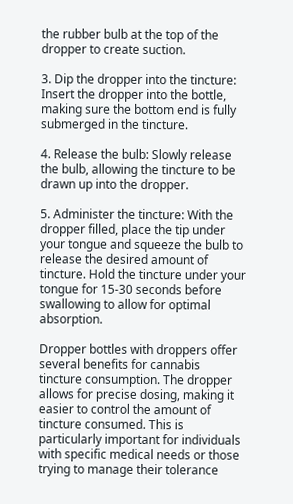the rubber bulb at the top of the dropper to create suction.

3. Dip the dropper into the tincture: Insert the dropper into the bottle, making sure the bottom end is fully submerged in the tincture.

4. Release the bulb: Slowly release the bulb, allowing the tincture to be drawn up into the dropper.

5. Administer the tincture: With the dropper filled, place the tip under your tongue and squeeze the bulb to release the desired amount of tincture. Hold the tincture under your tongue for 15-30 seconds before swallowing to allow for optimal absorption.

Dropper bottles with droppers offer several benefits for cannabis tincture consumption. The dropper allows for precise dosing, making it easier to control the amount of tincture consumed. This is particularly important for individuals with specific medical needs or those trying to manage their tolerance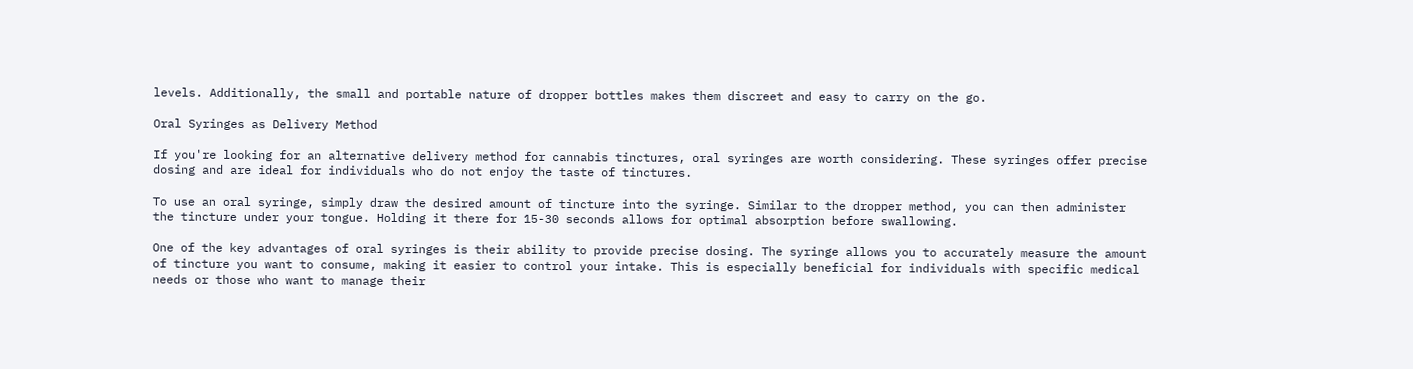levels. Additionally, the small and portable nature of dropper bottles makes them discreet and easy to carry on the go.

Oral Syringes as Delivery Method

If you're looking for an alternative delivery method for cannabis tinctures, oral syringes are worth considering. These syringes offer precise dosing and are ideal for individuals who do not enjoy the taste of tinctures.

To use an oral syringe, simply draw the desired amount of tincture into the syringe. Similar to the dropper method, you can then administer the tincture under your tongue. Holding it there for 15-30 seconds allows for optimal absorption before swallowing.

One of the key advantages of oral syringes is their ability to provide precise dosing. The syringe allows you to accurately measure the amount of tincture you want to consume, making it easier to control your intake. This is especially beneficial for individuals with specific medical needs or those who want to manage their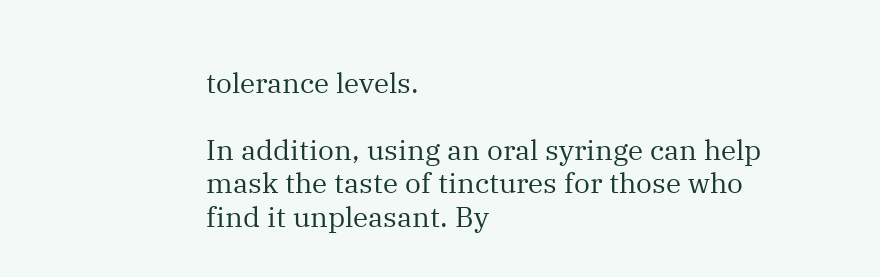tolerance levels.

In addition, using an oral syringe can help mask the taste of tinctures for those who find it unpleasant. By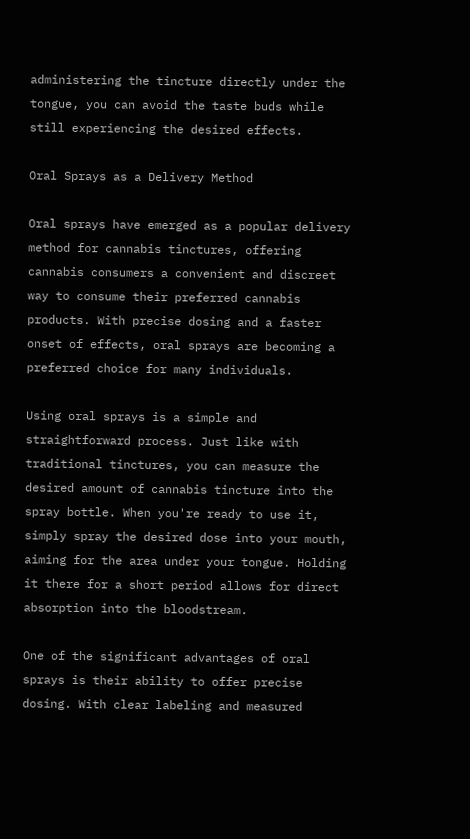administering the tincture directly under the tongue, you can avoid the taste buds while still experiencing the desired effects.

Oral Sprays as a Delivery Method

Oral sprays have emerged as a popular delivery method for cannabis tinctures, offering cannabis consumers a convenient and discreet way to consume their preferred cannabis products. With precise dosing and a faster onset of effects, oral sprays are becoming a preferred choice for many individuals.

Using oral sprays is a simple and straightforward process. Just like with traditional tinctures, you can measure the desired amount of cannabis tincture into the spray bottle. When you're ready to use it, simply spray the desired dose into your mouth, aiming for the area under your tongue. Holding it there for a short period allows for direct absorption into the bloodstream.

One of the significant advantages of oral sprays is their ability to offer precise dosing. With clear labeling and measured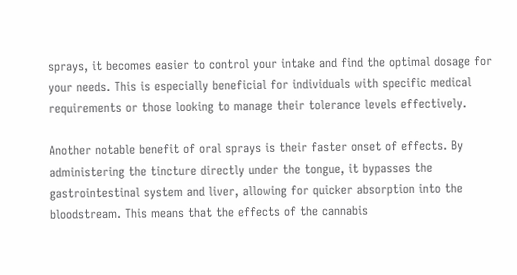sprays, it becomes easier to control your intake and find the optimal dosage for your needs. This is especially beneficial for individuals with specific medical requirements or those looking to manage their tolerance levels effectively.

Another notable benefit of oral sprays is their faster onset of effects. By administering the tincture directly under the tongue, it bypasses the gastrointestinal system and liver, allowing for quicker absorption into the bloodstream. This means that the effects of the cannabis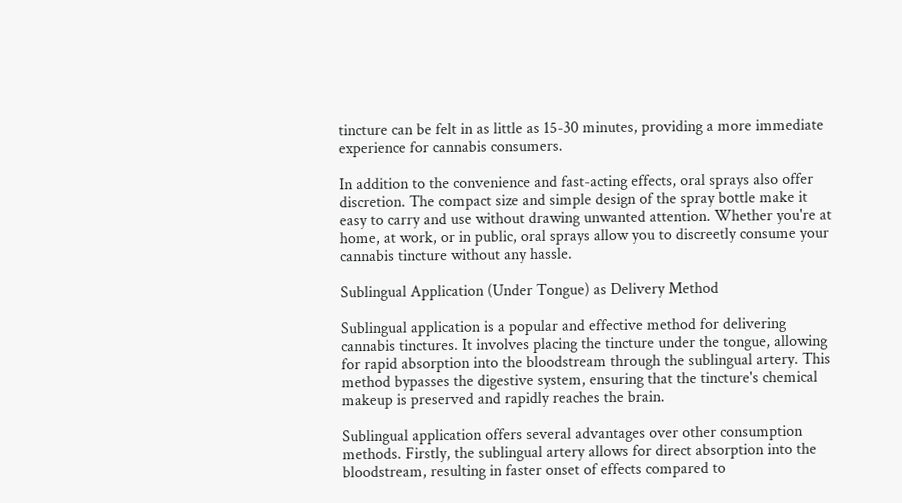tincture can be felt in as little as 15-30 minutes, providing a more immediate experience for cannabis consumers.

In addition to the convenience and fast-acting effects, oral sprays also offer discretion. The compact size and simple design of the spray bottle make it easy to carry and use without drawing unwanted attention. Whether you're at home, at work, or in public, oral sprays allow you to discreetly consume your cannabis tincture without any hassle.

Sublingual Application (Under Tongue) as Delivery Method

Sublingual application is a popular and effective method for delivering cannabis tinctures. It involves placing the tincture under the tongue, allowing for rapid absorption into the bloodstream through the sublingual artery. This method bypasses the digestive system, ensuring that the tincture's chemical makeup is preserved and rapidly reaches the brain.

Sublingual application offers several advantages over other consumption methods. Firstly, the sublingual artery allows for direct absorption into the bloodstream, resulting in faster onset of effects compared to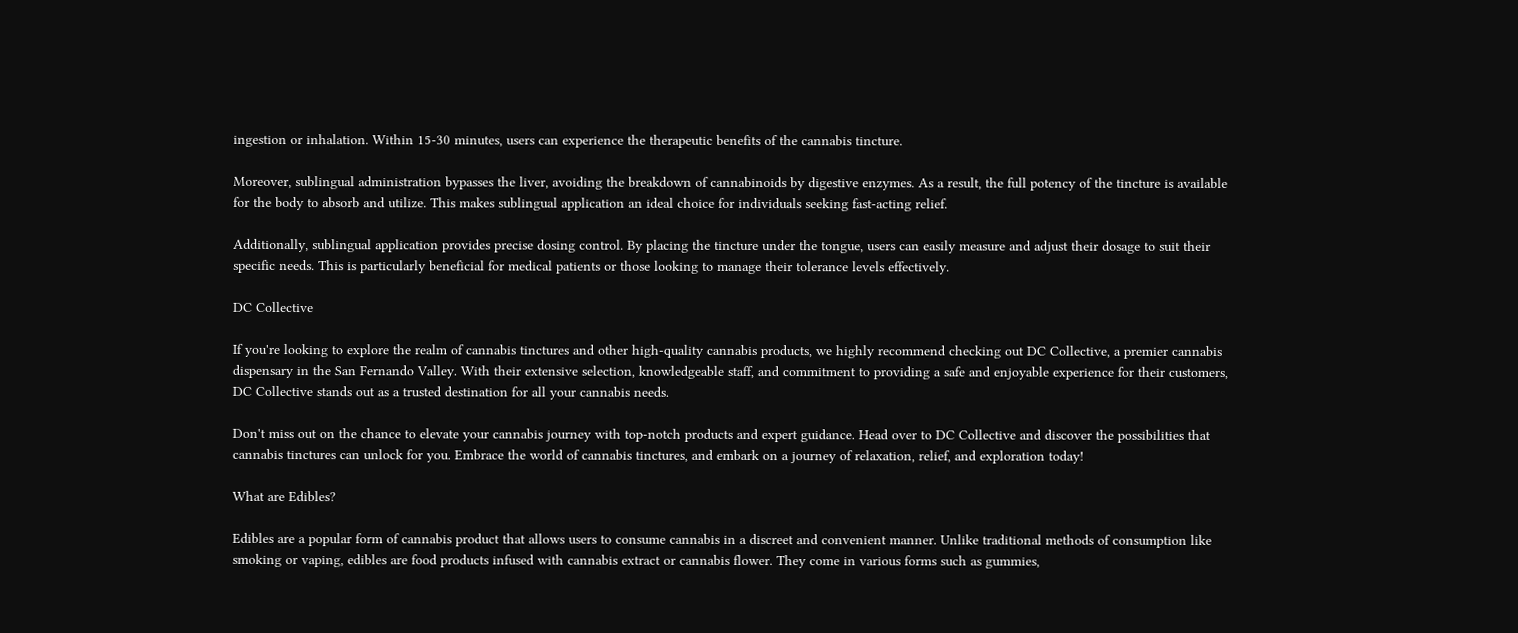ingestion or inhalation. Within 15-30 minutes, users can experience the therapeutic benefits of the cannabis tincture.

Moreover, sublingual administration bypasses the liver, avoiding the breakdown of cannabinoids by digestive enzymes. As a result, the full potency of the tincture is available for the body to absorb and utilize. This makes sublingual application an ideal choice for individuals seeking fast-acting relief.

Additionally, sublingual application provides precise dosing control. By placing the tincture under the tongue, users can easily measure and adjust their dosage to suit their specific needs. This is particularly beneficial for medical patients or those looking to manage their tolerance levels effectively.

DC Collective

If you're looking to explore the realm of cannabis tinctures and other high-quality cannabis products, we highly recommend checking out DC Collective, a premier cannabis dispensary in the San Fernando Valley. With their extensive selection, knowledgeable staff, and commitment to providing a safe and enjoyable experience for their customers, DC Collective stands out as a trusted destination for all your cannabis needs.

Don't miss out on the chance to elevate your cannabis journey with top-notch products and expert guidance. Head over to DC Collective and discover the possibilities that cannabis tinctures can unlock for you. Embrace the world of cannabis tinctures, and embark on a journey of relaxation, relief, and exploration today!

What are Edibles?

Edibles are a popular form of cannabis product that allows users to consume cannabis in a discreet and convenient manner. Unlike traditional methods of consumption like smoking or vaping, edibles are food products infused with cannabis extract or cannabis flower. They come in various forms such as gummies,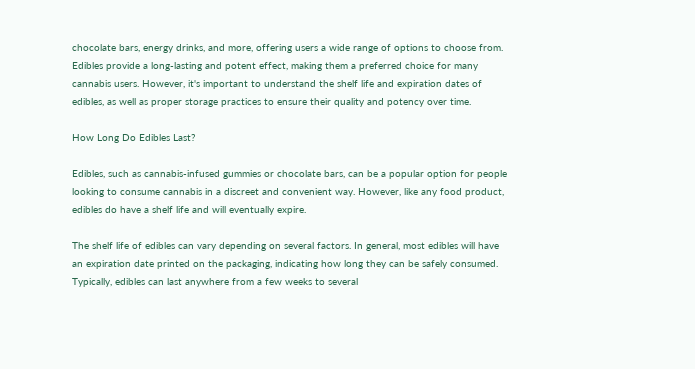chocolate bars, energy drinks, and more, offering users a wide range of options to choose from. Edibles provide a long-lasting and potent effect, making them a preferred choice for many cannabis users. However, it's important to understand the shelf life and expiration dates of edibles, as well as proper storage practices to ensure their quality and potency over time.

How Long Do Edibles Last?

Edibles, such as cannabis-infused gummies or chocolate bars, can be a popular option for people looking to consume cannabis in a discreet and convenient way. However, like any food product, edibles do have a shelf life and will eventually expire.

The shelf life of edibles can vary depending on several factors. In general, most edibles will have an expiration date printed on the packaging, indicating how long they can be safely consumed. Typically, edibles can last anywhere from a few weeks to several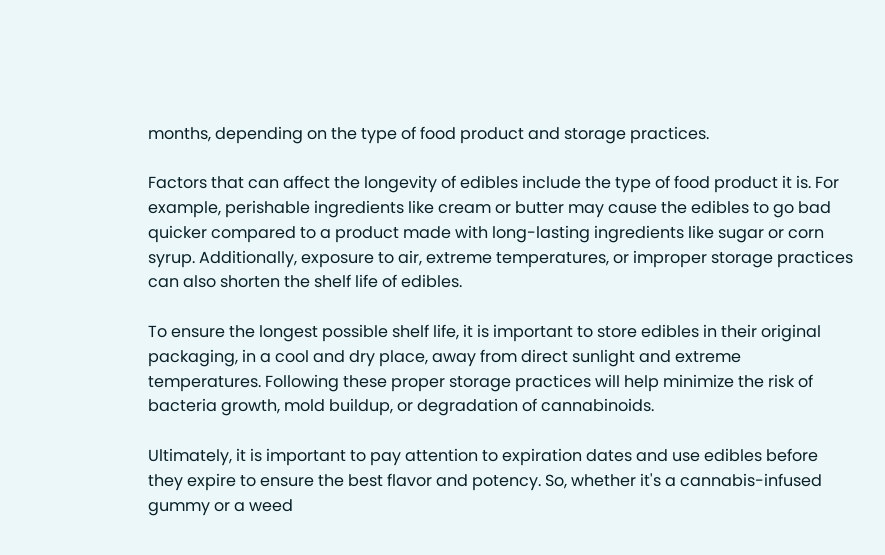months, depending on the type of food product and storage practices.

Factors that can affect the longevity of edibles include the type of food product it is. For example, perishable ingredients like cream or butter may cause the edibles to go bad quicker compared to a product made with long-lasting ingredients like sugar or corn syrup. Additionally, exposure to air, extreme temperatures, or improper storage practices can also shorten the shelf life of edibles.

To ensure the longest possible shelf life, it is important to store edibles in their original packaging, in a cool and dry place, away from direct sunlight and extreme temperatures. Following these proper storage practices will help minimize the risk of bacteria growth, mold buildup, or degradation of cannabinoids.

Ultimately, it is important to pay attention to expiration dates and use edibles before they expire to ensure the best flavor and potency. So, whether it's a cannabis-infused gummy or a weed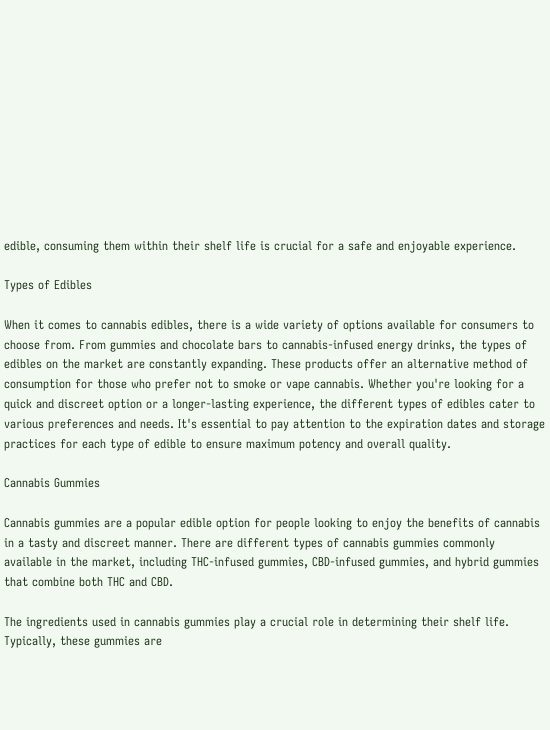edible, consuming them within their shelf life is crucial for a safe and enjoyable experience.

Types of Edibles

When it comes to cannabis edibles, there is a wide variety of options available for consumers to choose from. From gummies and chocolate bars to cannabis-infused energy drinks, the types of edibles on the market are constantly expanding. These products offer an alternative method of consumption for those who prefer not to smoke or vape cannabis. Whether you're looking for a quick and discreet option or a longer-lasting experience, the different types of edibles cater to various preferences and needs. It's essential to pay attention to the expiration dates and storage practices for each type of edible to ensure maximum potency and overall quality.

Cannabis Gummies

Cannabis gummies are a popular edible option for people looking to enjoy the benefits of cannabis in a tasty and discreet manner. There are different types of cannabis gummies commonly available in the market, including THC-infused gummies, CBD-infused gummies, and hybrid gummies that combine both THC and CBD.

The ingredients used in cannabis gummies play a crucial role in determining their shelf life. Typically, these gummies are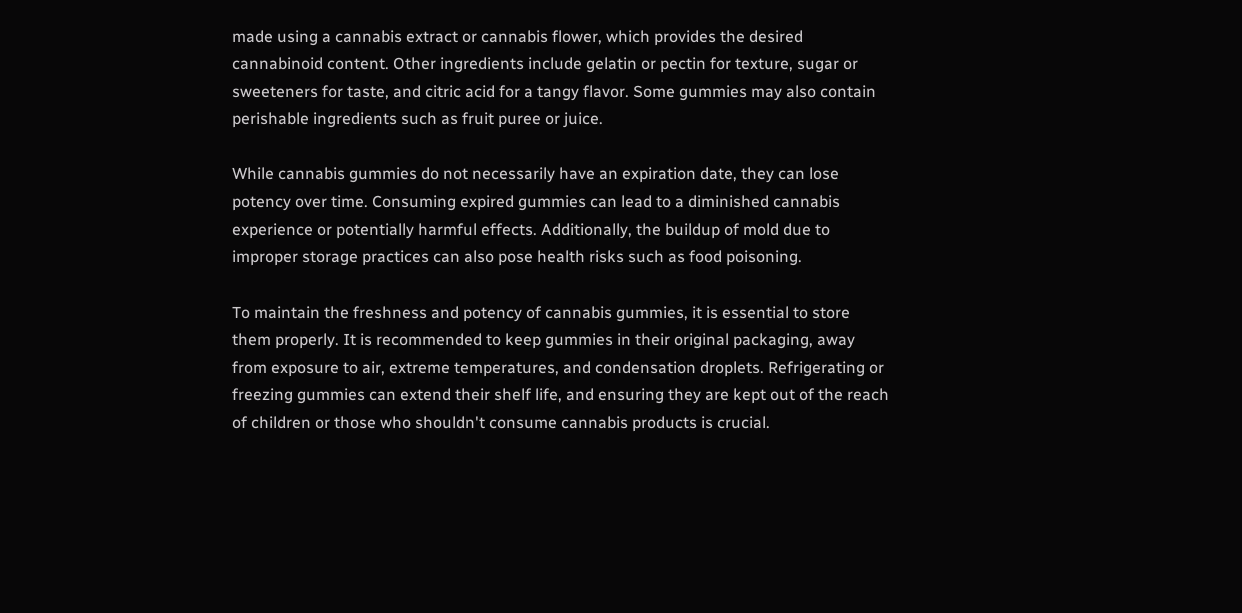made using a cannabis extract or cannabis flower, which provides the desired cannabinoid content. Other ingredients include gelatin or pectin for texture, sugar or sweeteners for taste, and citric acid for a tangy flavor. Some gummies may also contain perishable ingredients such as fruit puree or juice.

While cannabis gummies do not necessarily have an expiration date, they can lose potency over time. Consuming expired gummies can lead to a diminished cannabis experience or potentially harmful effects. Additionally, the buildup of mold due to improper storage practices can also pose health risks such as food poisoning.

To maintain the freshness and potency of cannabis gummies, it is essential to store them properly. It is recommended to keep gummies in their original packaging, away from exposure to air, extreme temperatures, and condensation droplets. Refrigerating or freezing gummies can extend their shelf life, and ensuring they are kept out of the reach of children or those who shouldn't consume cannabis products is crucial.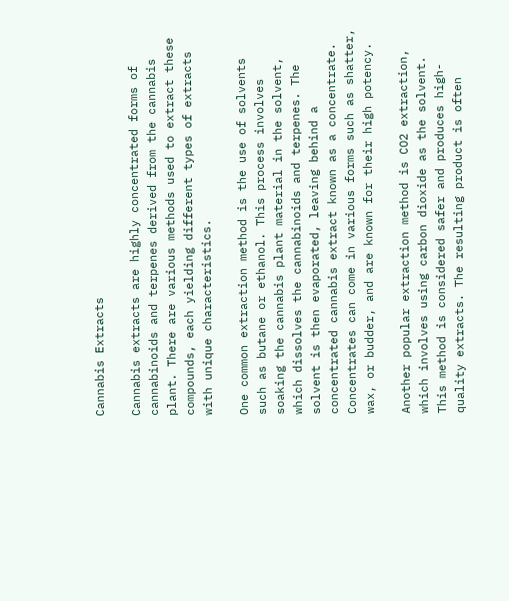Cannabis Extracts

Cannabis extracts are highly concentrated forms of cannabinoids and terpenes derived from the cannabis plant. There are various methods used to extract these compounds, each yielding different types of extracts with unique characteristics.

One common extraction method is the use of solvents such as butane or ethanol. This process involves soaking the cannabis plant material in the solvent, which dissolves the cannabinoids and terpenes. The solvent is then evaporated, leaving behind a concentrated cannabis extract known as a concentrate. Concentrates can come in various forms such as shatter, wax, or budder, and are known for their high potency.

Another popular extraction method is CO2 extraction, which involves using carbon dioxide as the solvent. This method is considered safer and produces high-quality extracts. The resulting product is often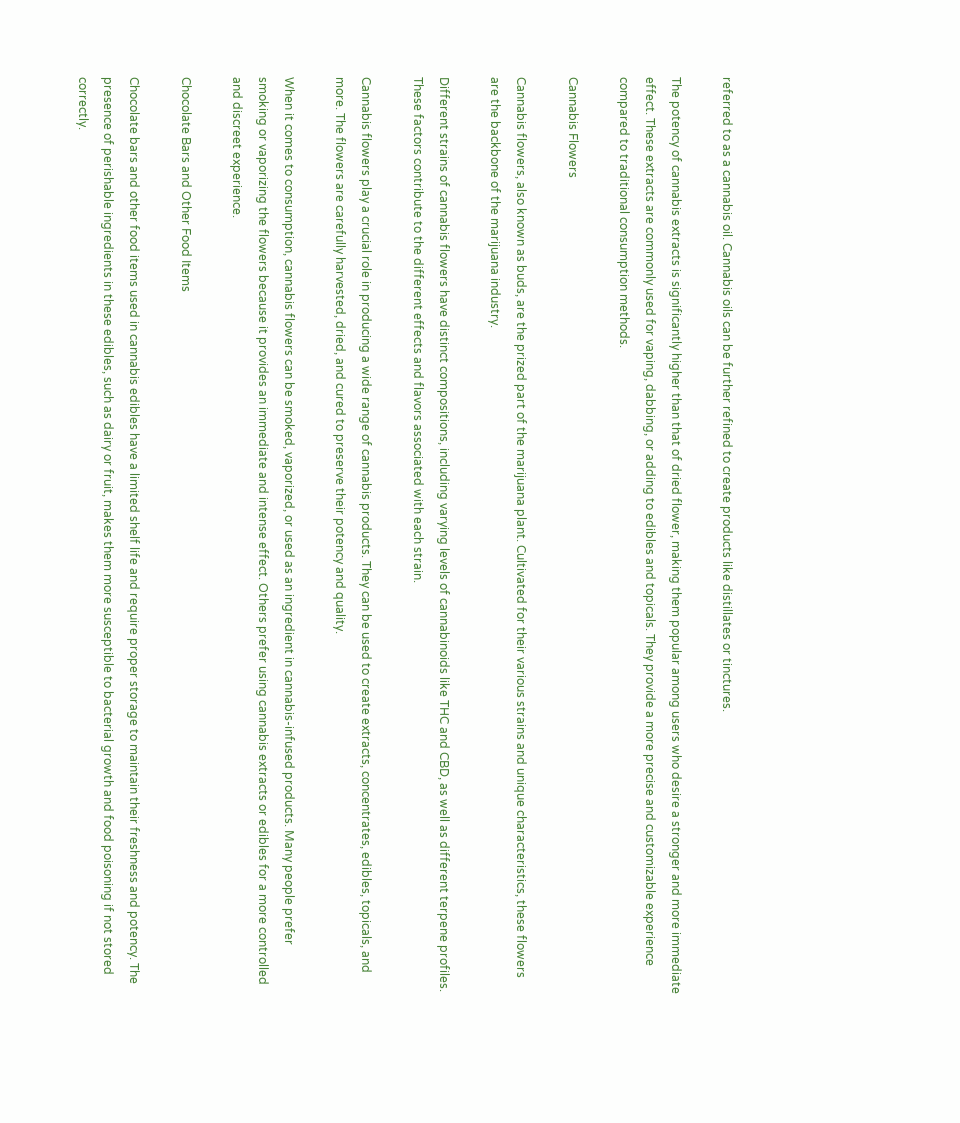referred to as a cannabis oil. Cannabis oils can be further refined to create products like distillates or tinctures.

The potency of cannabis extracts is significantly higher than that of dried flower, making them popular among users who desire a stronger and more immediate effect. These extracts are commonly used for vaping, dabbing, or adding to edibles and topicals. They provide a more precise and customizable experience compared to traditional consumption methods.

Cannabis Flowers

Cannabis flowers, also known as buds, are the prized part of the marijuana plant. Cultivated for their various strains and unique characteristics, these flowers are the backbone of the marijuana industry.

Different strains of cannabis flowers have distinct compositions, including varying levels of cannabinoids like THC and CBD, as well as different terpene profiles. These factors contribute to the different effects and flavors associated with each strain.

Cannabis flowers play a crucial role in producing a wide range of cannabis products. They can be used to create extracts, concentrates, edibles, topicals, and more. The flowers are carefully harvested, dried, and cured to preserve their potency and quality.

When it comes to consumption, cannabis flowers can be smoked, vaporized, or used as an ingredient in cannabis-infused products. Many people prefer smoking or vaporizing the flowers because it provides an immediate and intense effect. Others prefer using cannabis extracts or edibles for a more controlled and discreet experience.

Chocolate Bars and Other Food Items

Chocolate bars and other food items used in cannabis edibles have a limited shelf life and require proper storage to maintain their freshness and potency. The presence of perishable ingredients in these edibles, such as dairy or fruit, makes them more susceptible to bacterial growth and food poisoning if not stored correctly.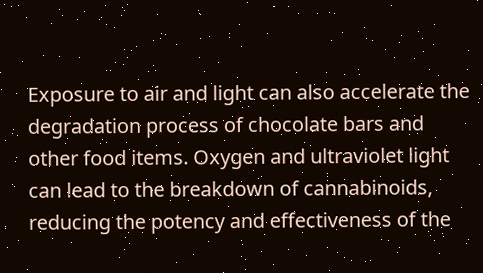Exposure to air and light can also accelerate the degradation process of chocolate bars and other food items. Oxygen and ultraviolet light can lead to the breakdown of cannabinoids, reducing the potency and effectiveness of the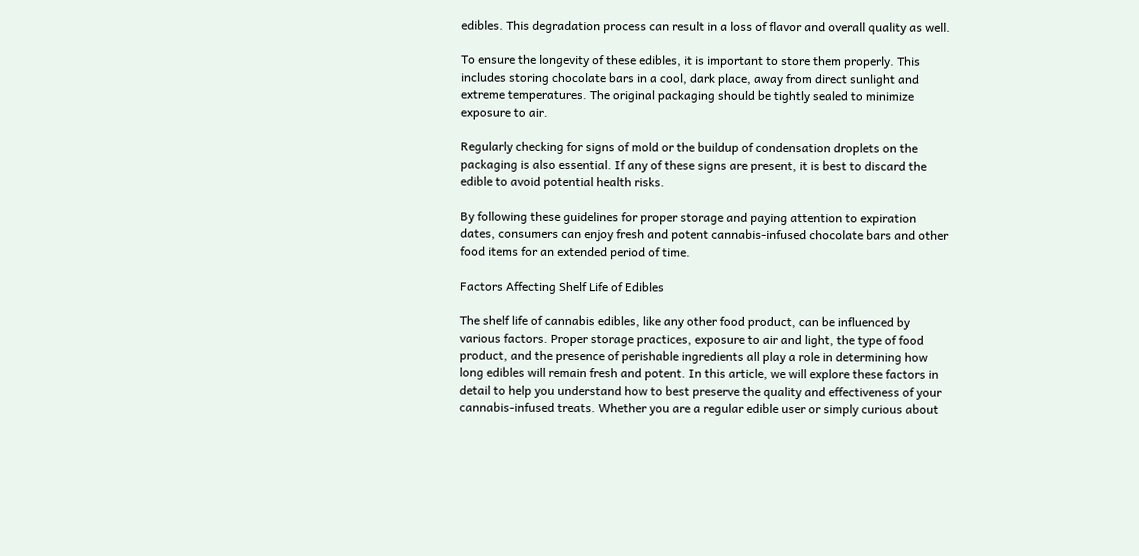edibles. This degradation process can result in a loss of flavor and overall quality as well.

To ensure the longevity of these edibles, it is important to store them properly. This includes storing chocolate bars in a cool, dark place, away from direct sunlight and extreme temperatures. The original packaging should be tightly sealed to minimize exposure to air.

Regularly checking for signs of mold or the buildup of condensation droplets on the packaging is also essential. If any of these signs are present, it is best to discard the edible to avoid potential health risks.

By following these guidelines for proper storage and paying attention to expiration dates, consumers can enjoy fresh and potent cannabis-infused chocolate bars and other food items for an extended period of time.

Factors Affecting Shelf Life of Edibles

The shelf life of cannabis edibles, like any other food product, can be influenced by various factors. Proper storage practices, exposure to air and light, the type of food product, and the presence of perishable ingredients all play a role in determining how long edibles will remain fresh and potent. In this article, we will explore these factors in detail to help you understand how to best preserve the quality and effectiveness of your cannabis-infused treats. Whether you are a regular edible user or simply curious about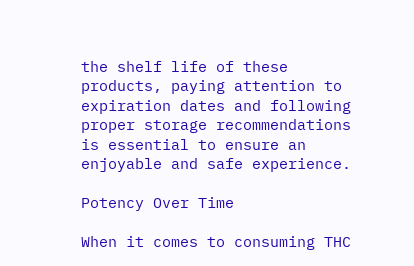the shelf life of these products, paying attention to expiration dates and following proper storage recommendations is essential to ensure an enjoyable and safe experience.

Potency Over Time

When it comes to consuming THC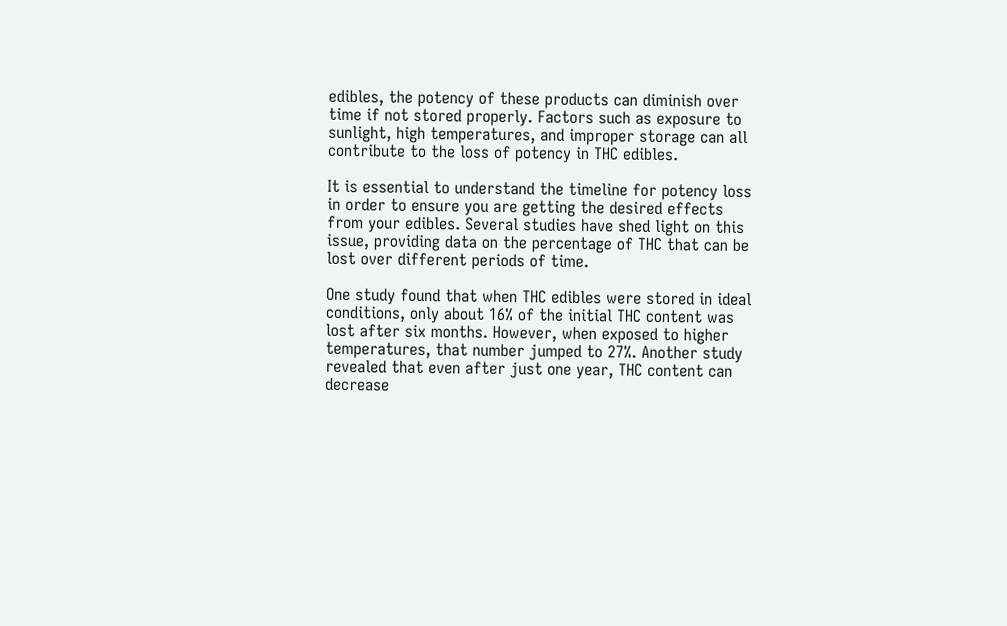edibles, the potency of these products can diminish over time if not stored properly. Factors such as exposure to sunlight, high temperatures, and improper storage can all contribute to the loss of potency in THC edibles.

It is essential to understand the timeline for potency loss in order to ensure you are getting the desired effects from your edibles. Several studies have shed light on this issue, providing data on the percentage of THC that can be lost over different periods of time.

One study found that when THC edibles were stored in ideal conditions, only about 16% of the initial THC content was lost after six months. However, when exposed to higher temperatures, that number jumped to 27%. Another study revealed that even after just one year, THC content can decrease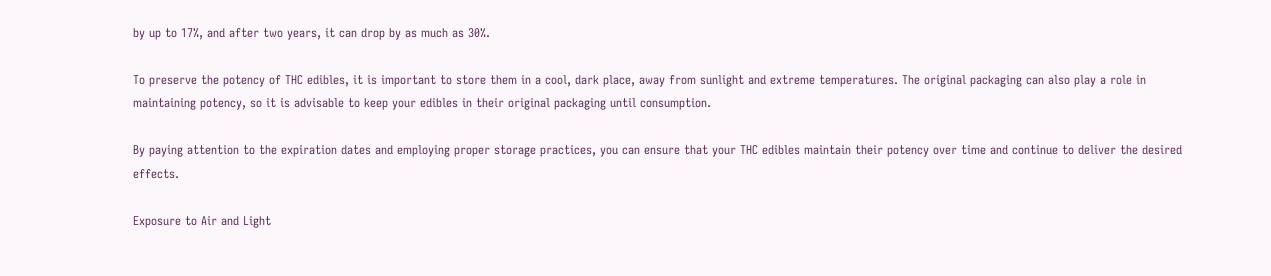by up to 17%, and after two years, it can drop by as much as 30%.

To preserve the potency of THC edibles, it is important to store them in a cool, dark place, away from sunlight and extreme temperatures. The original packaging can also play a role in maintaining potency, so it is advisable to keep your edibles in their original packaging until consumption.

By paying attention to the expiration dates and employing proper storage practices, you can ensure that your THC edibles maintain their potency over time and continue to deliver the desired effects.

Exposure to Air and Light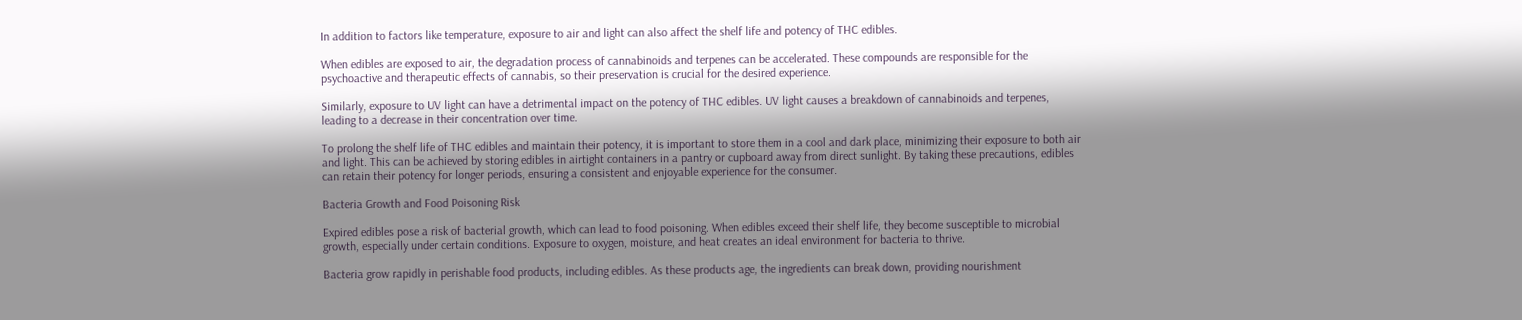In addition to factors like temperature, exposure to air and light can also affect the shelf life and potency of THC edibles.

When edibles are exposed to air, the degradation process of cannabinoids and terpenes can be accelerated. These compounds are responsible for the psychoactive and therapeutic effects of cannabis, so their preservation is crucial for the desired experience.

Similarly, exposure to UV light can have a detrimental impact on the potency of THC edibles. UV light causes a breakdown of cannabinoids and terpenes, leading to a decrease in their concentration over time.

To prolong the shelf life of THC edibles and maintain their potency, it is important to store them in a cool and dark place, minimizing their exposure to both air and light. This can be achieved by storing edibles in airtight containers in a pantry or cupboard away from direct sunlight. By taking these precautions, edibles can retain their potency for longer periods, ensuring a consistent and enjoyable experience for the consumer.

Bacteria Growth and Food Poisoning Risk

Expired edibles pose a risk of bacterial growth, which can lead to food poisoning. When edibles exceed their shelf life, they become susceptible to microbial growth, especially under certain conditions. Exposure to oxygen, moisture, and heat creates an ideal environment for bacteria to thrive.

Bacteria grow rapidly in perishable food products, including edibles. As these products age, the ingredients can break down, providing nourishment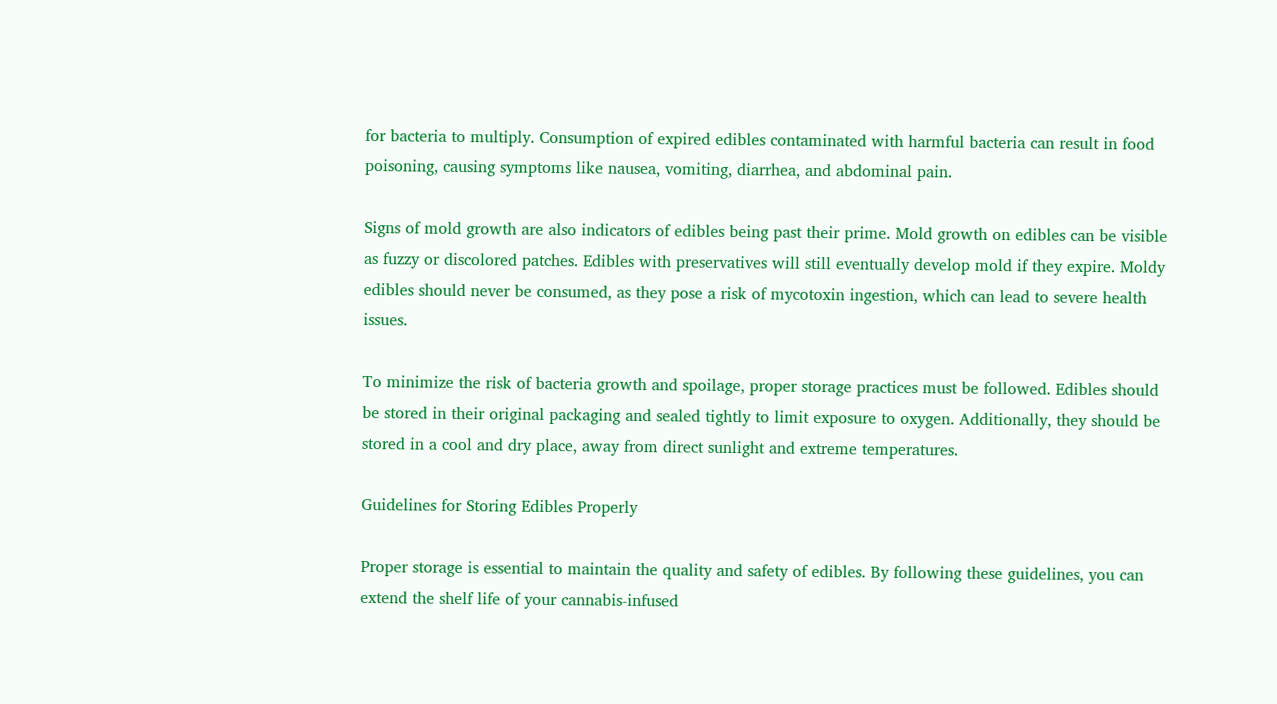for bacteria to multiply. Consumption of expired edibles contaminated with harmful bacteria can result in food poisoning, causing symptoms like nausea, vomiting, diarrhea, and abdominal pain.

Signs of mold growth are also indicators of edibles being past their prime. Mold growth on edibles can be visible as fuzzy or discolored patches. Edibles with preservatives will still eventually develop mold if they expire. Moldy edibles should never be consumed, as they pose a risk of mycotoxin ingestion, which can lead to severe health issues.

To minimize the risk of bacteria growth and spoilage, proper storage practices must be followed. Edibles should be stored in their original packaging and sealed tightly to limit exposure to oxygen. Additionally, they should be stored in a cool and dry place, away from direct sunlight and extreme temperatures.

Guidelines for Storing Edibles Properly

Proper storage is essential to maintain the quality and safety of edibles. By following these guidelines, you can extend the shelf life of your cannabis-infused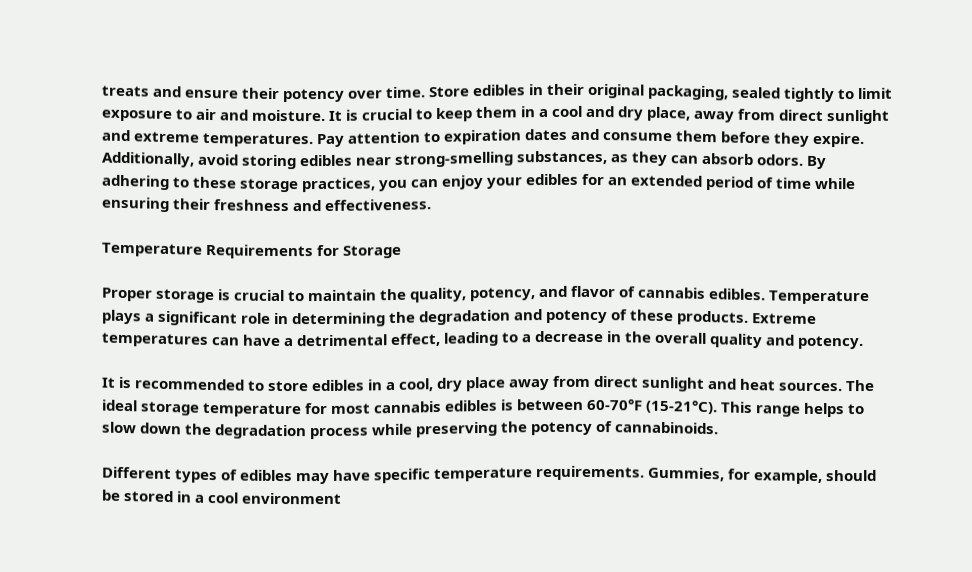treats and ensure their potency over time. Store edibles in their original packaging, sealed tightly to limit exposure to air and moisture. It is crucial to keep them in a cool and dry place, away from direct sunlight and extreme temperatures. Pay attention to expiration dates and consume them before they expire. Additionally, avoid storing edibles near strong-smelling substances, as they can absorb odors. By adhering to these storage practices, you can enjoy your edibles for an extended period of time while ensuring their freshness and effectiveness.

Temperature Requirements for Storage

Proper storage is crucial to maintain the quality, potency, and flavor of cannabis edibles. Temperature plays a significant role in determining the degradation and potency of these products. Extreme temperatures can have a detrimental effect, leading to a decrease in the overall quality and potency.

It is recommended to store edibles in a cool, dry place away from direct sunlight and heat sources. The ideal storage temperature for most cannabis edibles is between 60-70°F (15-21°C). This range helps to slow down the degradation process while preserving the potency of cannabinoids.

Different types of edibles may have specific temperature requirements. Gummies, for example, should be stored in a cool environment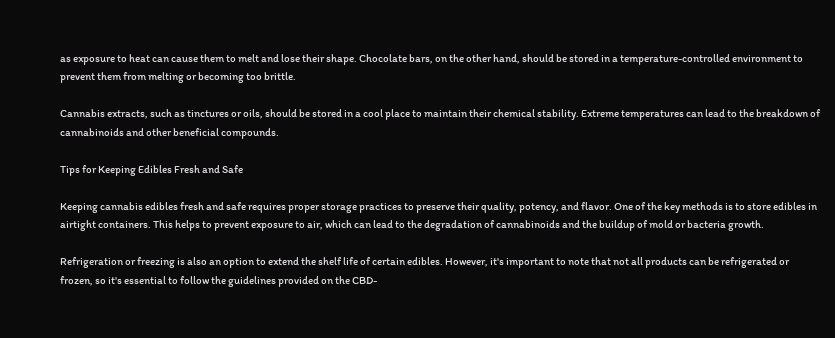as exposure to heat can cause them to melt and lose their shape. Chocolate bars, on the other hand, should be stored in a temperature-controlled environment to prevent them from melting or becoming too brittle.

Cannabis extracts, such as tinctures or oils, should be stored in a cool place to maintain their chemical stability. Extreme temperatures can lead to the breakdown of cannabinoids and other beneficial compounds.

Tips for Keeping Edibles Fresh and Safe

Keeping cannabis edibles fresh and safe requires proper storage practices to preserve their quality, potency, and flavor. One of the key methods is to store edibles in airtight containers. This helps to prevent exposure to air, which can lead to the degradation of cannabinoids and the buildup of mold or bacteria growth.

Refrigeration or freezing is also an option to extend the shelf life of certain edibles. However, it's important to note that not all products can be refrigerated or frozen, so it's essential to follow the guidelines provided on the CBD-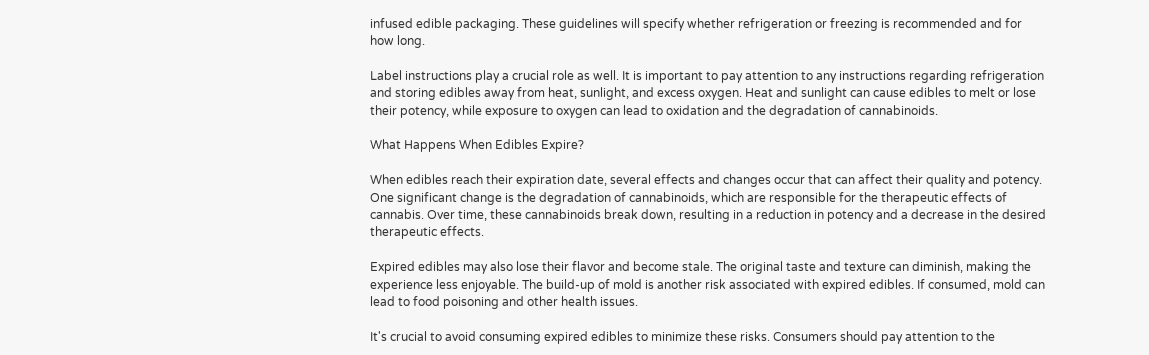infused edible packaging. These guidelines will specify whether refrigeration or freezing is recommended and for how long.

Label instructions play a crucial role as well. It is important to pay attention to any instructions regarding refrigeration and storing edibles away from heat, sunlight, and excess oxygen. Heat and sunlight can cause edibles to melt or lose their potency, while exposure to oxygen can lead to oxidation and the degradation of cannabinoids.

What Happens When Edibles Expire?

When edibles reach their expiration date, several effects and changes occur that can affect their quality and potency. One significant change is the degradation of cannabinoids, which are responsible for the therapeutic effects of cannabis. Over time, these cannabinoids break down, resulting in a reduction in potency and a decrease in the desired therapeutic effects.

Expired edibles may also lose their flavor and become stale. The original taste and texture can diminish, making the experience less enjoyable. The build-up of mold is another risk associated with expired edibles. If consumed, mold can lead to food poisoning and other health issues.

It's crucial to avoid consuming expired edibles to minimize these risks. Consumers should pay attention to the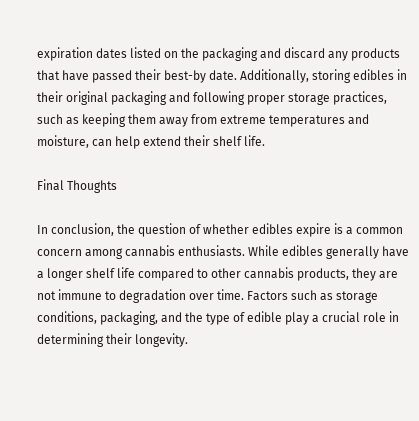expiration dates listed on the packaging and discard any products that have passed their best-by date. Additionally, storing edibles in their original packaging and following proper storage practices, such as keeping them away from extreme temperatures and moisture, can help extend their shelf life.

Final Thoughts

In conclusion, the question of whether edibles expire is a common concern among cannabis enthusiasts. While edibles generally have a longer shelf life compared to other cannabis products, they are not immune to degradation over time. Factors such as storage conditions, packaging, and the type of edible play a crucial role in determining their longevity.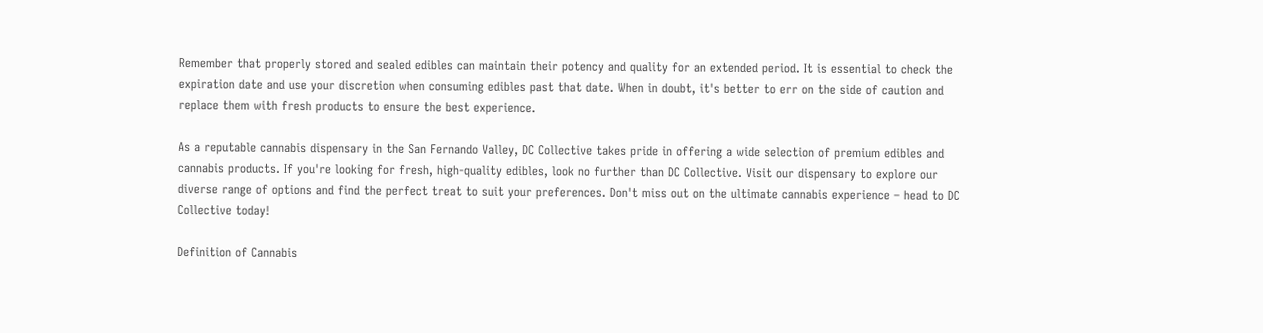Remember that properly stored and sealed edibles can maintain their potency and quality for an extended period. It is essential to check the expiration date and use your discretion when consuming edibles past that date. When in doubt, it's better to err on the side of caution and replace them with fresh products to ensure the best experience.

As a reputable cannabis dispensary in the San Fernando Valley, DC Collective takes pride in offering a wide selection of premium edibles and cannabis products. If you're looking for fresh, high-quality edibles, look no further than DC Collective. Visit our dispensary to explore our diverse range of options and find the perfect treat to suit your preferences. Don't miss out on the ultimate cannabis experience – head to DC Collective today!

Definition of Cannabis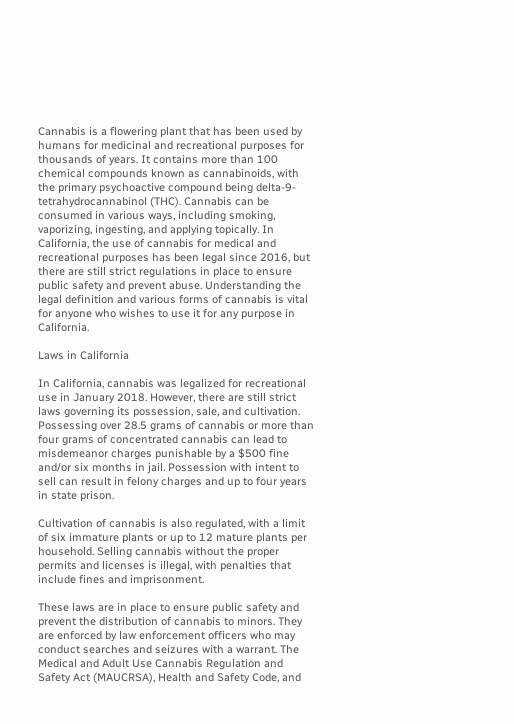Cannabis is a flowering plant that has been used by humans for medicinal and recreational purposes for thousands of years. It contains more than 100 chemical compounds known as cannabinoids, with the primary psychoactive compound being delta-9-tetrahydrocannabinol (THC). Cannabis can be consumed in various ways, including smoking, vaporizing, ingesting, and applying topically. In California, the use of cannabis for medical and recreational purposes has been legal since 2016, but there are still strict regulations in place to ensure public safety and prevent abuse. Understanding the legal definition and various forms of cannabis is vital for anyone who wishes to use it for any purpose in California.

Laws in California

In California, cannabis was legalized for recreational use in January 2018. However, there are still strict laws governing its possession, sale, and cultivation. Possessing over 28.5 grams of cannabis or more than four grams of concentrated cannabis can lead to misdemeanor charges punishable by a $500 fine and/or six months in jail. Possession with intent to sell can result in felony charges and up to four years in state prison.

Cultivation of cannabis is also regulated, with a limit of six immature plants or up to 12 mature plants per household. Selling cannabis without the proper permits and licenses is illegal, with penalties that include fines and imprisonment.

These laws are in place to ensure public safety and prevent the distribution of cannabis to minors. They are enforced by law enforcement officers who may conduct searches and seizures with a warrant. The Medical and Adult Use Cannabis Regulation and Safety Act (MAUCRSA), Health and Safety Code, and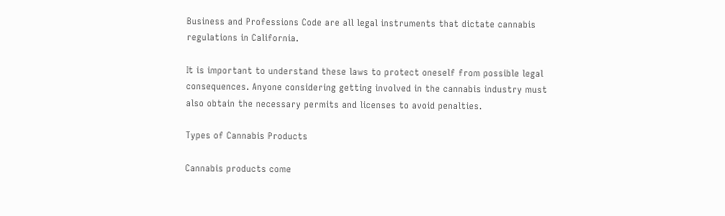Business and Professions Code are all legal instruments that dictate cannabis regulations in California.

It is important to understand these laws to protect oneself from possible legal consequences. Anyone considering getting involved in the cannabis industry must also obtain the necessary permits and licenses to avoid penalties.

Types of Cannabis Products

Cannabis products come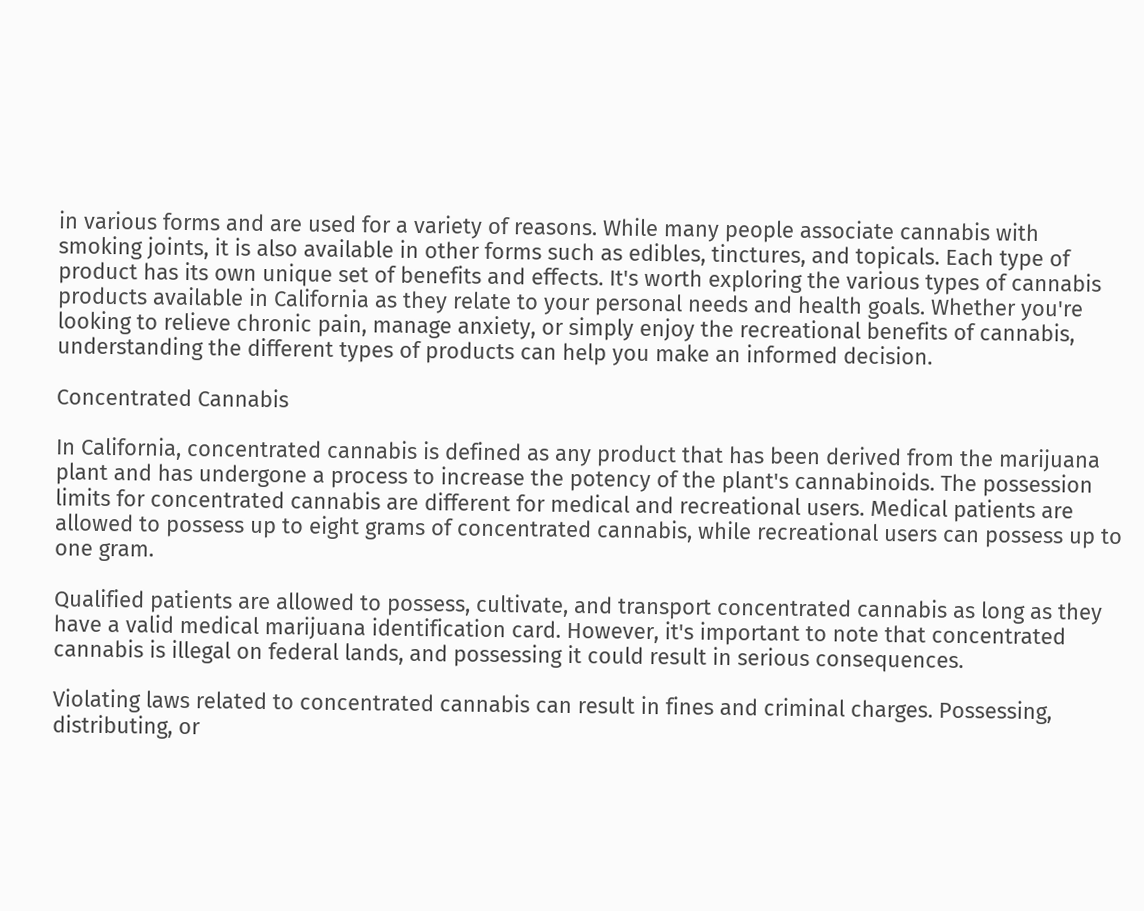in various forms and are used for a variety of reasons. While many people associate cannabis with smoking joints, it is also available in other forms such as edibles, tinctures, and topicals. Each type of product has its own unique set of benefits and effects. It's worth exploring the various types of cannabis products available in California as they relate to your personal needs and health goals. Whether you're looking to relieve chronic pain, manage anxiety, or simply enjoy the recreational benefits of cannabis, understanding the different types of products can help you make an informed decision.

Concentrated Cannabis

In California, concentrated cannabis is defined as any product that has been derived from the marijuana plant and has undergone a process to increase the potency of the plant's cannabinoids. The possession limits for concentrated cannabis are different for medical and recreational users. Medical patients are allowed to possess up to eight grams of concentrated cannabis, while recreational users can possess up to one gram.

Qualified patients are allowed to possess, cultivate, and transport concentrated cannabis as long as they have a valid medical marijuana identification card. However, it's important to note that concentrated cannabis is illegal on federal lands, and possessing it could result in serious consequences.

Violating laws related to concentrated cannabis can result in fines and criminal charges. Possessing, distributing, or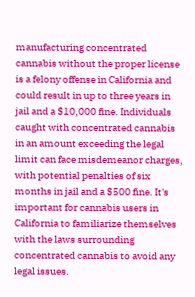manufacturing concentrated cannabis without the proper license is a felony offense in California and could result in up to three years in jail and a $10,000 fine. Individuals caught with concentrated cannabis in an amount exceeding the legal limit can face misdemeanor charges, with potential penalties of six months in jail and a $500 fine. It's important for cannabis users in California to familiarize themselves with the laws surrounding concentrated cannabis to avoid any legal issues.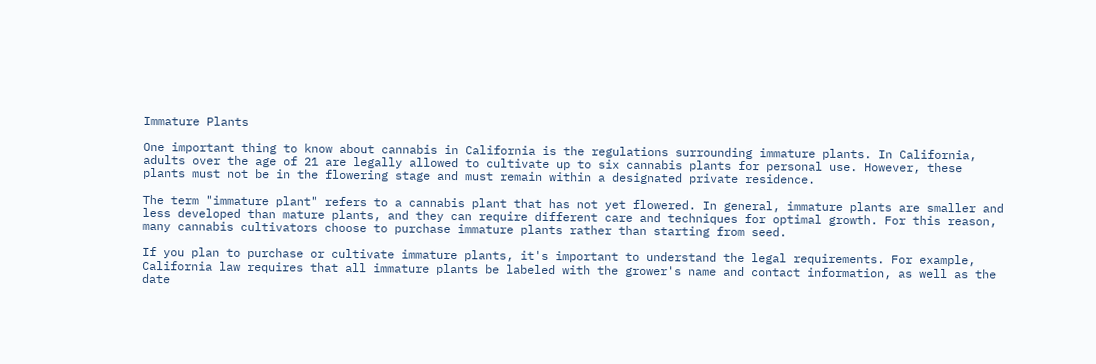Immature Plants

One important thing to know about cannabis in California is the regulations surrounding immature plants. In California, adults over the age of 21 are legally allowed to cultivate up to six cannabis plants for personal use. However, these plants must not be in the flowering stage and must remain within a designated private residence.

The term "immature plant" refers to a cannabis plant that has not yet flowered. In general, immature plants are smaller and less developed than mature plants, and they can require different care and techniques for optimal growth. For this reason, many cannabis cultivators choose to purchase immature plants rather than starting from seed.

If you plan to purchase or cultivate immature plants, it's important to understand the legal requirements. For example, California law requires that all immature plants be labeled with the grower's name and contact information, as well as the date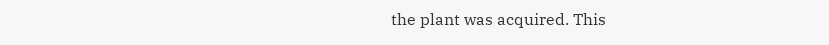the plant was acquired. This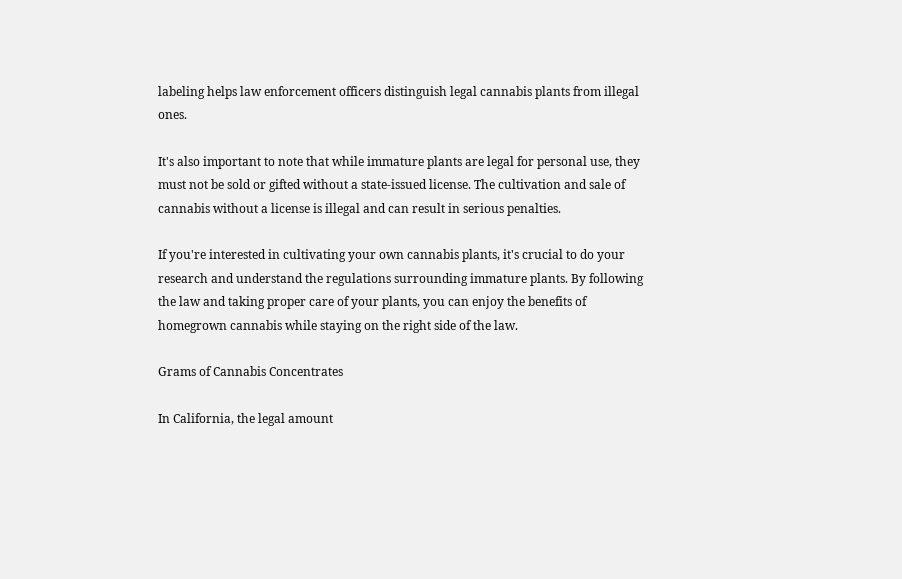labeling helps law enforcement officers distinguish legal cannabis plants from illegal ones.

It's also important to note that while immature plants are legal for personal use, they must not be sold or gifted without a state-issued license. The cultivation and sale of cannabis without a license is illegal and can result in serious penalties.

If you're interested in cultivating your own cannabis plants, it's crucial to do your research and understand the regulations surrounding immature plants. By following the law and taking proper care of your plants, you can enjoy the benefits of homegrown cannabis while staying on the right side of the law.

Grams of Cannabis Concentrates

In California, the legal amount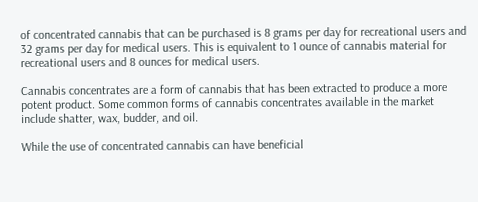of concentrated cannabis that can be purchased is 8 grams per day for recreational users and 32 grams per day for medical users. This is equivalent to 1 ounce of cannabis material for recreational users and 8 ounces for medical users.

Cannabis concentrates are a form of cannabis that has been extracted to produce a more potent product. Some common forms of cannabis concentrates available in the market include shatter, wax, budder, and oil.

While the use of concentrated cannabis can have beneficial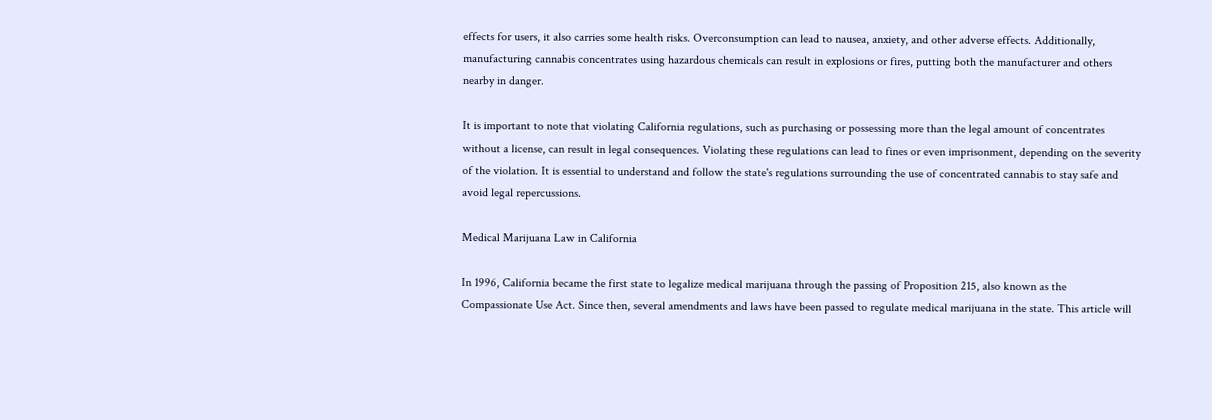effects for users, it also carries some health risks. Overconsumption can lead to nausea, anxiety, and other adverse effects. Additionally, manufacturing cannabis concentrates using hazardous chemicals can result in explosions or fires, putting both the manufacturer and others nearby in danger.

It is important to note that violating California regulations, such as purchasing or possessing more than the legal amount of concentrates without a license, can result in legal consequences. Violating these regulations can lead to fines or even imprisonment, depending on the severity of the violation. It is essential to understand and follow the state's regulations surrounding the use of concentrated cannabis to stay safe and avoid legal repercussions.

Medical Marijuana Law in California

In 1996, California became the first state to legalize medical marijuana through the passing of Proposition 215, also known as the Compassionate Use Act. Since then, several amendments and laws have been passed to regulate medical marijuana in the state. This article will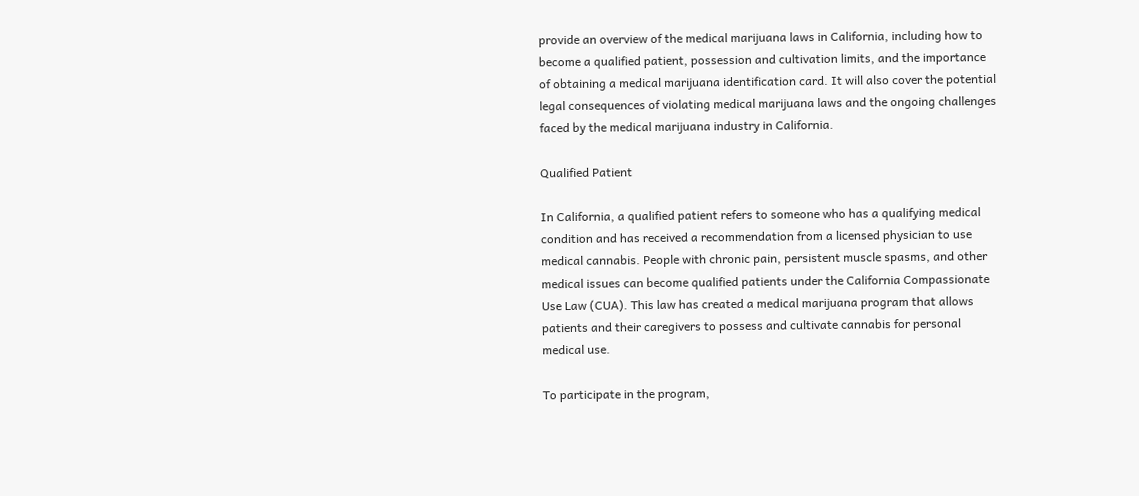provide an overview of the medical marijuana laws in California, including how to become a qualified patient, possession and cultivation limits, and the importance of obtaining a medical marijuana identification card. It will also cover the potential legal consequences of violating medical marijuana laws and the ongoing challenges faced by the medical marijuana industry in California.

Qualified Patient

In California, a qualified patient refers to someone who has a qualifying medical condition and has received a recommendation from a licensed physician to use medical cannabis. People with chronic pain, persistent muscle spasms, and other medical issues can become qualified patients under the California Compassionate Use Law (CUA). This law has created a medical marijuana program that allows patients and their caregivers to possess and cultivate cannabis for personal medical use.

To participate in the program,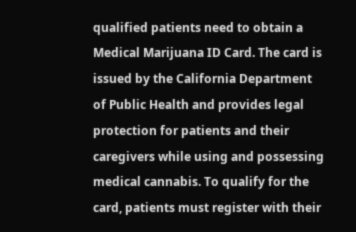qualified patients need to obtain a Medical Marijuana ID Card. The card is issued by the California Department of Public Health and provides legal protection for patients and their caregivers while using and possessing medical cannabis. To qualify for the card, patients must register with their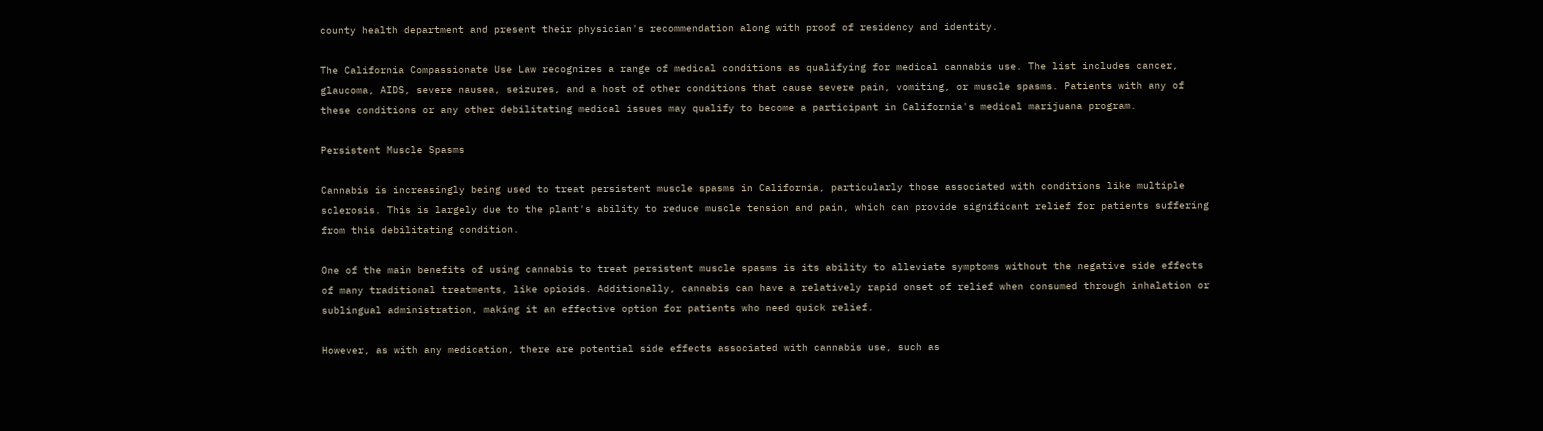county health department and present their physician's recommendation along with proof of residency and identity.

The California Compassionate Use Law recognizes a range of medical conditions as qualifying for medical cannabis use. The list includes cancer, glaucoma, AIDS, severe nausea, seizures, and a host of other conditions that cause severe pain, vomiting, or muscle spasms. Patients with any of these conditions or any other debilitating medical issues may qualify to become a participant in California's medical marijuana program.

Persistent Muscle Spasms

Cannabis is increasingly being used to treat persistent muscle spasms in California, particularly those associated with conditions like multiple sclerosis. This is largely due to the plant's ability to reduce muscle tension and pain, which can provide significant relief for patients suffering from this debilitating condition.

One of the main benefits of using cannabis to treat persistent muscle spasms is its ability to alleviate symptoms without the negative side effects of many traditional treatments, like opioids. Additionally, cannabis can have a relatively rapid onset of relief when consumed through inhalation or sublingual administration, making it an effective option for patients who need quick relief.

However, as with any medication, there are potential side effects associated with cannabis use, such as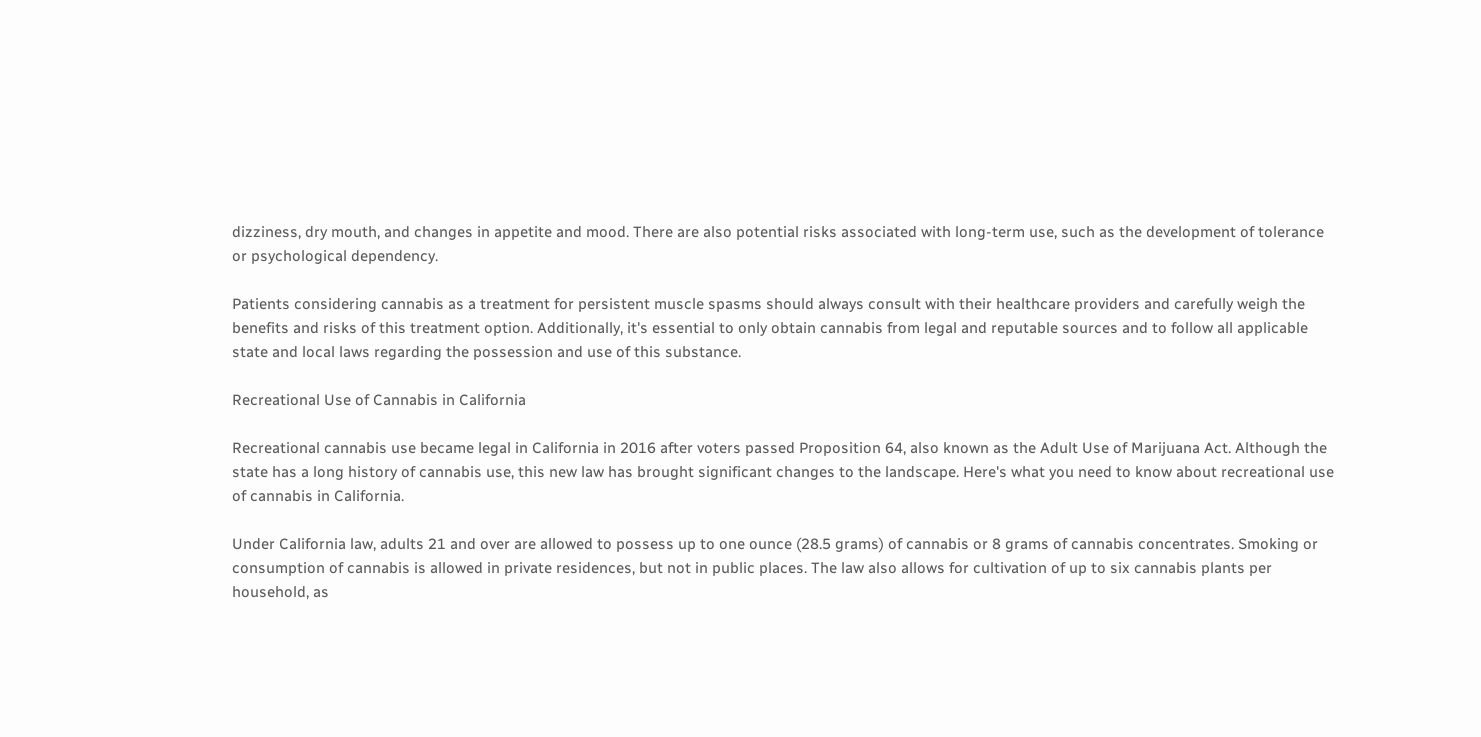dizziness, dry mouth, and changes in appetite and mood. There are also potential risks associated with long-term use, such as the development of tolerance or psychological dependency.

Patients considering cannabis as a treatment for persistent muscle spasms should always consult with their healthcare providers and carefully weigh the benefits and risks of this treatment option. Additionally, it's essential to only obtain cannabis from legal and reputable sources and to follow all applicable state and local laws regarding the possession and use of this substance.

Recreational Use of Cannabis in California

Recreational cannabis use became legal in California in 2016 after voters passed Proposition 64, also known as the Adult Use of Marijuana Act. Although the state has a long history of cannabis use, this new law has brought significant changes to the landscape. Here's what you need to know about recreational use of cannabis in California.

Under California law, adults 21 and over are allowed to possess up to one ounce (28.5 grams) of cannabis or 8 grams of cannabis concentrates. Smoking or consumption of cannabis is allowed in private residences, but not in public places. The law also allows for cultivation of up to six cannabis plants per household, as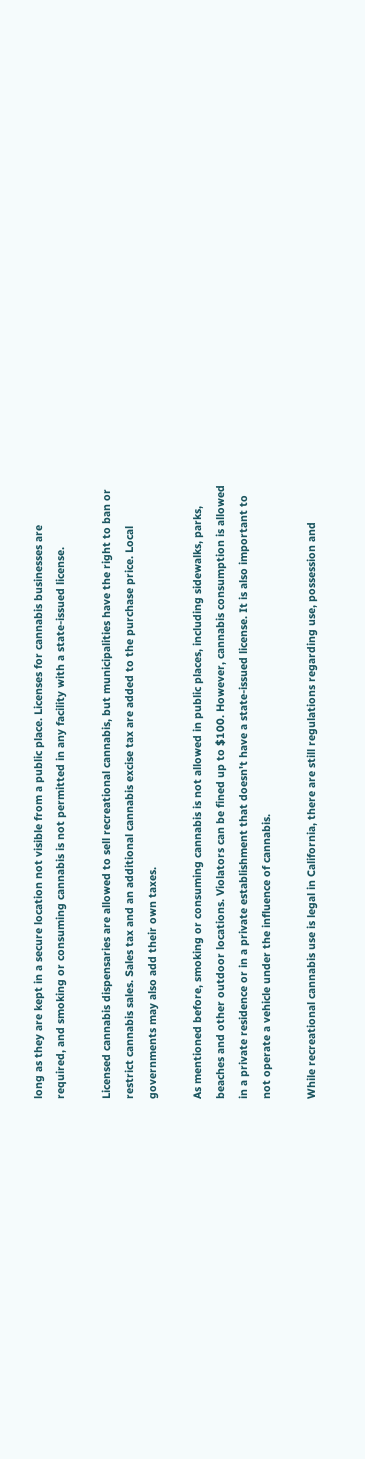long as they are kept in a secure location not visible from a public place. Licenses for cannabis businesses are required, and smoking or consuming cannabis is not permitted in any facility with a state-issued license.

Licensed cannabis dispensaries are allowed to sell recreational cannabis, but municipalities have the right to ban or restrict cannabis sales. Sales tax and an additional cannabis excise tax are added to the purchase price. Local governments may also add their own taxes.

As mentioned before, smoking or consuming cannabis is not allowed in public places, including sidewalks, parks, beaches and other outdoor locations. Violators can be fined up to $100. However, cannabis consumption is allowed in a private residence or in a private establishment that doesn't have a state-issued license. It is also important to not operate a vehicle under the influence of cannabis.

While recreational cannabis use is legal in California, there are still regulations regarding use, possession and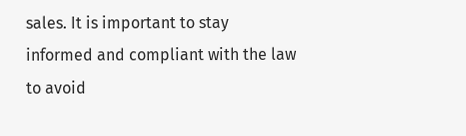sales. It is important to stay informed and compliant with the law to avoid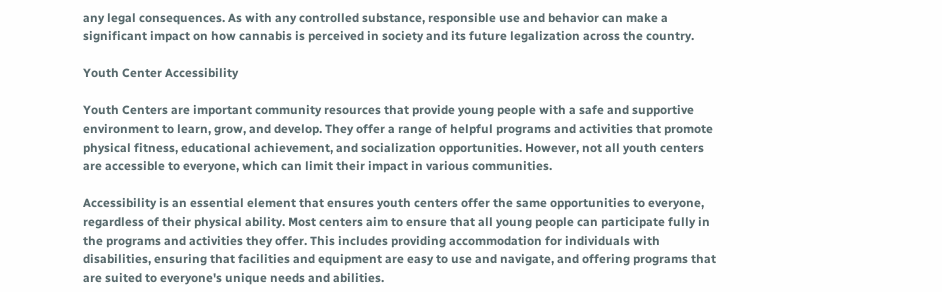any legal consequences. As with any controlled substance, responsible use and behavior can make a significant impact on how cannabis is perceived in society and its future legalization across the country.

Youth Center Accessibility

Youth Centers are important community resources that provide young people with a safe and supportive environment to learn, grow, and develop. They offer a range of helpful programs and activities that promote physical fitness, educational achievement, and socialization opportunities. However, not all youth centers are accessible to everyone, which can limit their impact in various communities.

Accessibility is an essential element that ensures youth centers offer the same opportunities to everyone, regardless of their physical ability. Most centers aim to ensure that all young people can participate fully in the programs and activities they offer. This includes providing accommodation for individuals with disabilities, ensuring that facilities and equipment are easy to use and navigate, and offering programs that are suited to everyone's unique needs and abilities.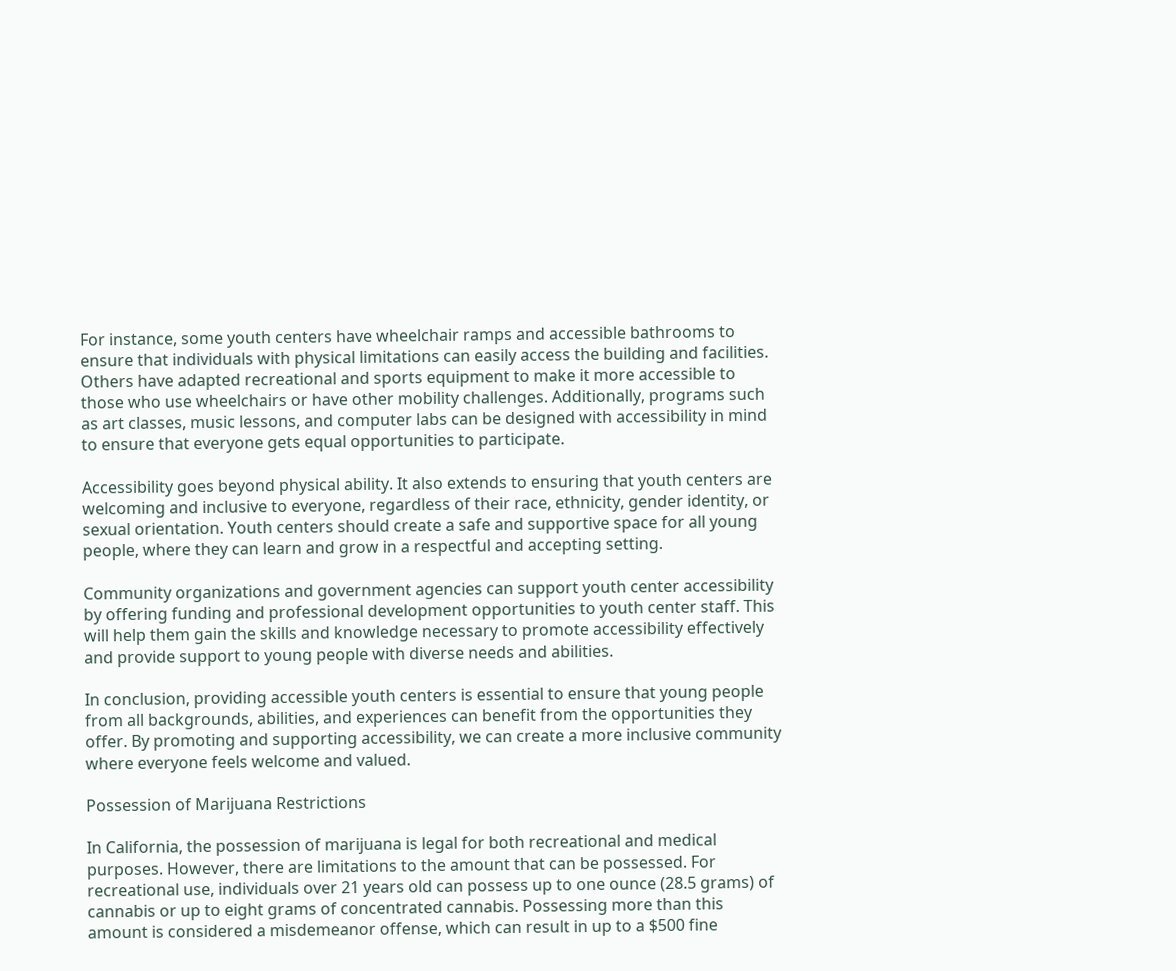For instance, some youth centers have wheelchair ramps and accessible bathrooms to ensure that individuals with physical limitations can easily access the building and facilities. Others have adapted recreational and sports equipment to make it more accessible to those who use wheelchairs or have other mobility challenges. Additionally, programs such as art classes, music lessons, and computer labs can be designed with accessibility in mind to ensure that everyone gets equal opportunities to participate.

Accessibility goes beyond physical ability. It also extends to ensuring that youth centers are welcoming and inclusive to everyone, regardless of their race, ethnicity, gender identity, or sexual orientation. Youth centers should create a safe and supportive space for all young people, where they can learn and grow in a respectful and accepting setting.

Community organizations and government agencies can support youth center accessibility by offering funding and professional development opportunities to youth center staff. This will help them gain the skills and knowledge necessary to promote accessibility effectively and provide support to young people with diverse needs and abilities.

In conclusion, providing accessible youth centers is essential to ensure that young people from all backgrounds, abilities, and experiences can benefit from the opportunities they offer. By promoting and supporting accessibility, we can create a more inclusive community where everyone feels welcome and valued.

Possession of Marijuana Restrictions

In California, the possession of marijuana is legal for both recreational and medical purposes. However, there are limitations to the amount that can be possessed. For recreational use, individuals over 21 years old can possess up to one ounce (28.5 grams) of cannabis or up to eight grams of concentrated cannabis. Possessing more than this amount is considered a misdemeanor offense, which can result in up to a $500 fine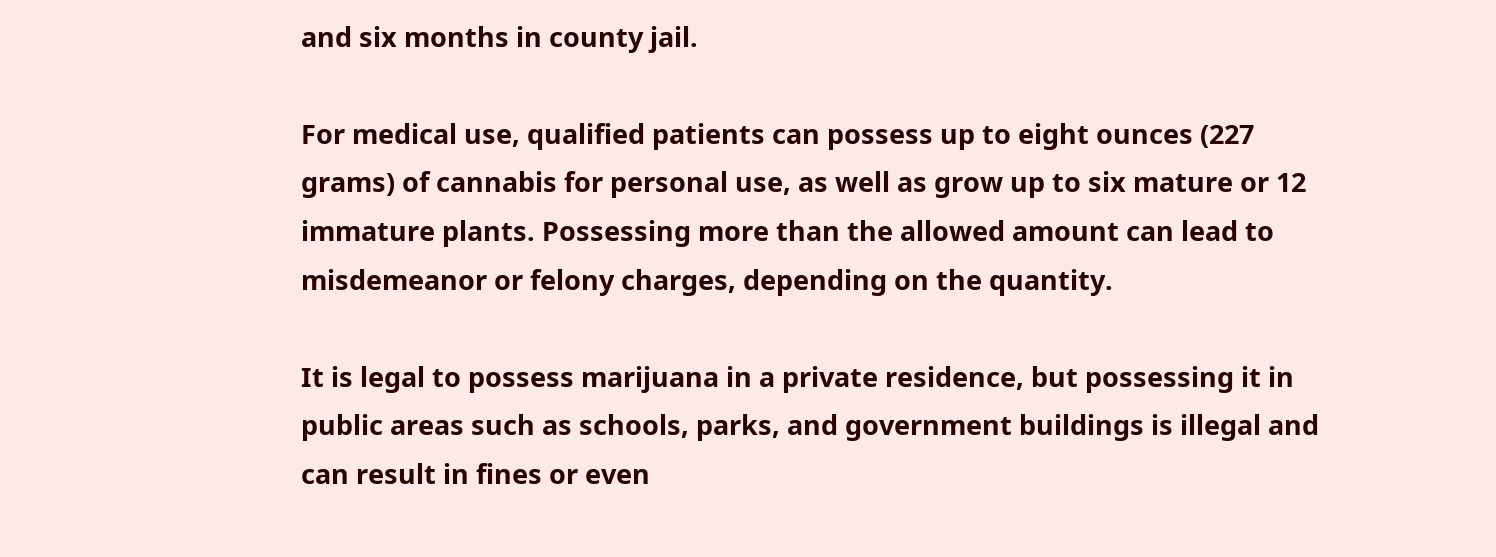and six months in county jail.

For medical use, qualified patients can possess up to eight ounces (227 grams) of cannabis for personal use, as well as grow up to six mature or 12 immature plants. Possessing more than the allowed amount can lead to misdemeanor or felony charges, depending on the quantity.

It is legal to possess marijuana in a private residence, but possessing it in public areas such as schools, parks, and government buildings is illegal and can result in fines or even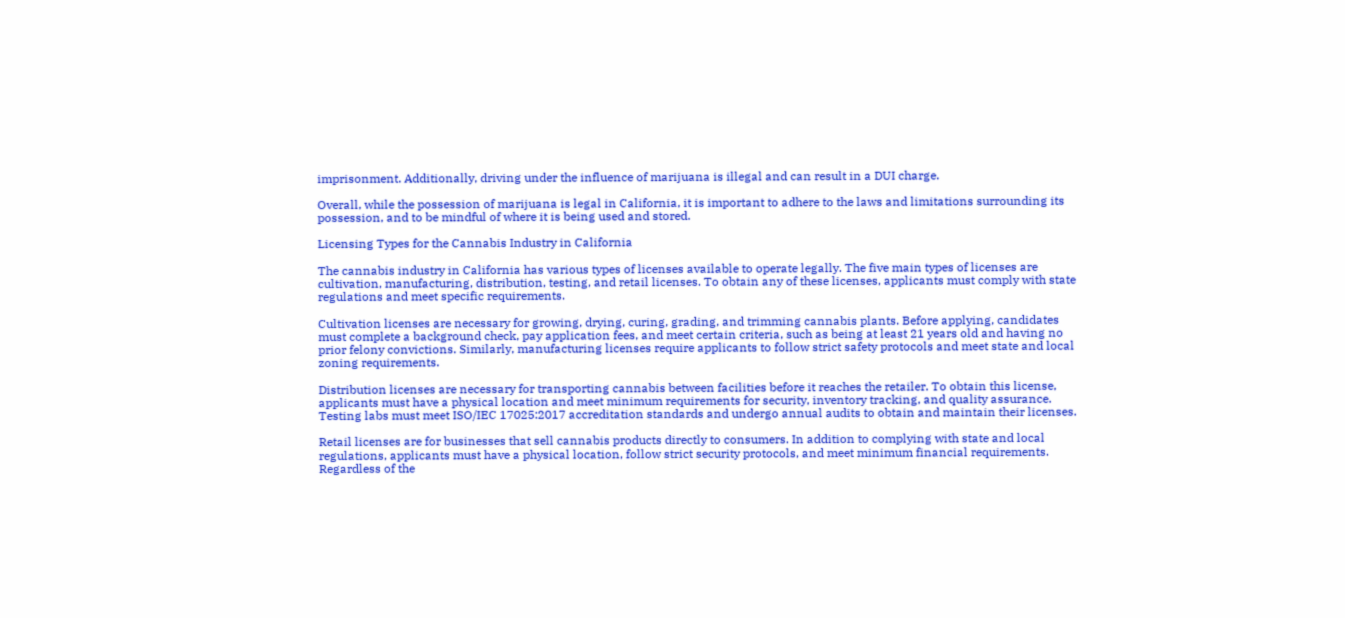imprisonment. Additionally, driving under the influence of marijuana is illegal and can result in a DUI charge.

Overall, while the possession of marijuana is legal in California, it is important to adhere to the laws and limitations surrounding its possession, and to be mindful of where it is being used and stored.

Licensing Types for the Cannabis Industry in California

The cannabis industry in California has various types of licenses available to operate legally. The five main types of licenses are cultivation, manufacturing, distribution, testing, and retail licenses. To obtain any of these licenses, applicants must comply with state regulations and meet specific requirements.

Cultivation licenses are necessary for growing, drying, curing, grading, and trimming cannabis plants. Before applying, candidates must complete a background check, pay application fees, and meet certain criteria, such as being at least 21 years old and having no prior felony convictions. Similarly, manufacturing licenses require applicants to follow strict safety protocols and meet state and local zoning requirements.

Distribution licenses are necessary for transporting cannabis between facilities before it reaches the retailer. To obtain this license, applicants must have a physical location and meet minimum requirements for security, inventory tracking, and quality assurance. Testing labs must meet ISO/IEC 17025:2017 accreditation standards and undergo annual audits to obtain and maintain their licenses.

Retail licenses are for businesses that sell cannabis products directly to consumers. In addition to complying with state and local regulations, applicants must have a physical location, follow strict security protocols, and meet minimum financial requirements. Regardless of the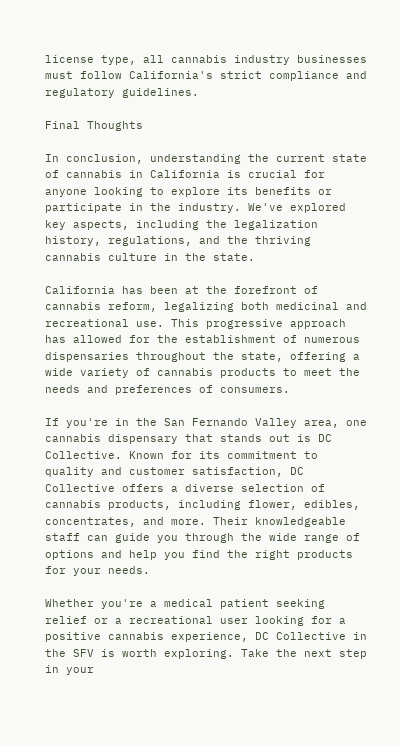license type, all cannabis industry businesses must follow California's strict compliance and regulatory guidelines.

Final Thoughts

In conclusion, understanding the current state of cannabis in California is crucial for anyone looking to explore its benefits or participate in the industry. We've explored key aspects, including the legalization history, regulations, and the thriving cannabis culture in the state.

California has been at the forefront of cannabis reform, legalizing both medicinal and recreational use. This progressive approach has allowed for the establishment of numerous dispensaries throughout the state, offering a wide variety of cannabis products to meet the needs and preferences of consumers.

If you're in the San Fernando Valley area, one cannabis dispensary that stands out is DC Collective. Known for its commitment to quality and customer satisfaction, DC Collective offers a diverse selection of cannabis products, including flower, edibles, concentrates, and more. Their knowledgeable staff can guide you through the wide range of options and help you find the right products for your needs.

Whether you're a medical patient seeking relief or a recreational user looking for a positive cannabis experience, DC Collective in the SFV is worth exploring. Take the next step in your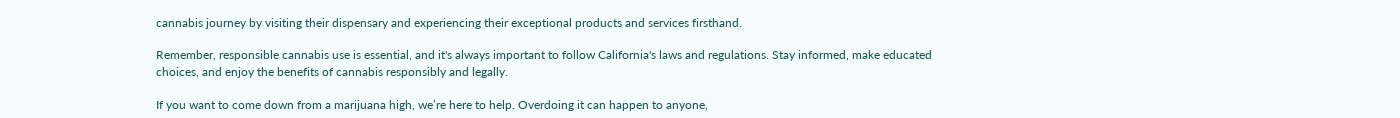cannabis journey by visiting their dispensary and experiencing their exceptional products and services firsthand.

Remember, responsible cannabis use is essential, and it's always important to follow California's laws and regulations. Stay informed, make educated choices, and enjoy the benefits of cannabis responsibly and legally.

If you want to come down from a marijuana high, we’re here to help. Overdoing it can happen to anyone,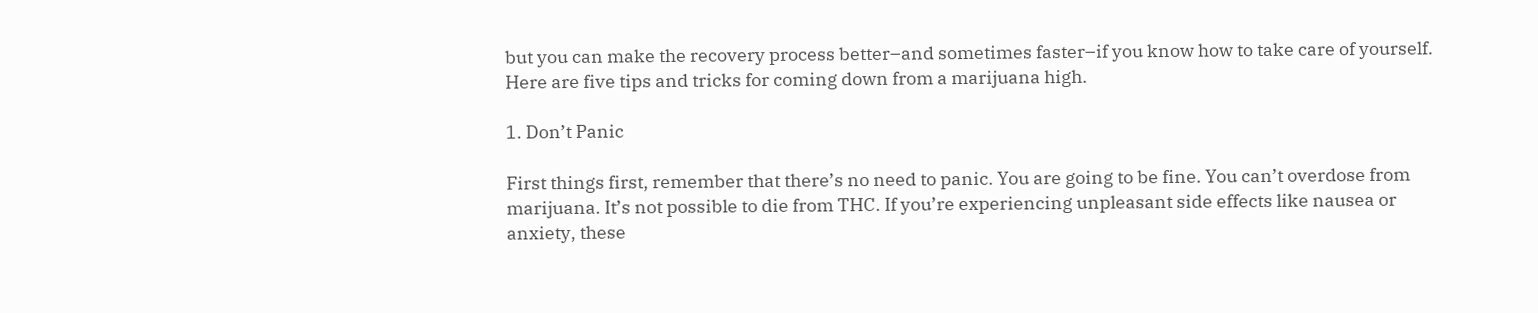but you can make the recovery process better–and sometimes faster–if you know how to take care of yourself. Here are five tips and tricks for coming down from a marijuana high.

1. Don’t Panic

First things first, remember that there’s no need to panic. You are going to be fine. You can’t overdose from marijuana. It’s not possible to die from THC. If you’re experiencing unpleasant side effects like nausea or anxiety, these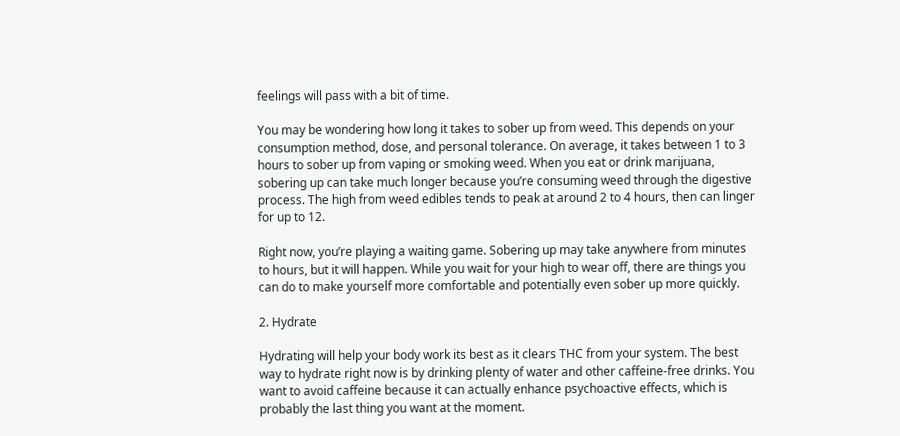feelings will pass with a bit of time.

You may be wondering how long it takes to sober up from weed. This depends on your consumption method, dose, and personal tolerance. On average, it takes between 1 to 3 hours to sober up from vaping or smoking weed. When you eat or drink marijuana, sobering up can take much longer because you’re consuming weed through the digestive process. The high from weed edibles tends to peak at around 2 to 4 hours, then can linger for up to 12.

Right now, you’re playing a waiting game. Sobering up may take anywhere from minutes to hours, but it will happen. While you wait for your high to wear off, there are things you can do to make yourself more comfortable and potentially even sober up more quickly.

2. Hydrate

Hydrating will help your body work its best as it clears THC from your system. The best way to hydrate right now is by drinking plenty of water and other caffeine-free drinks. You want to avoid caffeine because it can actually enhance psychoactive effects, which is probably the last thing you want at the moment.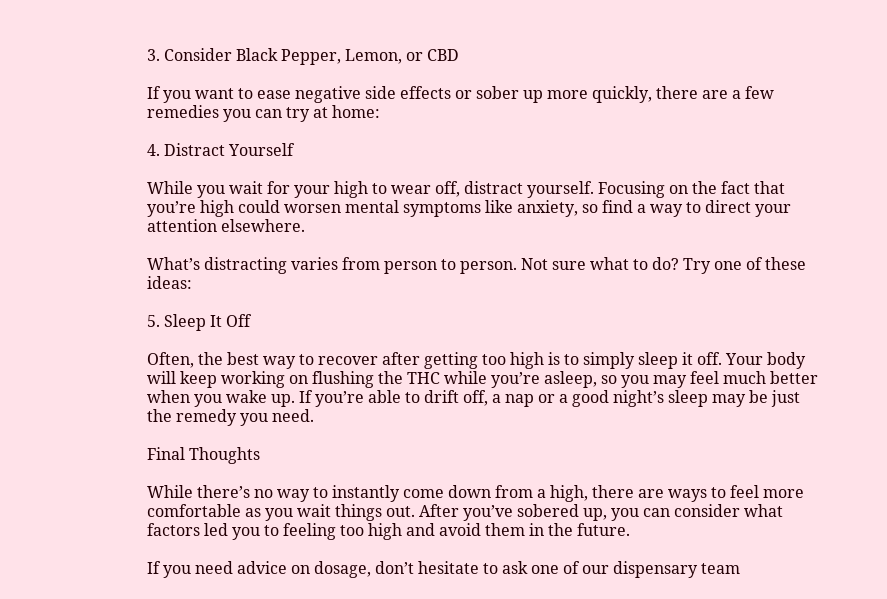3. Consider Black Pepper, Lemon, or CBD

If you want to ease negative side effects or sober up more quickly, there are a few remedies you can try at home:

4. Distract Yourself

While you wait for your high to wear off, distract yourself. Focusing on the fact that you’re high could worsen mental symptoms like anxiety, so find a way to direct your attention elsewhere.

What’s distracting varies from person to person. Not sure what to do? Try one of these ideas:

5. Sleep It Off

Often, the best way to recover after getting too high is to simply sleep it off. Your body will keep working on flushing the THC while you’re asleep, so you may feel much better when you wake up. If you’re able to drift off, a nap or a good night’s sleep may be just the remedy you need.

Final Thoughts

While there’s no way to instantly come down from a high, there are ways to feel more comfortable as you wait things out. After you’ve sobered up, you can consider what factors led you to feeling too high and avoid them in the future.

If you need advice on dosage, don’t hesitate to ask one of our dispensary team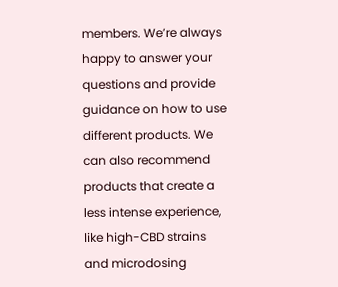members. We’re always happy to answer your questions and provide guidance on how to use different products. We can also recommend products that create a less intense experience, like high-CBD strains and microdosing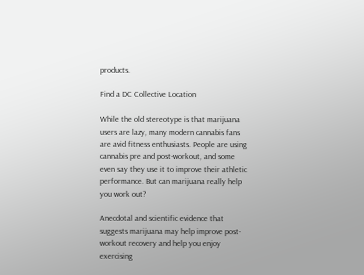products.

Find a DC Collective Location

While the old stereotype is that marijuana users are lazy, many modern cannabis fans are avid fitness enthusiasts. People are using cannabis pre and post-workout, and some even say they use it to improve their athletic performance. But can marijuana really help you work out?

Anecdotal and scientific evidence that suggests marijuana may help improve post-workout recovery and help you enjoy exercising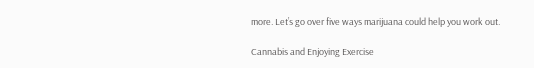more. Let’s go over five ways marijuana could help you work out.

Cannabis and Enjoying Exercise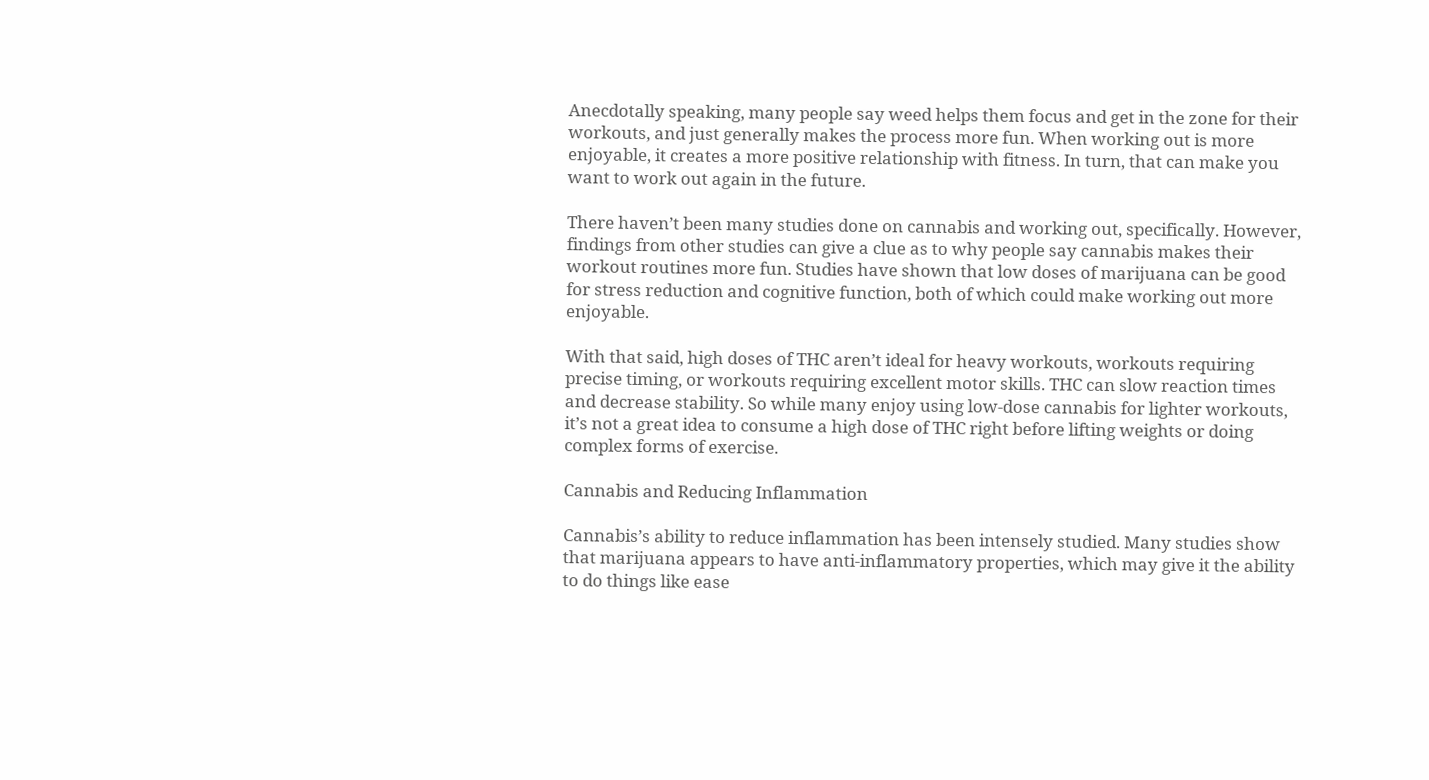Anecdotally speaking, many people say weed helps them focus and get in the zone for their workouts, and just generally makes the process more fun. When working out is more enjoyable, it creates a more positive relationship with fitness. In turn, that can make you want to work out again in the future.

There haven’t been many studies done on cannabis and working out, specifically. However, findings from other studies can give a clue as to why people say cannabis makes their workout routines more fun. Studies have shown that low doses of marijuana can be good for stress reduction and cognitive function, both of which could make working out more enjoyable.

With that said, high doses of THC aren’t ideal for heavy workouts, workouts requiring precise timing, or workouts requiring excellent motor skills. THC can slow reaction times and decrease stability. So while many enjoy using low-dose cannabis for lighter workouts, it’s not a great idea to consume a high dose of THC right before lifting weights or doing complex forms of exercise.

Cannabis and Reducing Inflammation

Cannabis’s ability to reduce inflammation has been intensely studied. Many studies show that marijuana appears to have anti-inflammatory properties, which may give it the ability to do things like ease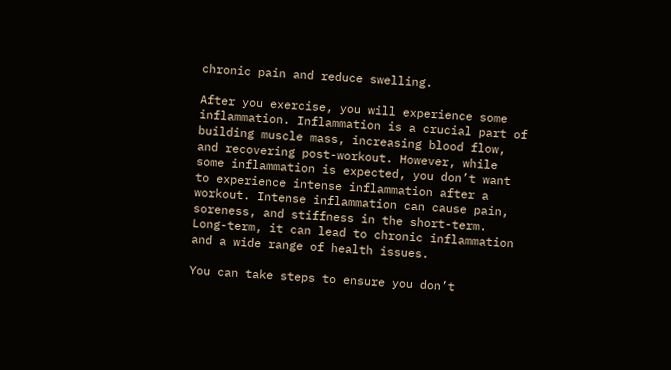chronic pain and reduce swelling.

After you exercise, you will experience some inflammation. Inflammation is a crucial part of building muscle mass, increasing blood flow, and recovering post-workout. However, while some inflammation is expected, you don’t want to experience intense inflammation after a workout. Intense inflammation can cause pain, soreness, and stiffness in the short-term. Long-term, it can lead to chronic inflammation and a wide range of health issues.

You can take steps to ensure you don’t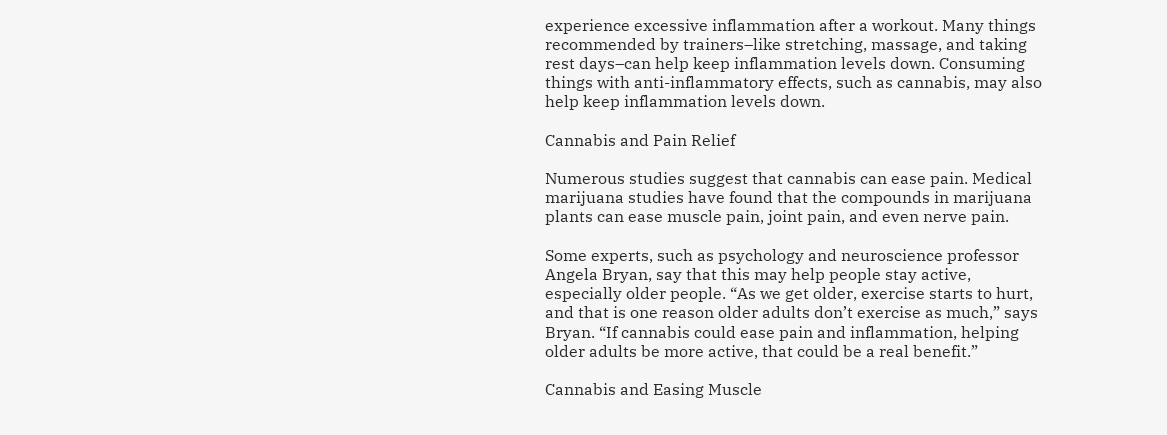experience excessive inflammation after a workout. Many things recommended by trainers–like stretching, massage, and taking rest days–can help keep inflammation levels down. Consuming things with anti-inflammatory effects, such as cannabis, may also help keep inflammation levels down.

Cannabis and Pain Relief

Numerous studies suggest that cannabis can ease pain. Medical marijuana studies have found that the compounds in marijuana plants can ease muscle pain, joint pain, and even nerve pain.

Some experts, such as psychology and neuroscience professor Angela Bryan, say that this may help people stay active, especially older people. “As we get older, exercise starts to hurt, and that is one reason older adults don’t exercise as much,” says Bryan. “If cannabis could ease pain and inflammation, helping older adults be more active, that could be a real benefit.”

Cannabis and Easing Muscle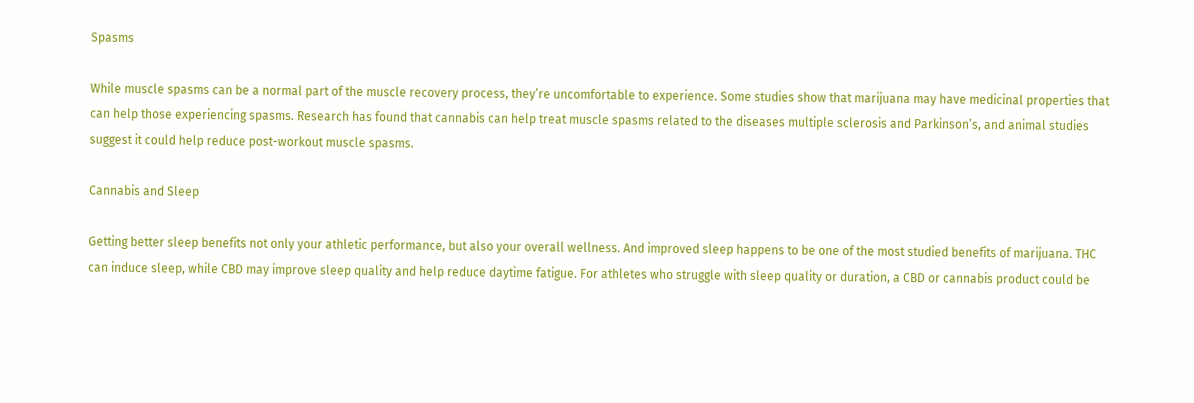Spasms

While muscle spasms can be a normal part of the muscle recovery process, they’re uncomfortable to experience. Some studies show that marijuana may have medicinal properties that can help those experiencing spasms. Research has found that cannabis can help treat muscle spasms related to the diseases multiple sclerosis and Parkinson’s, and animal studies suggest it could help reduce post-workout muscle spasms.

Cannabis and Sleep

Getting better sleep benefits not only your athletic performance, but also your overall wellness. And improved sleep happens to be one of the most studied benefits of marijuana. THC can induce sleep, while CBD may improve sleep quality and help reduce daytime fatigue. For athletes who struggle with sleep quality or duration, a CBD or cannabis product could be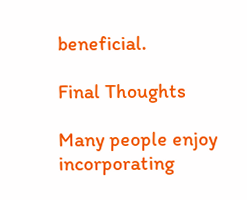beneficial.

Final Thoughts

Many people enjoy incorporating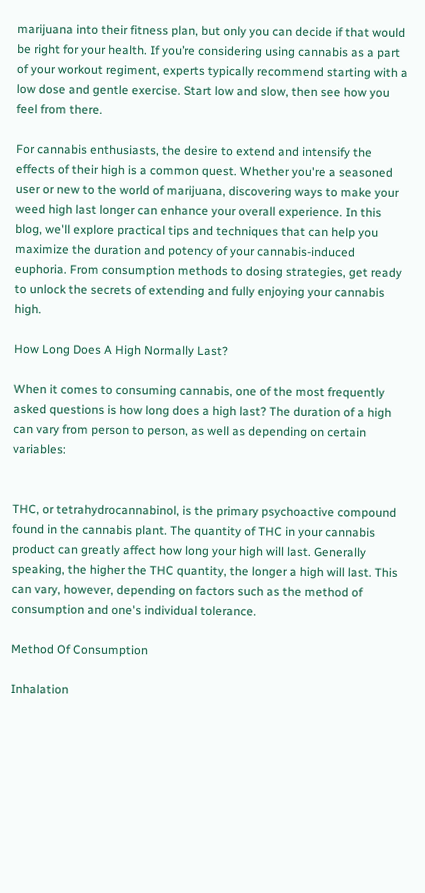marijuana into their fitness plan, but only you can decide if that would be right for your health. If you’re considering using cannabis as a part of your workout regiment, experts typically recommend starting with a low dose and gentle exercise. Start low and slow, then see how you feel from there.

For cannabis enthusiasts, the desire to extend and intensify the effects of their high is a common quest. Whether you're a seasoned user or new to the world of marijuana, discovering ways to make your weed high last longer can enhance your overall experience. In this blog, we'll explore practical tips and techniques that can help you maximize the duration and potency of your cannabis-induced euphoria. From consumption methods to dosing strategies, get ready to unlock the secrets of extending and fully enjoying your cannabis high.

How Long Does A High Normally Last?

When it comes to consuming cannabis, one of the most frequently asked questions is how long does a high last? The duration of a high can vary from person to person, as well as depending on certain variables:


THC, or tetrahydrocannabinol, is the primary psychoactive compound found in the cannabis plant. The quantity of THC in your cannabis product can greatly affect how long your high will last. Generally speaking, the higher the THC quantity, the longer a high will last. This can vary, however, depending on factors such as the method of consumption and one's individual tolerance.

Method Of Consumption

Inhalation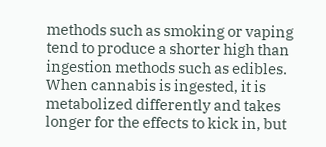methods such as smoking or vaping tend to produce a shorter high than ingestion methods such as edibles. When cannabis is ingested, it is metabolized differently and takes longer for the effects to kick in, but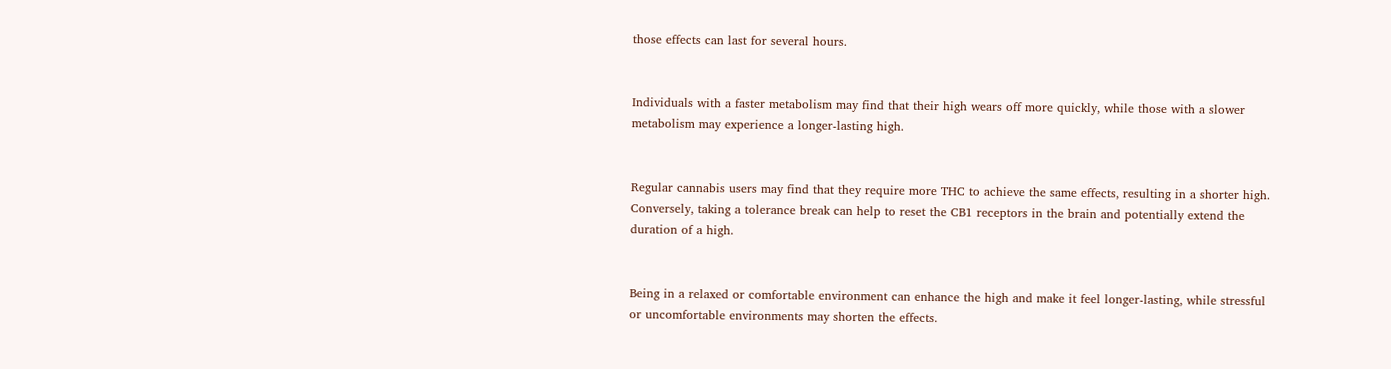those effects can last for several hours.


Individuals with a faster metabolism may find that their high wears off more quickly, while those with a slower metabolism may experience a longer-lasting high.


Regular cannabis users may find that they require more THC to achieve the same effects, resulting in a shorter high. Conversely, taking a tolerance break can help to reset the CB1 receptors in the brain and potentially extend the duration of a high.


Being in a relaxed or comfortable environment can enhance the high and make it feel longer-lasting, while stressful or uncomfortable environments may shorten the effects.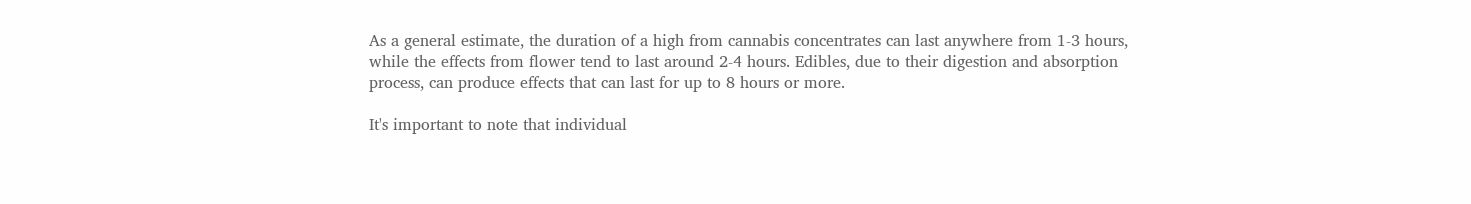As a general estimate, the duration of a high from cannabis concentrates can last anywhere from 1-3 hours, while the effects from flower tend to last around 2-4 hours. Edibles, due to their digestion and absorption process, can produce effects that can last for up to 8 hours or more.

It's important to note that individual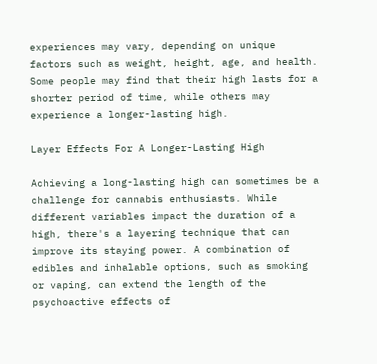experiences may vary, depending on unique factors such as weight, height, age, and health. Some people may find that their high lasts for a shorter period of time, while others may experience a longer-lasting high.

Layer Effects For A Longer-Lasting High

Achieving a long-lasting high can sometimes be a challenge for cannabis enthusiasts. While different variables impact the duration of a high, there's a layering technique that can improve its staying power. A combination of edibles and inhalable options, such as smoking or vaping, can extend the length of the psychoactive effects of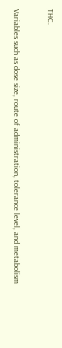THC.

Variables such as dose size, route of administration, tolerance level, and metabolism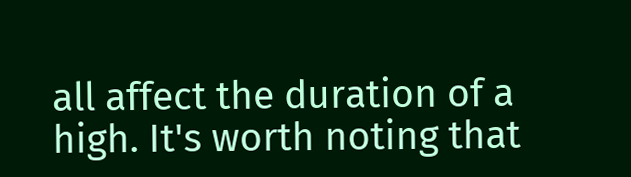all affect the duration of a high. It's worth noting that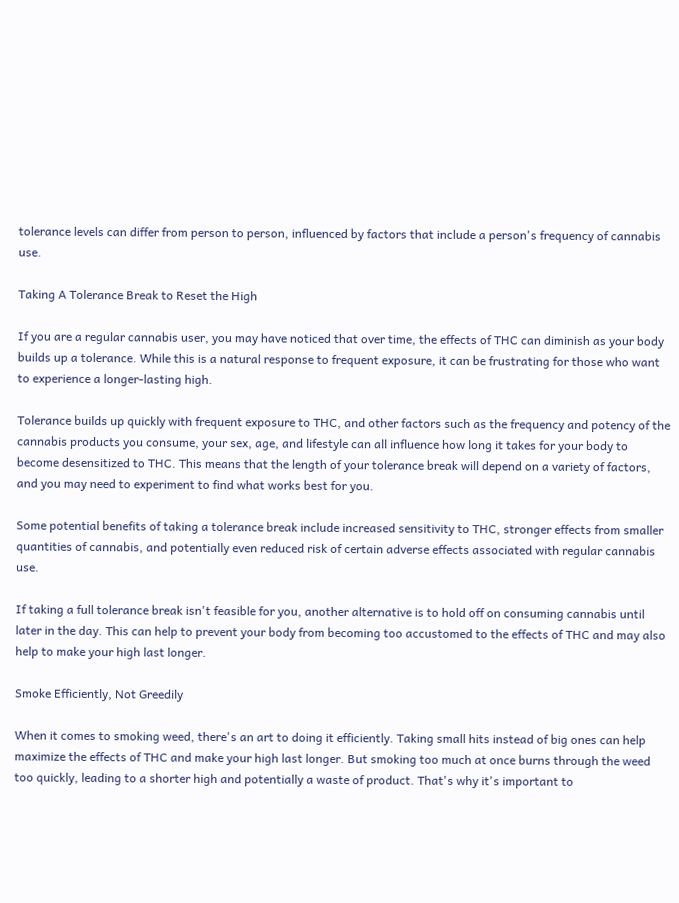tolerance levels can differ from person to person, influenced by factors that include a person's frequency of cannabis use.

Taking A Tolerance Break to Reset the High

If you are a regular cannabis user, you may have noticed that over time, the effects of THC can diminish as your body builds up a tolerance. While this is a natural response to frequent exposure, it can be frustrating for those who want to experience a longer-lasting high.

Tolerance builds up quickly with frequent exposure to THC, and other factors such as the frequency and potency of the cannabis products you consume, your sex, age, and lifestyle can all influence how long it takes for your body to become desensitized to THC. This means that the length of your tolerance break will depend on a variety of factors, and you may need to experiment to find what works best for you.

Some potential benefits of taking a tolerance break include increased sensitivity to THC, stronger effects from smaller quantities of cannabis, and potentially even reduced risk of certain adverse effects associated with regular cannabis use.

If taking a full tolerance break isn't feasible for you, another alternative is to hold off on consuming cannabis until later in the day. This can help to prevent your body from becoming too accustomed to the effects of THC and may also help to make your high last longer.

Smoke Efficiently, Not Greedily

When it comes to smoking weed, there's an art to doing it efficiently. Taking small hits instead of big ones can help maximize the effects of THC and make your high last longer. But smoking too much at once burns through the weed too quickly, leading to a shorter high and potentially a waste of product. That's why it's important to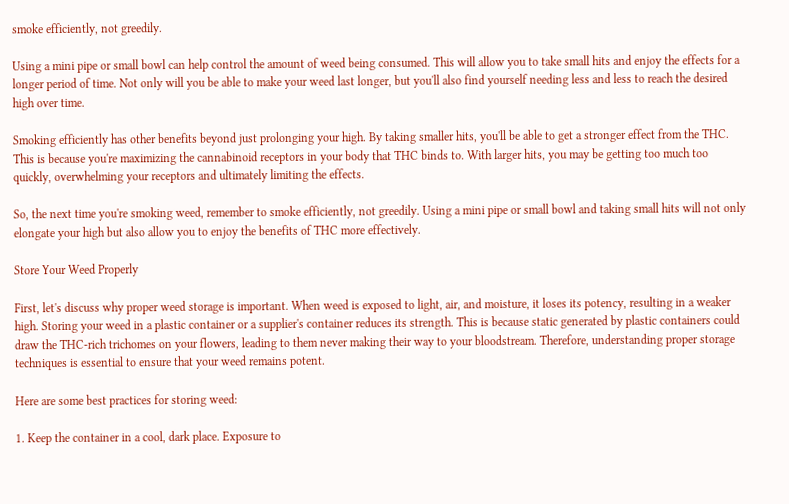smoke efficiently, not greedily.

Using a mini pipe or small bowl can help control the amount of weed being consumed. This will allow you to take small hits and enjoy the effects for a longer period of time. Not only will you be able to make your weed last longer, but you'll also find yourself needing less and less to reach the desired high over time.

Smoking efficiently has other benefits beyond just prolonging your high. By taking smaller hits, you'll be able to get a stronger effect from the THC. This is because you're maximizing the cannabinoid receptors in your body that THC binds to. With larger hits, you may be getting too much too quickly, overwhelming your receptors and ultimately limiting the effects.

So, the next time you're smoking weed, remember to smoke efficiently, not greedily. Using a mini pipe or small bowl and taking small hits will not only elongate your high but also allow you to enjoy the benefits of THC more effectively.

Store Your Weed Properly

First, let's discuss why proper weed storage is important. When weed is exposed to light, air, and moisture, it loses its potency, resulting in a weaker high. Storing your weed in a plastic container or a supplier's container reduces its strength. This is because static generated by plastic containers could draw the THC-rich trichomes on your flowers, leading to them never making their way to your bloodstream. Therefore, understanding proper storage techniques is essential to ensure that your weed remains potent.

Here are some best practices for storing weed:

1. Keep the container in a cool, dark place. Exposure to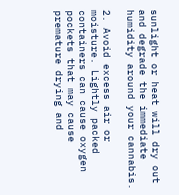sunlight or heat will dry out and degrade the immediate humidity around your cannabis.

2. Avoid excess air or moisture. Lightly packed containers can cause oxygen pockets that may cause premature drying and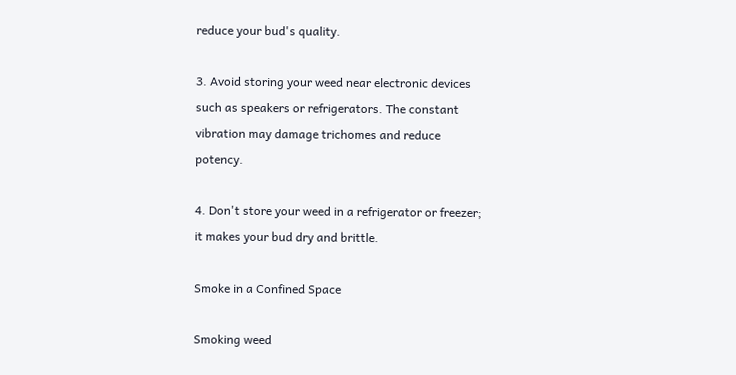reduce your bud's quality.

3. Avoid storing your weed near electronic devices such as speakers or refrigerators. The constant vibration may damage trichomes and reduce potency.

4. Don't store your weed in a refrigerator or freezer; it makes your bud dry and brittle.

Smoke in a Confined Space

Smoking weed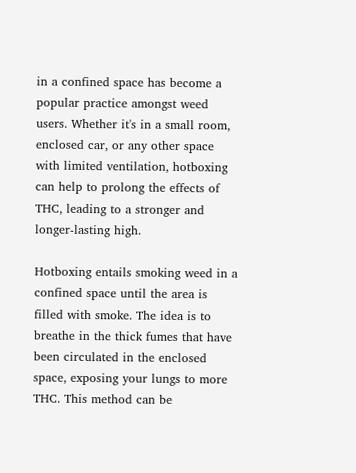in a confined space has become a popular practice amongst weed users. Whether it's in a small room, enclosed car, or any other space with limited ventilation, hotboxing can help to prolong the effects of THC, leading to a stronger and longer-lasting high.

Hotboxing entails smoking weed in a confined space until the area is filled with smoke. The idea is to breathe in the thick fumes that have been circulated in the enclosed space, exposing your lungs to more THC. This method can be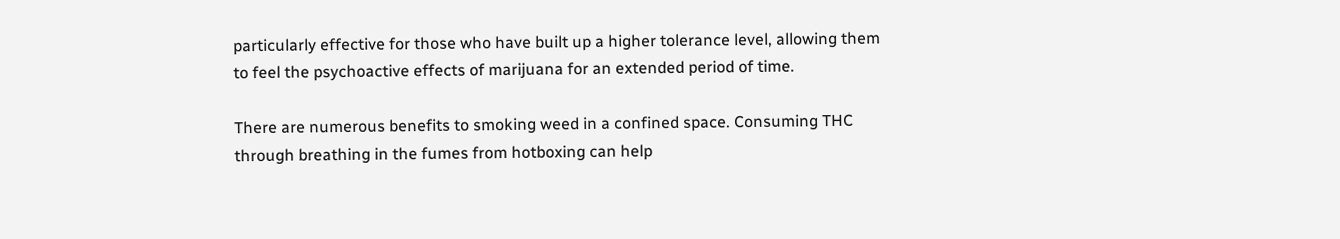particularly effective for those who have built up a higher tolerance level, allowing them to feel the psychoactive effects of marijuana for an extended period of time.

There are numerous benefits to smoking weed in a confined space. Consuming THC through breathing in the fumes from hotboxing can help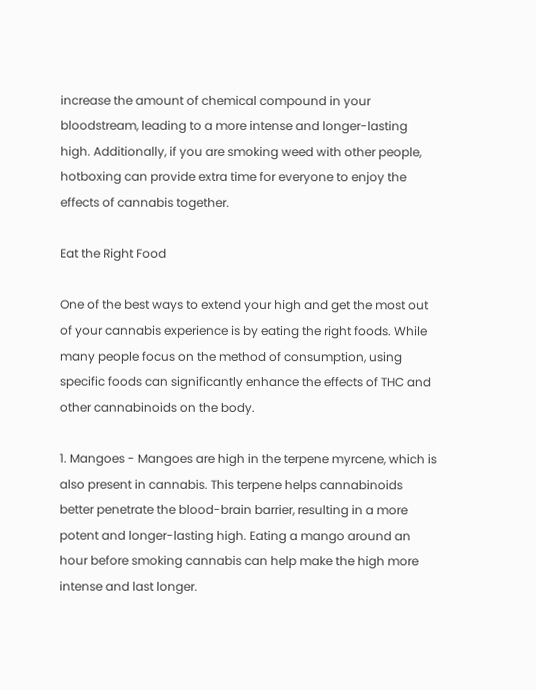increase the amount of chemical compound in your bloodstream, leading to a more intense and longer-lasting high. Additionally, if you are smoking weed with other people, hotboxing can provide extra time for everyone to enjoy the effects of cannabis together.

Eat the Right Food

One of the best ways to extend your high and get the most out of your cannabis experience is by eating the right foods. While many people focus on the method of consumption, using specific foods can significantly enhance the effects of THC and other cannabinoids on the body.

1. Mangoes - Mangoes are high in the terpene myrcene, which is also present in cannabis. This terpene helps cannabinoids better penetrate the blood-brain barrier, resulting in a more potent and longer-lasting high. Eating a mango around an hour before smoking cannabis can help make the high more intense and last longer.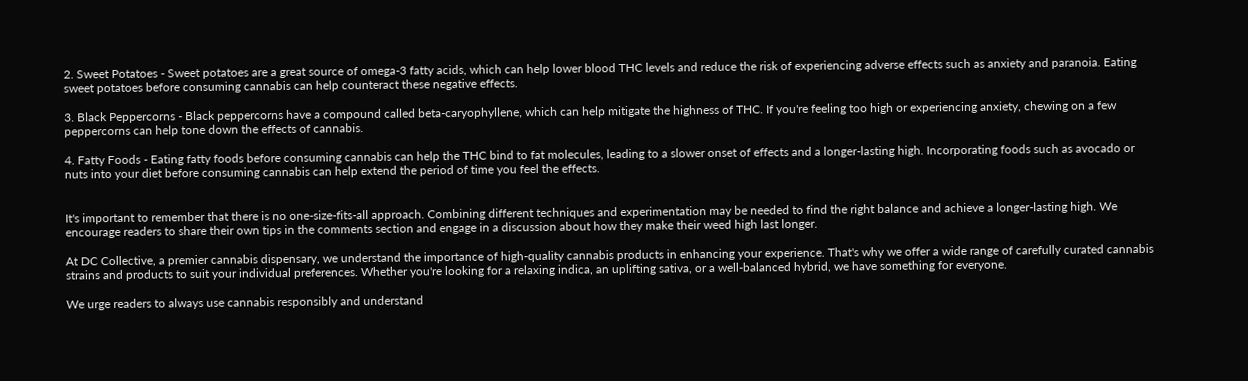2. Sweet Potatoes - Sweet potatoes are a great source of omega-3 fatty acids, which can help lower blood THC levels and reduce the risk of experiencing adverse effects such as anxiety and paranoia. Eating sweet potatoes before consuming cannabis can help counteract these negative effects.

3. Black Peppercorns - Black peppercorns have a compound called beta-caryophyllene, which can help mitigate the highness of THC. If you're feeling too high or experiencing anxiety, chewing on a few peppercorns can help tone down the effects of cannabis.

4. Fatty Foods - Eating fatty foods before consuming cannabis can help the THC bind to fat molecules, leading to a slower onset of effects and a longer-lasting high. Incorporating foods such as avocado or nuts into your diet before consuming cannabis can help extend the period of time you feel the effects.


It's important to remember that there is no one-size-fits-all approach. Combining different techniques and experimentation may be needed to find the right balance and achieve a longer-lasting high. We encourage readers to share their own tips in the comments section and engage in a discussion about how they make their weed high last longer.

At DC Collective, a premier cannabis dispensary, we understand the importance of high-quality cannabis products in enhancing your experience. That's why we offer a wide range of carefully curated cannabis strains and products to suit your individual preferences. Whether you're looking for a relaxing indica, an uplifting sativa, or a well-balanced hybrid, we have something for everyone.

We urge readers to always use cannabis responsibly and understand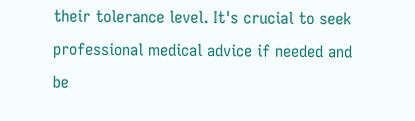their tolerance level. It's crucial to seek professional medical advice if needed and be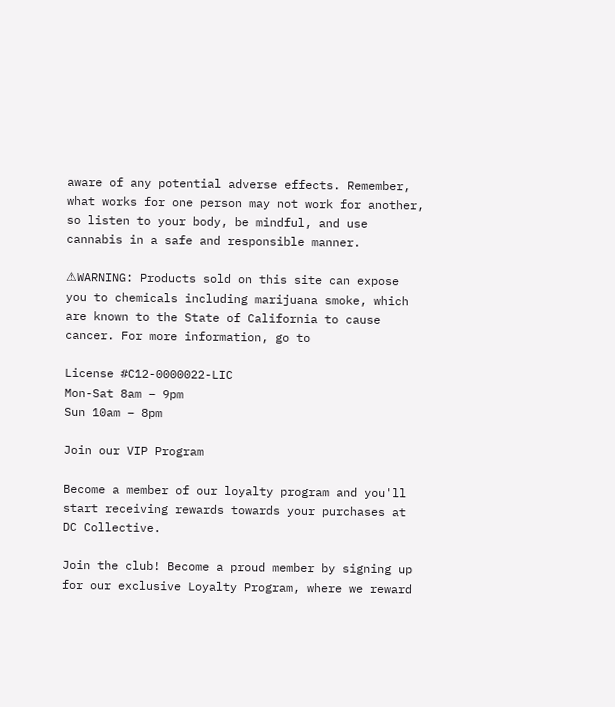aware of any potential adverse effects. Remember, what works for one person may not work for another, so listen to your body, be mindful, and use cannabis in a safe and responsible manner.

⚠WARNING: Products sold on this site can expose you to chemicals including marijuana smoke, which are known to the State of California to cause cancer. For more information, go to

License #C12-0000022-LIC
Mon-Sat 8am – 9pm
Sun 10am – 8pm

Join our VIP Program

Become a member of our loyalty program and you'll start receiving rewards towards your purchases at DC Collective.

Join the club! Become a proud member by signing up for our exclusive Loyalty Program, where we reward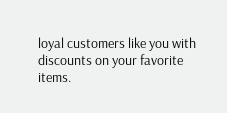loyal customers like you with discounts on your favorite items.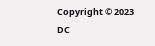Copyright © 2023 DC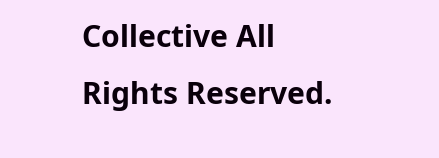Collective All Rights Reserved.